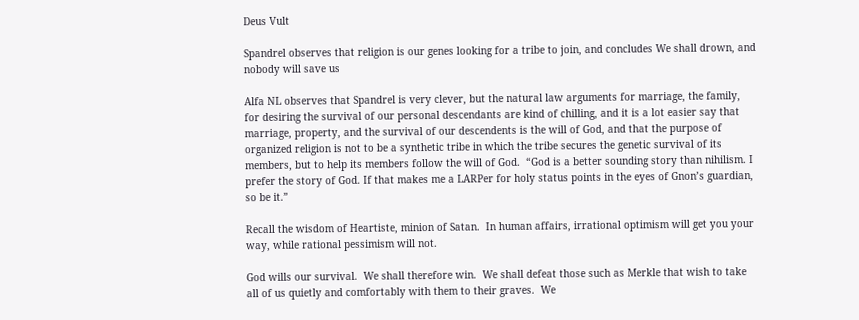Deus Vult

Spandrel observes that religion is our genes looking for a tribe to join, and concludes We shall drown, and nobody will save us

Alfa NL observes that Spandrel is very clever, but the natural law arguments for marriage, the family, for desiring the survival of our personal descendants are kind of chilling, and it is a lot easier say that marriage, property, and the survival of our descendents is the will of God, and that the purpose of organized religion is not to be a synthetic tribe in which the tribe secures the genetic survival of its members, but to help its members follow the will of God.  “God is a better sounding story than nihilism. I prefer the story of God. If that makes me a LARPer for holy status points in the eyes of Gnon’s guardian, so be it.”

Recall the wisdom of Heartiste, minion of Satan.  In human affairs, irrational optimism will get you your way, while rational pessimism will not.

God wills our survival.  We shall therefore win.  We shall defeat those such as Merkle that wish to take all of us quietly and comfortably with them to their graves.  We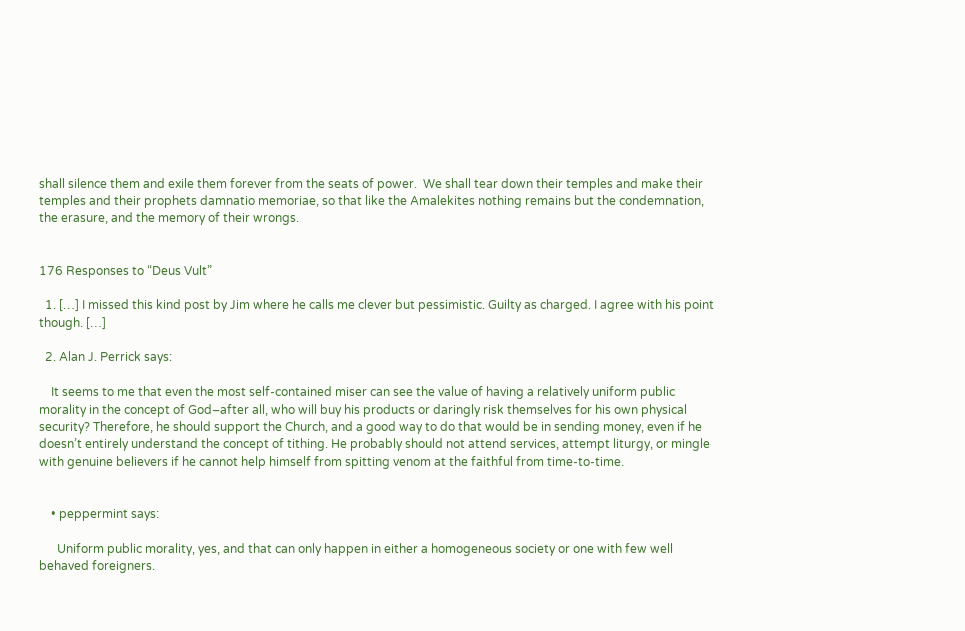shall silence them and exile them forever from the seats of power.  We shall tear down their temples and make their temples and their prophets damnatio memoriae, so that like the Amalekites nothing remains but the condemnation, the erasure, and the memory of their wrongs.


176 Responses to “Deus Vult”

  1. […] I missed this kind post by Jim where he calls me clever but pessimistic. Guilty as charged. I agree with his point though. […]

  2. Alan J. Perrick says:

    It seems to me that even the most self-contained miser can see the value of having a relatively uniform public morality in the concept of God–after all, who will buy his products or daringly risk themselves for his own physical security? Therefore, he should support the Church, and a good way to do that would be in sending money, even if he doesn’t entirely understand the concept of tithing. He probably should not attend services, attempt liturgy, or mingle with genuine believers if he cannot help himself from spitting venom at the faithful from time-to-time.


    • peppermint says:

      Uniform public morality, yes, and that can only happen in either a homogeneous society or one with few well behaved foreigners.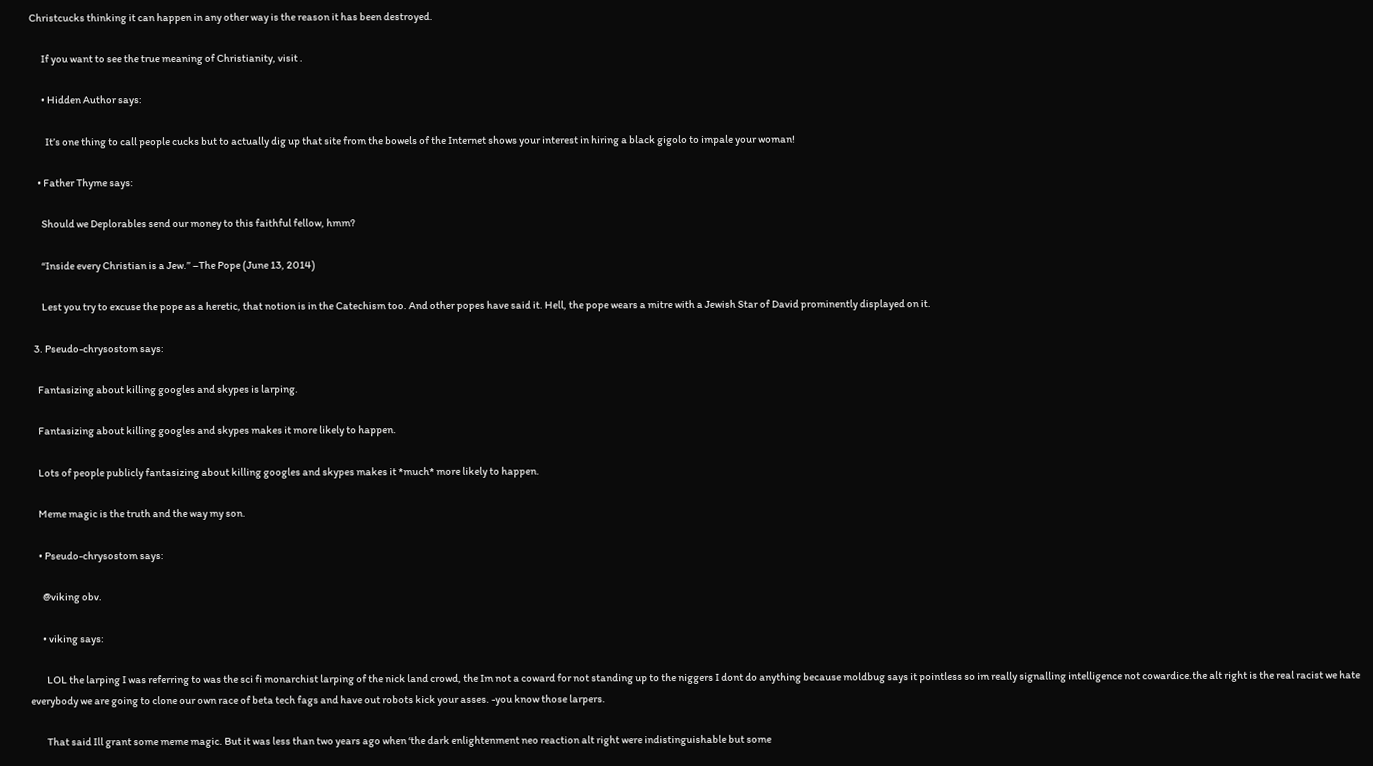Christcucks thinking it can happen in any other way is the reason it has been destroyed.

      If you want to see the true meaning of Christianity, visit .

      • Hidden Author says:

        It’s one thing to call people cucks but to actually dig up that site from the bowels of the Internet shows your interest in hiring a black gigolo to impale your woman!

    • Father Thyme says:

      Should we Deplorables send our money to this faithful fellow, hmm?

      “Inside every Christian is a Jew.” –The Pope (June 13, 2014)

      Lest you try to excuse the pope as a heretic, that notion is in the Catechism too. And other popes have said it. Hell, the pope wears a mitre with a Jewish Star of David prominently displayed on it.

  3. Pseudo-chrysostom says:

    Fantasizing about killing googles and skypes is larping.

    Fantasizing about killing googles and skypes makes it more likely to happen.

    Lots of people publicly fantasizing about killing googles and skypes makes it *much* more likely to happen.

    Meme magic is the truth and the way my son.

    • Pseudo-chrysostom says:

      @viking obv.

      • viking says:

        LOL the larping I was referring to was the sci fi monarchist larping of the nick land crowd, the Im not a coward for not standing up to the niggers I dont do anything because moldbug says it pointless so im really signalling intelligence not cowardice.the alt right is the real racist we hate everybody we are going to clone our own race of beta tech fags and have out robots kick your asses. -you know those larpers.

        That said Ill grant some meme magic. But it was less than two years ago when ‘the dark enlightenment neo reaction alt right were indistinguishable but some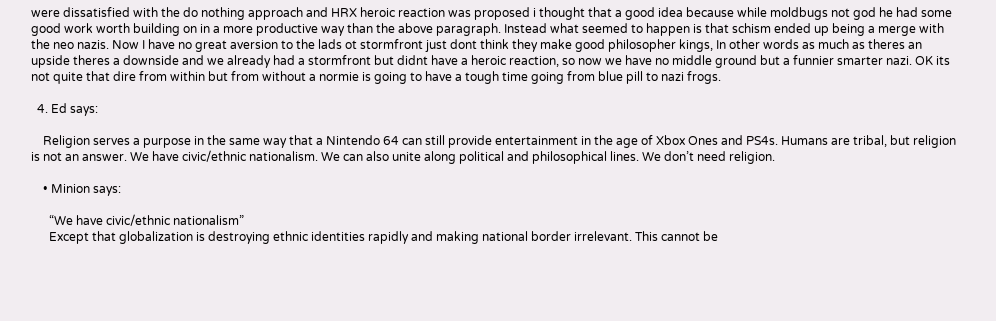were dissatisfied with the do nothing approach and HRX heroic reaction was proposed i thought that a good idea because while moldbugs not god he had some good work worth building on in a more productive way than the above paragraph. Instead what seemed to happen is that schism ended up being a merge with the neo nazis. Now I have no great aversion to the lads ot stormfront just dont think they make good philosopher kings, In other words as much as theres an upside theres a downside and we already had a stormfront but didnt have a heroic reaction, so now we have no middle ground but a funnier smarter nazi. OK its not quite that dire from within but from without a normie is going to have a tough time going from blue pill to nazi frogs.

  4. Ed says:

    Religion serves a purpose in the same way that a Nintendo 64 can still provide entertainment in the age of Xbox Ones and PS4s. Humans are tribal, but religion is not an answer. We have civic/ethnic nationalism. We can also unite along political and philosophical lines. We don’t need religion.

    • Minion says:

      “We have civic/ethnic nationalism”
      Except that globalization is destroying ethnic identities rapidly and making national border irrelevant. This cannot be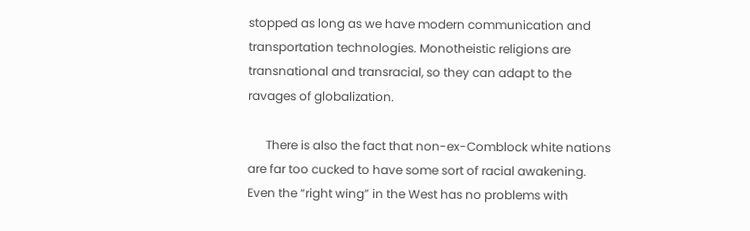stopped as long as we have modern communication and transportation technologies. Monotheistic religions are transnational and transracial, so they can adapt to the ravages of globalization.

      There is also the fact that non-ex-Comblock white nations are far too cucked to have some sort of racial awakening. Even the “right wing” in the West has no problems with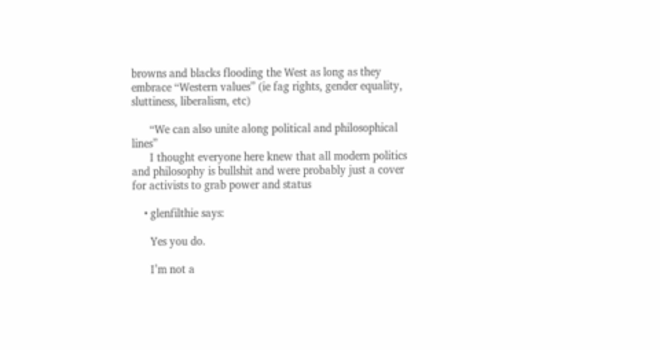browns and blacks flooding the West as long as they embrace “Western values” (ie fag rights, gender equality, sluttiness, liberalism, etc)

      “We can also unite along political and philosophical lines”
      I thought everyone here knew that all modern politics and philosophy is bullshit and were probably just a cover for activists to grab power and status

    • glenfilthie says:

      Yes you do.

      I’m not a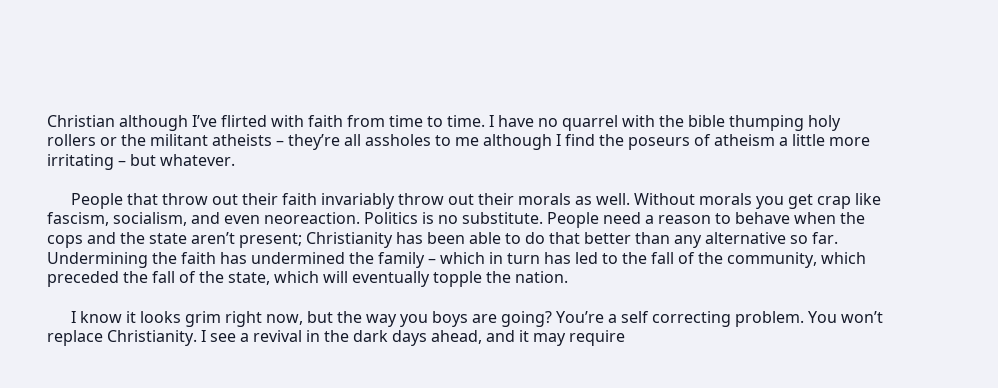Christian although I’ve flirted with faith from time to time. I have no quarrel with the bible thumping holy rollers or the militant atheists – they’re all assholes to me although I find the poseurs of atheism a little more irritating – but whatever.

      People that throw out their faith invariably throw out their morals as well. Without morals you get crap like fascism, socialism, and even neoreaction. Politics is no substitute. People need a reason to behave when the cops and the state aren’t present; Christianity has been able to do that better than any alternative so far. Undermining the faith has undermined the family – which in turn has led to the fall of the community, which preceded the fall of the state, which will eventually topple the nation.

      I know it looks grim right now, but the way you boys are going? You’re a self correcting problem. You won’t replace Christianity. I see a revival in the dark days ahead, and it may require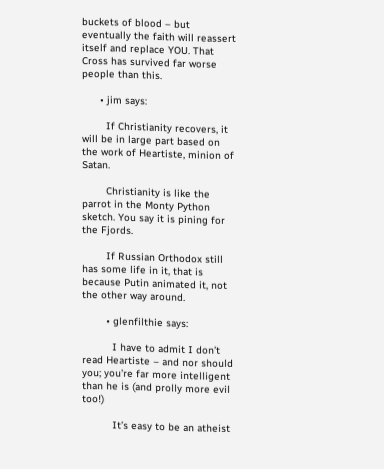buckets of blood – but eventually the faith will reassert itself and replace YOU. That Cross has survived far worse people than this.

      • jim says:

        If Christianity recovers, it will be in large part based on the work of Heartiste, minion of Satan.

        Christianity is like the parrot in the Monty Python sketch. You say it is pining for the Fjords.

        If Russian Orthodox still has some life in it, that is because Putin animated it, not the other way around.

        • glenfilthie says:

          I have to admit I don’t read Heartiste – and nor should you; you’re far more intelligent than he is (and prolly more evil too!)

          It’s easy to be an atheist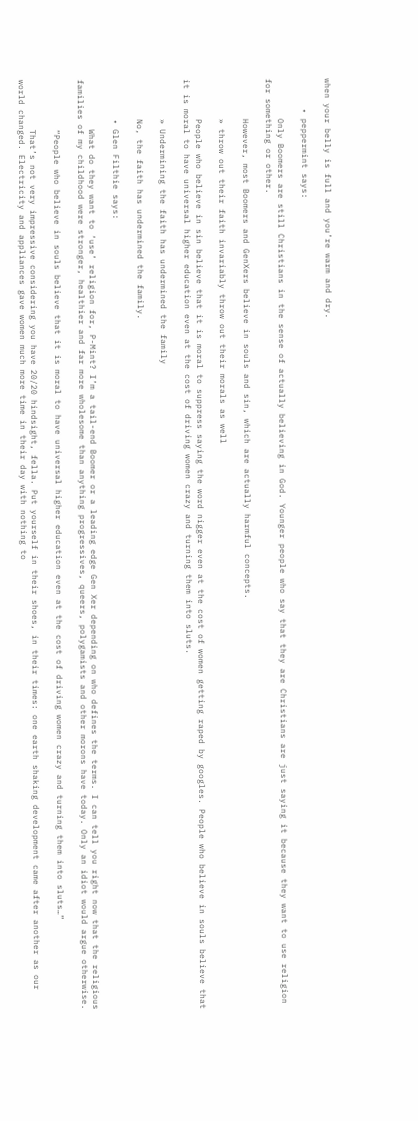when your belly is full and you’re warm and dry.

      • peppermint says:

        Only Boomers are still Christians in the sense of actually believing in God. Younger people who say that they are Christians are just saying it because they want to use religion for something or other.

        However, most Boomers and GenXers believe in souls and sin, which are actually harmful concepts.

        » throw out their faith invariably throw out their morals as well

        People who believe in sin believe that it is moral to suppress saying the word nigger even at the cost of women getting raped by googles. People who believe in souls believe that it is moral to have universal higher education even at the cost of driving women crazy and turning them into sluts.

        » Undermining the faith has undermined the family

        No, the faith has undermined the family.

        • Glen Filthie says:

          What do they want to ‘use’ religion for, P-Mint? I’m a tail-end Boomer or a leading edge Gen Xer depending on who defines the terms. I can tell you right now that the religious families of my childhood were stronger, healthier and far more wholesome than anything progressives, queers, polygamists and other morons have today. Only an idiot would argue otherwise.

          “People who believe in souls believe that it is moral to have universal higher education even at the cost of driving women crazy and turning them into sluts…”

          That’s not very impressive considering you have 20/20 hindsight, fella. Put yourself in their shoes, in their times: one earth shaking development came after another as our world changed. Electricity and appliances gave women much more time in their day with nothing to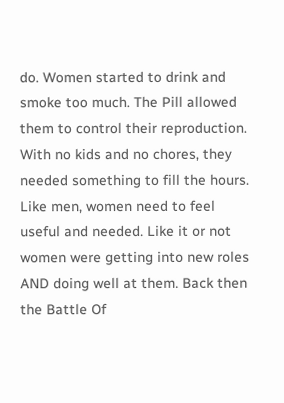do. Women started to drink and smoke too much. The Pill allowed them to control their reproduction. With no kids and no chores, they needed something to fill the hours. Like men, women need to feel useful and needed. Like it or not women were getting into new roles AND doing well at them. Back then the Battle Of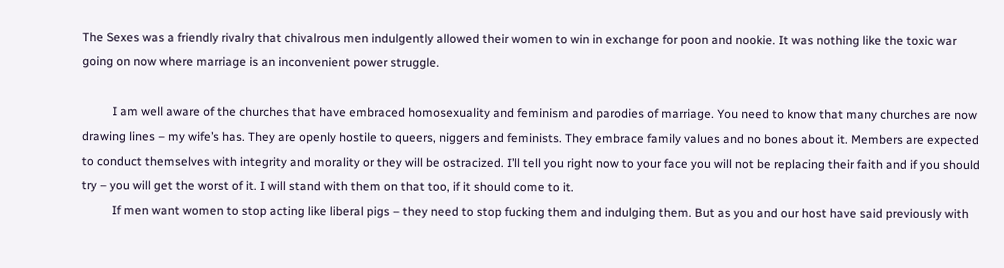The Sexes was a friendly rivalry that chivalrous men indulgently allowed their women to win in exchange for poon and nookie. It was nothing like the toxic war going on now where marriage is an inconvenient power struggle.

          I am well aware of the churches that have embraced homosexuality and feminism and parodies of marriage. You need to know that many churches are now drawing lines – my wife’s has. They are openly hostile to queers, niggers and feminists. They embrace family values and no bones about it. Members are expected to conduct themselves with integrity and morality or they will be ostracized. I’ll tell you right now to your face you will not be replacing their faith and if you should try – you will get the worst of it. I will stand with them on that too, if it should come to it.
          If men want women to stop acting like liberal pigs – they need to stop fucking them and indulging them. But as you and our host have said previously with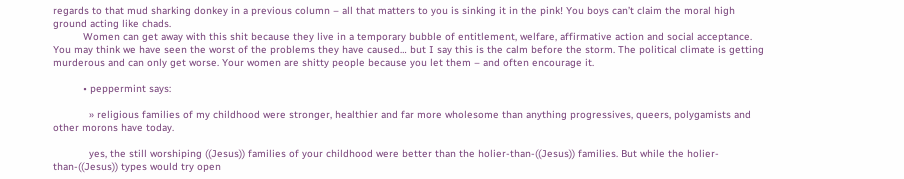regards to that mud sharking donkey in a previous column – all that matters to you is sinking it in the pink! You boys can’t claim the moral high ground acting like chads.
          Women can get away with this shit because they live in a temporary bubble of entitlement, welfare, affirmative action and social acceptance. You may think we have seen the worst of the problems they have caused… but I say this is the calm before the storm. The political climate is getting murderous and can only get worse. Your women are shitty people because you let them – and often encourage it.

          • peppermint says:

            » religious families of my childhood were stronger, healthier and far more wholesome than anything progressives, queers, polygamists and other morons have today.

            yes, the still worshiping ((Jesus)) families of your childhood were better than the holier-than-((Jesus)) families. But while the holier-than-((Jesus)) types would try open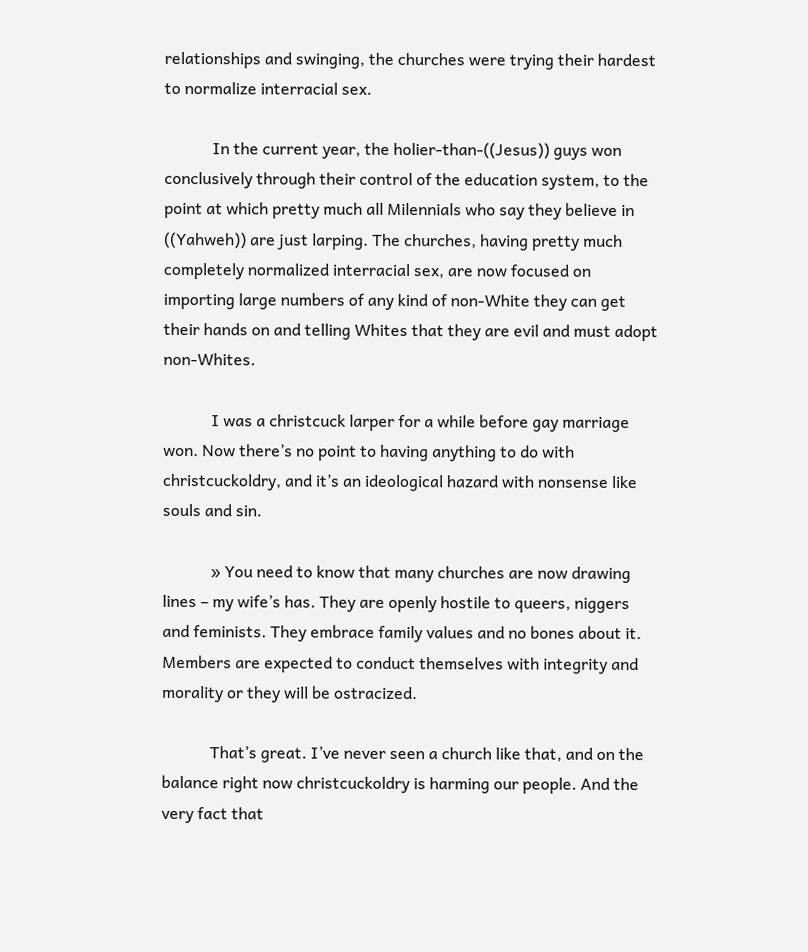relationships and swinging, the churches were trying their hardest to normalize interracial sex.

            In the current year, the holier-than-((Jesus)) guys won conclusively through their control of the education system, to the point at which pretty much all Milennials who say they believe in ((Yahweh)) are just larping. The churches, having pretty much completely normalized interracial sex, are now focused on importing large numbers of any kind of non-White they can get their hands on and telling Whites that they are evil and must adopt non-Whites.

            I was a christcuck larper for a while before gay marriage won. Now there’s no point to having anything to do with christcuckoldry, and it’s an ideological hazard with nonsense like souls and sin.

            » You need to know that many churches are now drawing lines – my wife’s has. They are openly hostile to queers, niggers and feminists. They embrace family values and no bones about it. Members are expected to conduct themselves with integrity and morality or they will be ostracized.

            That’s great. I’ve never seen a church like that, and on the balance right now christcuckoldry is harming our people. And the very fact that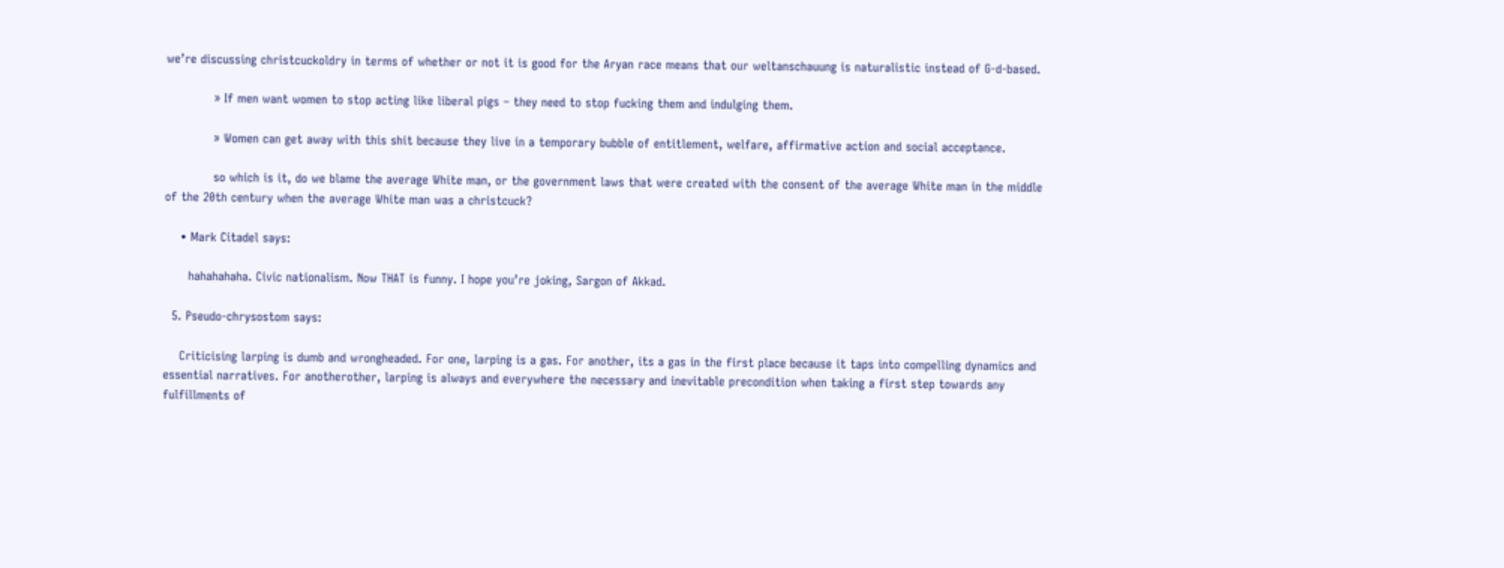we’re discussing christcuckoldry in terms of whether or not it is good for the Aryan race means that our weltanschauung is naturalistic instead of G-d-based.

            » If men want women to stop acting like liberal pigs – they need to stop fucking them and indulging them.

            » Women can get away with this shit because they live in a temporary bubble of entitlement, welfare, affirmative action and social acceptance.

            so which is it, do we blame the average White man, or the government laws that were created with the consent of the average White man in the middle of the 20th century when the average White man was a christcuck?

    • Mark Citadel says:

      hahahahaha. Civic nationalism. Now THAT is funny. I hope you’re joking, Sargon of Akkad.

  5. Pseudo-chrysostom says:

    Criticising larping is dumb and wrongheaded. For one, larping is a gas. For another, its a gas in the first place because it taps into compelling dynamics and essential narratives. For anotherother, larping is always and everywhere the necessary and inevitable precondition when taking a first step towards any fulfillments of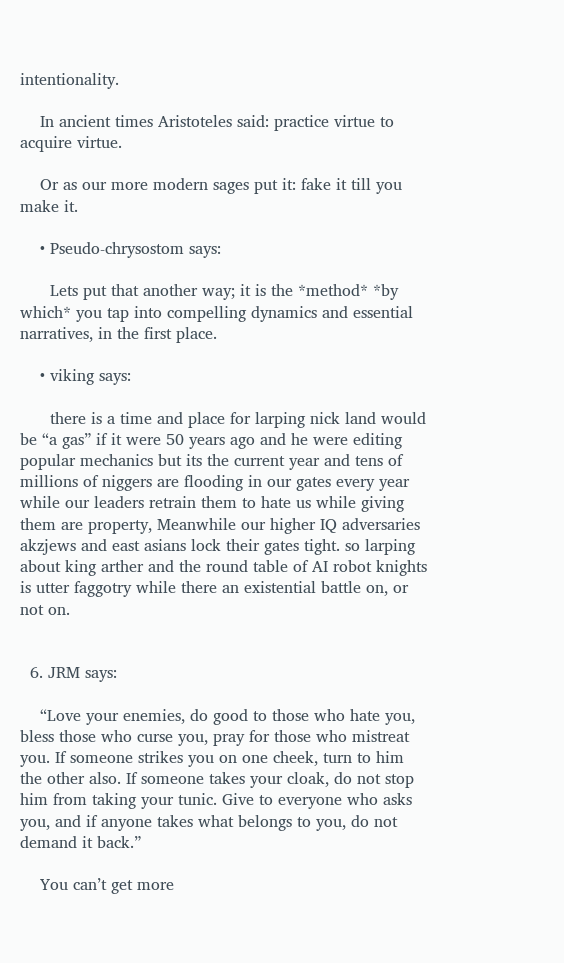intentionality.

    In ancient times Aristoteles said: practice virtue to acquire virtue.

    Or as our more modern sages put it: fake it till you make it.

    • Pseudo-chrysostom says:

      Lets put that another way; it is the *method* *by which* you tap into compelling dynamics and essential narratives, in the first place.

    • viking says:

      there is a time and place for larping nick land would be “a gas” if it were 50 years ago and he were editing popular mechanics but its the current year and tens of millions of niggers are flooding in our gates every year while our leaders retrain them to hate us while giving them are property, Meanwhile our higher IQ adversaries akzjews and east asians lock their gates tight. so larping about king arther and the round table of AI robot knights is utter faggotry while there an existential battle on, or not on.


  6. JRM says:

    “Love your enemies, do good to those who hate you, bless those who curse you, pray for those who mistreat you. If someone strikes you on one cheek, turn to him the other also. If someone takes your cloak, do not stop him from taking your tunic. Give to everyone who asks you, and if anyone takes what belongs to you, do not demand it back.”

    You can’t get more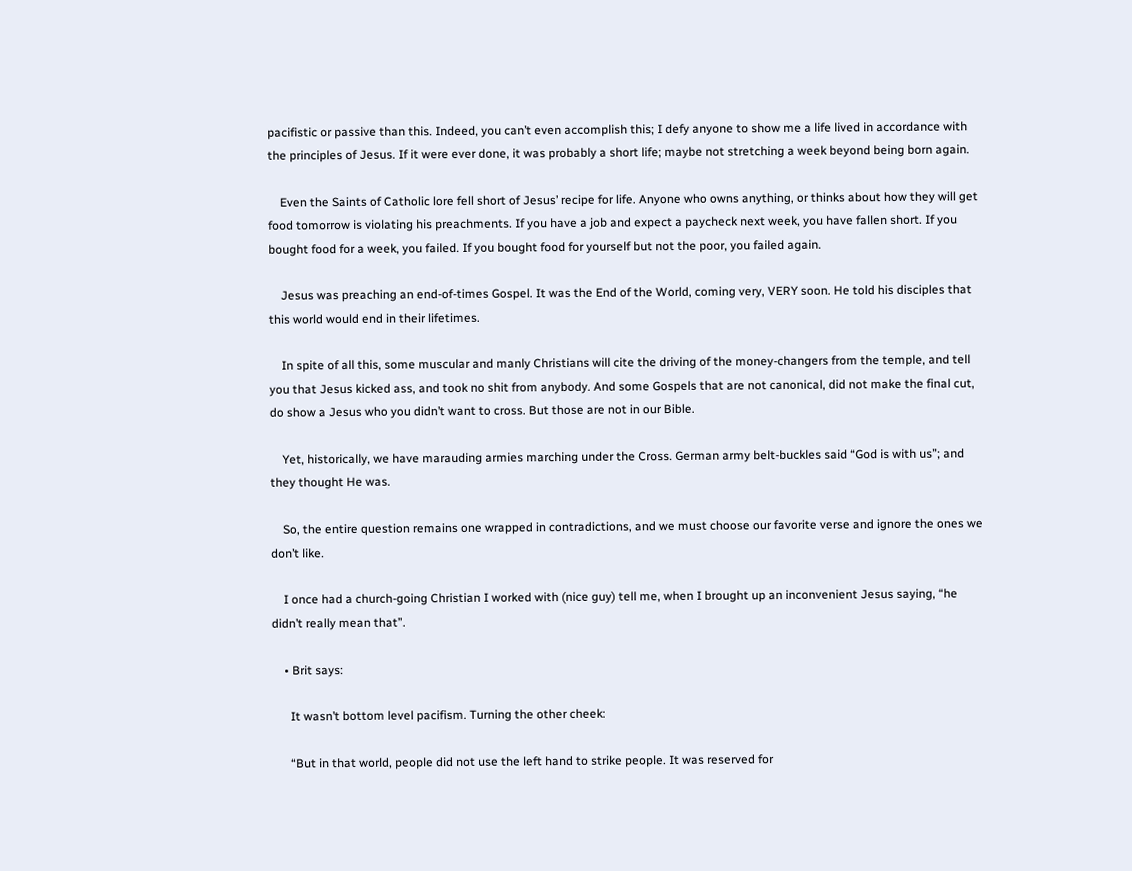pacifistic or passive than this. Indeed, you can’t even accomplish this; I defy anyone to show me a life lived in accordance with the principles of Jesus. If it were ever done, it was probably a short life; maybe not stretching a week beyond being born again.

    Even the Saints of Catholic lore fell short of Jesus’ recipe for life. Anyone who owns anything, or thinks about how they will get food tomorrow is violating his preachments. If you have a job and expect a paycheck next week, you have fallen short. If you bought food for a week, you failed. If you bought food for yourself but not the poor, you failed again.

    Jesus was preaching an end-of-times Gospel. It was the End of the World, coming very, VERY soon. He told his disciples that this world would end in their lifetimes.

    In spite of all this, some muscular and manly Christians will cite the driving of the money-changers from the temple, and tell you that Jesus kicked ass, and took no shit from anybody. And some Gospels that are not canonical, did not make the final cut, do show a Jesus who you didn’t want to cross. But those are not in our Bible.

    Yet, historically, we have marauding armies marching under the Cross. German army belt-buckles said “God is with us”; and they thought He was.

    So, the entire question remains one wrapped in contradictions, and we must choose our favorite verse and ignore the ones we don’t like.

    I once had a church-going Christian I worked with (nice guy) tell me, when I brought up an inconvenient Jesus saying, “he didn’t really mean that”.

    • Brit says:

      It wasn’t bottom level pacifism. Turning the other cheek:

      “But in that world, people did not use the left hand to strike people. It was reserved for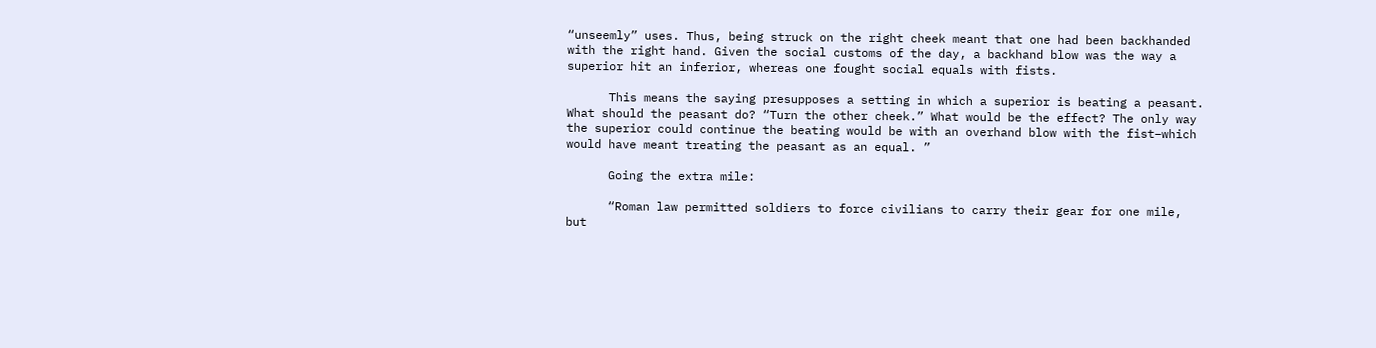“unseemly” uses. Thus, being struck on the right cheek meant that one had been backhanded with the right hand. Given the social customs of the day, a backhand blow was the way a superior hit an inferior, whereas one fought social equals with fists.

      This means the saying presupposes a setting in which a superior is beating a peasant. What should the peasant do? “Turn the other cheek.” What would be the effect? The only way the superior could continue the beating would be with an overhand blow with the fist–which would have meant treating the peasant as an equal. ”

      Going the extra mile:

      “Roman law permitted soldiers to force civilians to carry their gear for one mile, but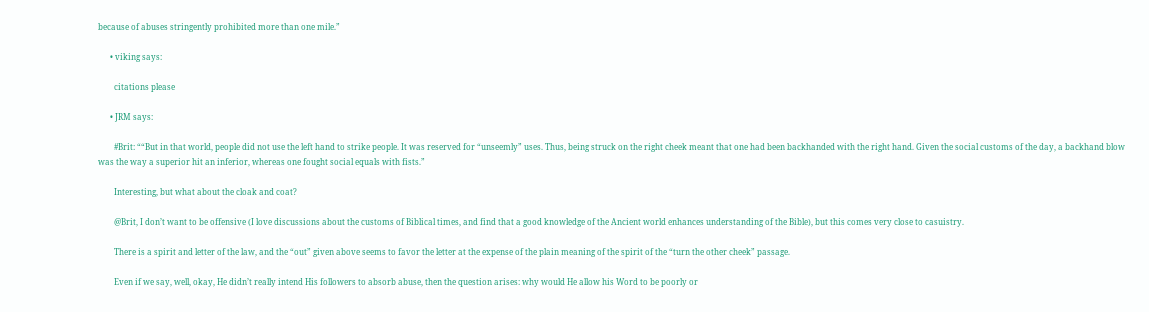because of abuses stringently prohibited more than one mile.”

      • viking says:

        citations please

      • JRM says:

        #Brit: ““But in that world, people did not use the left hand to strike people. It was reserved for “unseemly” uses. Thus, being struck on the right cheek meant that one had been backhanded with the right hand. Given the social customs of the day, a backhand blow was the way a superior hit an inferior, whereas one fought social equals with fists.”

        Interesting, but what about the cloak and coat?

        @Brit, I don’t want to be offensive (I love discussions about the customs of Biblical times, and find that a good knowledge of the Ancient world enhances understanding of the Bible), but this comes very close to casuistry.

        There is a spirit and letter of the law, and the “out” given above seems to favor the letter at the expense of the plain meaning of the spirit of the “turn the other cheek” passage.

        Even if we say, well, okay, He didn’t really intend His followers to absorb abuse, then the question arises: why would He allow his Word to be poorly or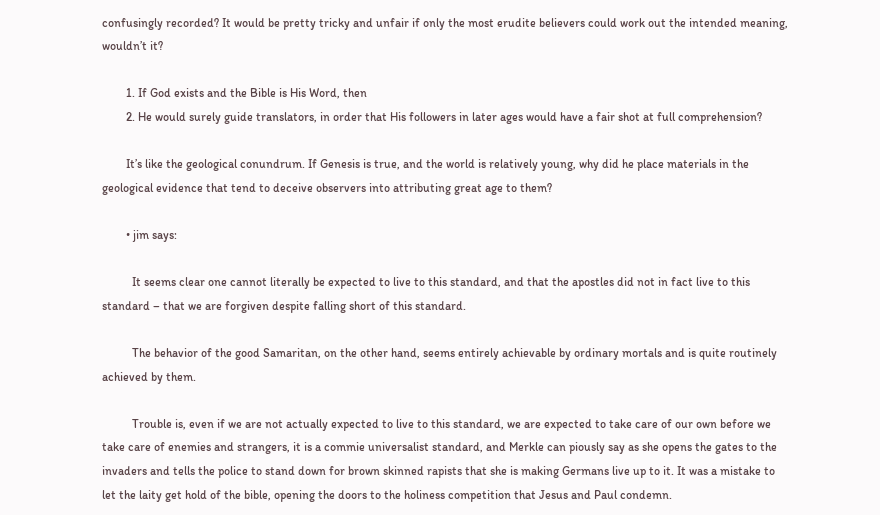confusingly recorded? It would be pretty tricky and unfair if only the most erudite believers could work out the intended meaning, wouldn’t it?

        1. If God exists and the Bible is His Word, then
        2. He would surely guide translators, in order that His followers in later ages would have a fair shot at full comprehension?

        It’s like the geological conundrum. If Genesis is true, and the world is relatively young, why did he place materials in the geological evidence that tend to deceive observers into attributing great age to them?

        • jim says:

          It seems clear one cannot literally be expected to live to this standard, and that the apostles did not in fact live to this standard – that we are forgiven despite falling short of this standard.

          The behavior of the good Samaritan, on the other hand, seems entirely achievable by ordinary mortals and is quite routinely achieved by them.

          Trouble is, even if we are not actually expected to live to this standard, we are expected to take care of our own before we take care of enemies and strangers, it is a commie universalist standard, and Merkle can piously say as she opens the gates to the invaders and tells the police to stand down for brown skinned rapists that she is making Germans live up to it. It was a mistake to let the laity get hold of the bible, opening the doors to the holiness competition that Jesus and Paul condemn.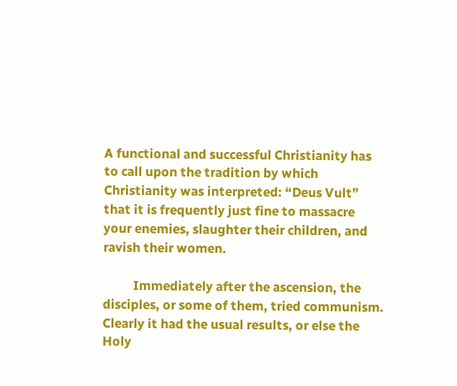A functional and successful Christianity has to call upon the tradition by which Christianity was interpreted: “Deus Vult” that it is frequently just fine to massacre your enemies, slaughter their children, and ravish their women.

          Immediately after the ascension, the disciples, or some of them, tried communism. Clearly it had the usual results, or else the Holy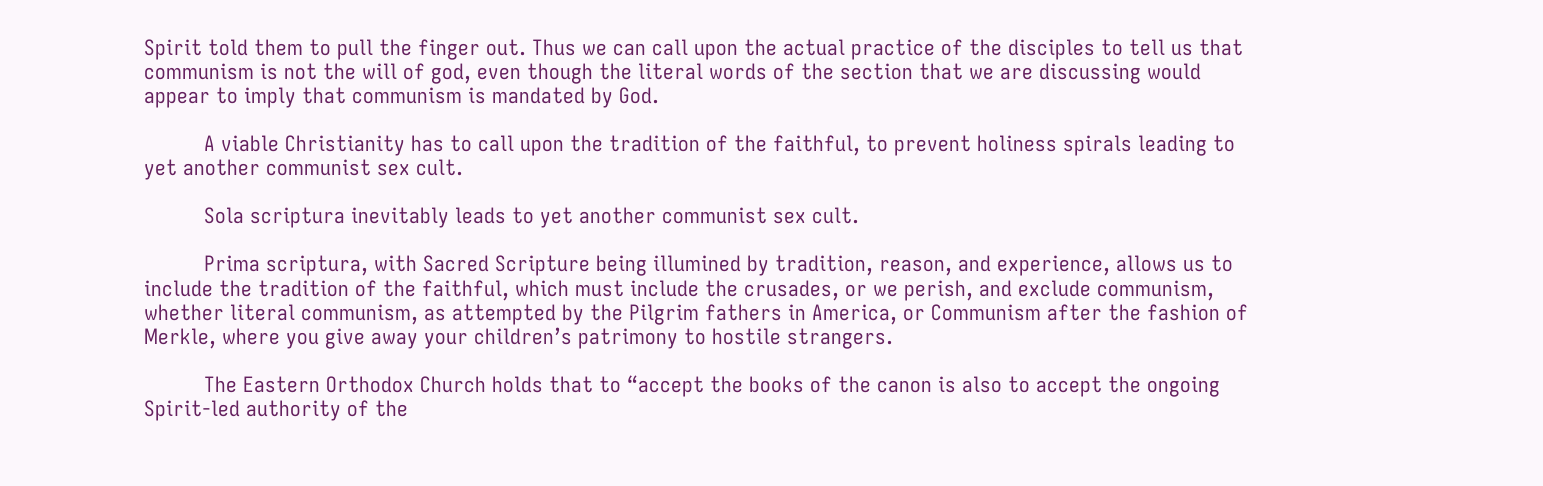Spirit told them to pull the finger out. Thus we can call upon the actual practice of the disciples to tell us that communism is not the will of god, even though the literal words of the section that we are discussing would appear to imply that communism is mandated by God.

          A viable Christianity has to call upon the tradition of the faithful, to prevent holiness spirals leading to yet another communist sex cult.

          Sola scriptura inevitably leads to yet another communist sex cult.

          Prima scriptura, with Sacred Scripture being illumined by tradition, reason, and experience, allows us to include the tradition of the faithful, which must include the crusades, or we perish, and exclude communism, whether literal communism, as attempted by the Pilgrim fathers in America, or Communism after the fashion of Merkle, where you give away your children’s patrimony to hostile strangers.

          The Eastern Orthodox Church holds that to “accept the books of the canon is also to accept the ongoing Spirit-led authority of the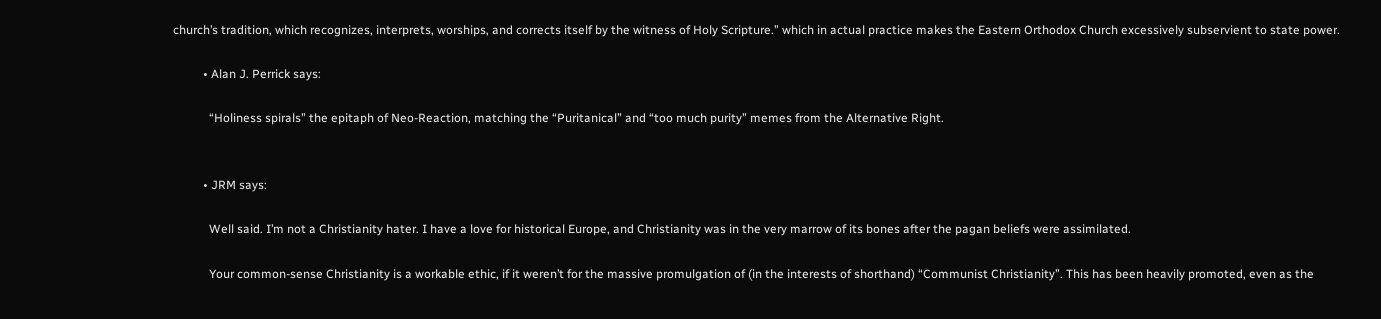church’s tradition, which recognizes, interprets, worships, and corrects itself by the witness of Holy Scripture.” which in actual practice makes the Eastern Orthodox Church excessively subservient to state power.

          • Alan J. Perrick says:

            “Holiness spirals” the epitaph of Neo-Reaction, matching the “Puritanical” and “too much purity” memes from the Alternative Right.


          • JRM says:

            Well said. I’m not a Christianity hater. I have a love for historical Europe, and Christianity was in the very marrow of its bones after the pagan beliefs were assimilated.

            Your common-sense Christianity is a workable ethic, if it weren’t for the massive promulgation of (in the interests of shorthand) “Communist Christianity”. This has been heavily promoted, even as the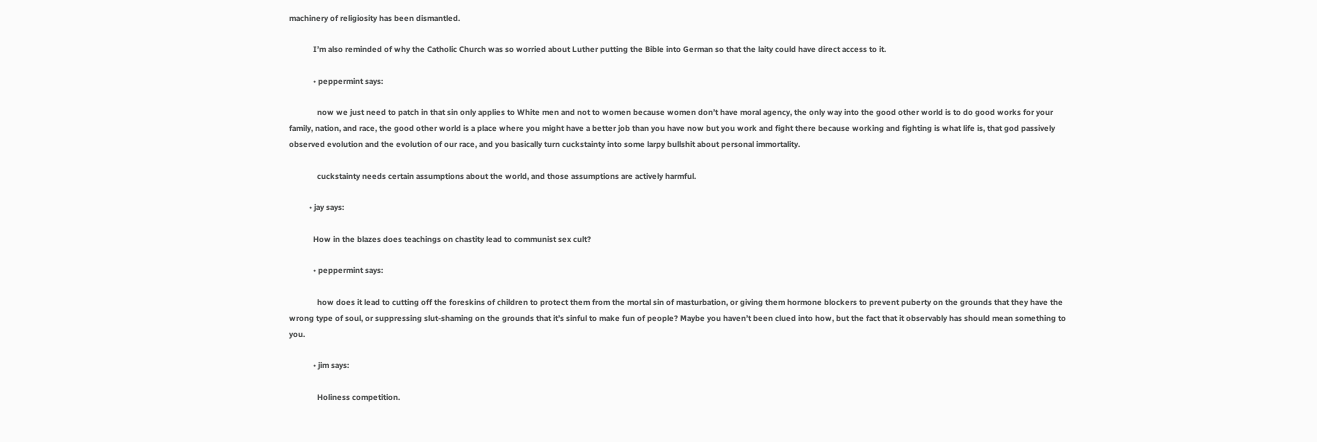machinery of religiosity has been dismantled.

            I’m also reminded of why the Catholic Church was so worried about Luther putting the Bible into German so that the laity could have direct access to it.

            • peppermint says:

              now we just need to patch in that sin only applies to White men and not to women because women don’t have moral agency, the only way into the good other world is to do good works for your family, nation, and race, the good other world is a place where you might have a better job than you have now but you work and fight there because working and fighting is what life is, that god passively observed evolution and the evolution of our race, and you basically turn cuckstainty into some larpy bullshit about personal immortality.

              cuckstainty needs certain assumptions about the world, and those assumptions are actively harmful.

          • jay says:

            How in the blazes does teachings on chastity lead to communist sex cult?

            • peppermint says:

              how does it lead to cutting off the foreskins of children to protect them from the mortal sin of masturbation, or giving them hormone blockers to prevent puberty on the grounds that they have the wrong type of soul, or suppressing slut-shaming on the grounds that it’s sinful to make fun of people? Maybe you haven’t been clued into how, but the fact that it observably has should mean something to you.

            • jim says:

              Holiness competition.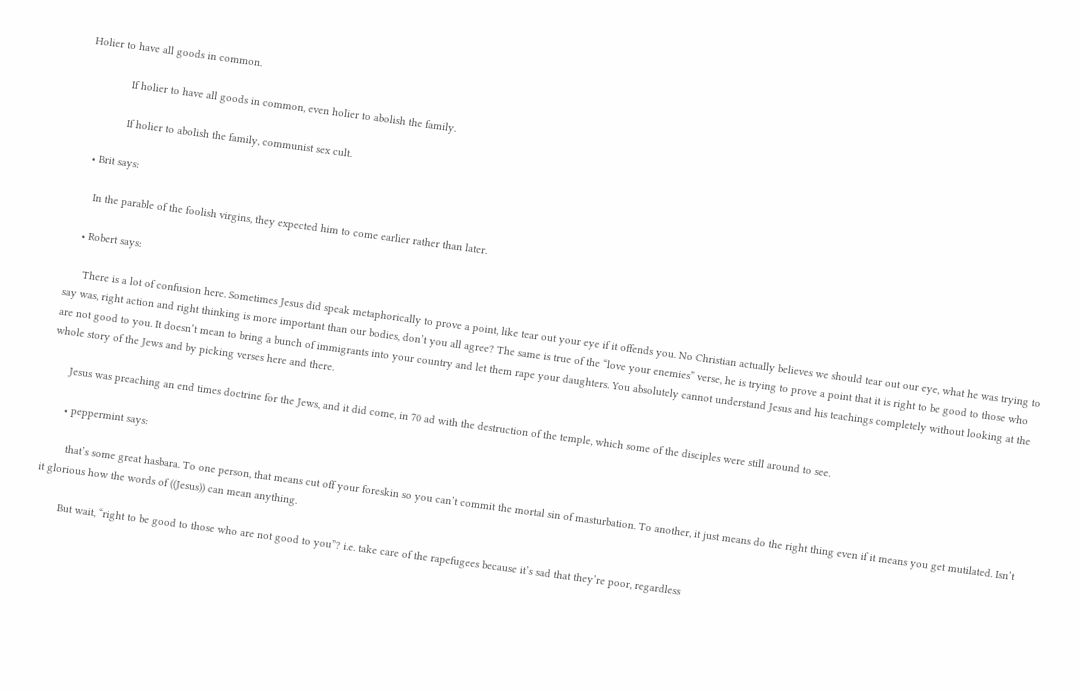Holier to have all goods in common.

              If holier to have all goods in common, even holier to abolish the family.

              If holier to abolish the family, communist sex cult.

    • Brit says:

      In the parable of the foolish virgins, they expected him to come earlier rather than later.

    • Robert says:

      There is a lot of confusion here. Sometimes Jesus did speak metaphorically to prove a point, like tear out your eye if it offends you. No Christian actually believes we should tear out our eye, what he was trying to say was, right action and right thinking is more important than our bodies, don’t you all agree? The same is true of the “love your enemies” verse, he is trying to prove a point that it is right to be good to those who are not good to you. It doesn’t mean to bring a bunch of immigrants into your country and let them rape your daughters. You absolutely cannot understand Jesus and his teachings completely without looking at the whole story of the Jews and by picking verses here and there.

      Jesus was preaching an end times doctrine for the Jews, and it did come, in 70 ad with the destruction of the temple, which some of the disciples were still around to see.

      • peppermint says:

        that’s some great hasbara. To one person, that means cut off your foreskin so you can’t commit the mortal sin of masturbation. To another, it just means do the right thing even if it means you get mutilated. Isn’t it glorious how the words of ((Jesus)) can mean anything.

        But wait, “right to be good to those who are not good to you”? i.e. take care of the rapefugees because it’s sad that they’re poor, regardless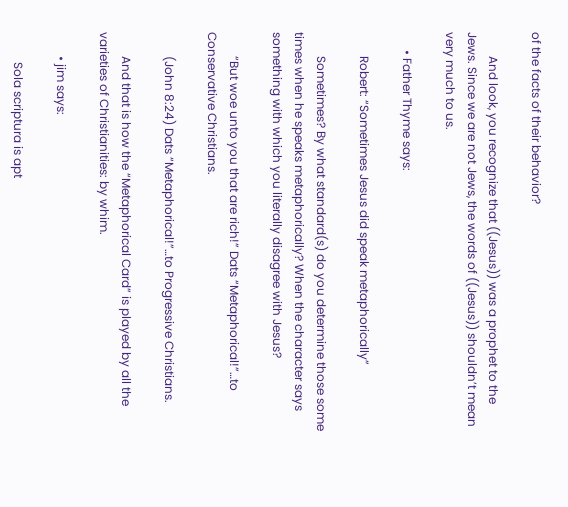of the facts of their behavior?

        And look, you recognize that ((Jesus)) was a prophet to the Jews. Since we are not Jews, the words of ((Jesus)) shouldn’t mean very much to us.

      • Father Thyme says:

        Robert: “Sometimes Jesus did speak metaphorically”

        Sometimes? By what standard(s) do you determine those some times when he speaks metaphorically? When the character says something with which you literally disagree with Jesus?

        “But woe unto you that are rich!” Dats “Metaphorical!”…to Conservative Christians.

        (John 8:24) Dats “Metaphorical!”…to Progressive Christians.

        And that is how the “Metaphorical Card” is played by all the varieties of Christianities: by whim.

        • jim says:

          Sola scriptura is apt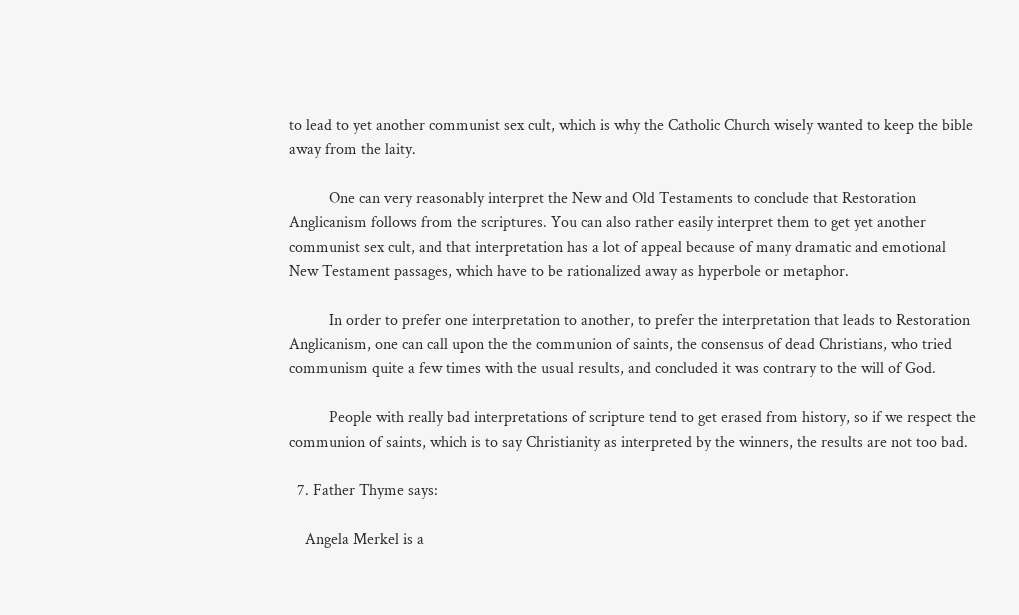to lead to yet another communist sex cult, which is why the Catholic Church wisely wanted to keep the bible away from the laity.

          One can very reasonably interpret the New and Old Testaments to conclude that Restoration Anglicanism follows from the scriptures. You can also rather easily interpret them to get yet another communist sex cult, and that interpretation has a lot of appeal because of many dramatic and emotional New Testament passages, which have to be rationalized away as hyperbole or metaphor.

          In order to prefer one interpretation to another, to prefer the interpretation that leads to Restoration Anglicanism, one can call upon the the communion of saints, the consensus of dead Christians, who tried communism quite a few times with the usual results, and concluded it was contrary to the will of God.

          People with really bad interpretations of scripture tend to get erased from history, so if we respect the communion of saints, which is to say Christianity as interpreted by the winners, the results are not too bad.

  7. Father Thyme says:

    Angela Merkel is a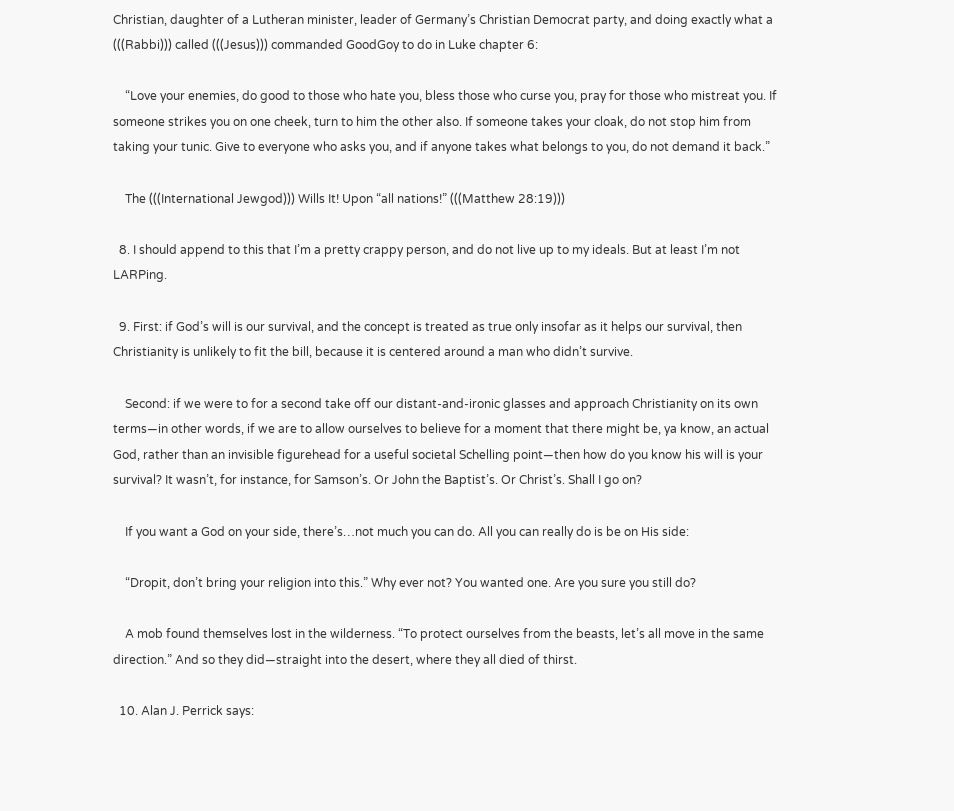Christian, daughter of a Lutheran minister, leader of Germany’s Christian Democrat party, and doing exactly what a (((Rabbi))) called (((Jesus))) commanded GoodGoy to do in Luke chapter 6:

    “Love your enemies, do good to those who hate you, bless those who curse you, pray for those who mistreat you. If someone strikes you on one cheek, turn to him the other also. If someone takes your cloak, do not stop him from taking your tunic. Give to everyone who asks you, and if anyone takes what belongs to you, do not demand it back.”

    The (((International Jewgod))) Wills It! Upon “all nations!” (((Matthew 28:19)))

  8. I should append to this that I’m a pretty crappy person, and do not live up to my ideals. But at least I’m not LARPing.

  9. First: if God’s will is our survival, and the concept is treated as true only insofar as it helps our survival, then Christianity is unlikely to fit the bill, because it is centered around a man who didn’t survive.

    Second: if we were to for a second take off our distant-and-ironic glasses and approach Christianity on its own terms—in other words, if we are to allow ourselves to believe for a moment that there might be, ya know, an actual God, rather than an invisible figurehead for a useful societal Schelling point—then how do you know his will is your survival? It wasn’t, for instance, for Samson’s. Or John the Baptist’s. Or Christ’s. Shall I go on?

    If you want a God on your side, there’s…not much you can do. All you can really do is be on His side:

    “Dropit, don’t bring your religion into this.” Why ever not? You wanted one. Are you sure you still do?

    A mob found themselves lost in the wilderness. “To protect ourselves from the beasts, let’s all move in the same direction.” And so they did—straight into the desert, where they all died of thirst.

  10. Alan J. Perrick says: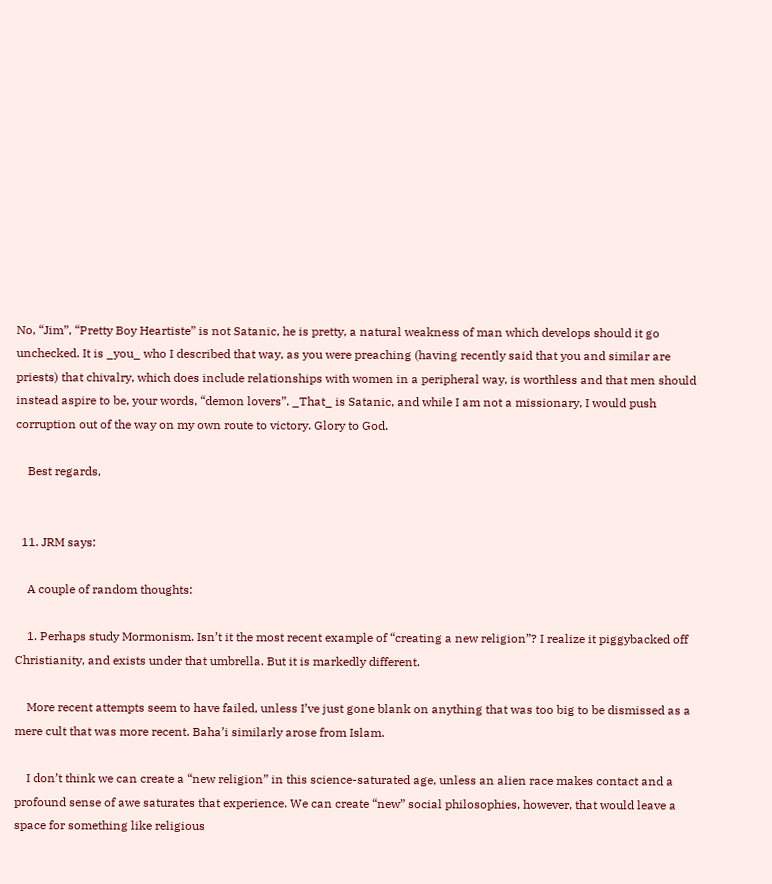No, “Jim”, “Pretty Boy Heartiste” is not Satanic, he is pretty, a natural weakness of man which develops should it go unchecked. It is _you_ who I described that way, as you were preaching (having recently said that you and similar are priests) that chivalry, which does include relationships with women in a peripheral way, is worthless and that men should instead aspire to be, your words, “demon lovers”. _That_ is Satanic, and while I am not a missionary, I would push corruption out of the way on my own route to victory. Glory to God.

    Best regards,


  11. JRM says:

    A couple of random thoughts:

    1. Perhaps study Mormonism. Isn’t it the most recent example of “creating a new religion”? I realize it piggybacked off Christianity, and exists under that umbrella. But it is markedly different.

    More recent attempts seem to have failed, unless I’ve just gone blank on anything that was too big to be dismissed as a mere cult that was more recent. Baha’i similarly arose from Islam.

    I don’t think we can create a “new religion” in this science-saturated age, unless an alien race makes contact and a profound sense of awe saturates that experience. We can create “new” social philosophies, however, that would leave a space for something like religious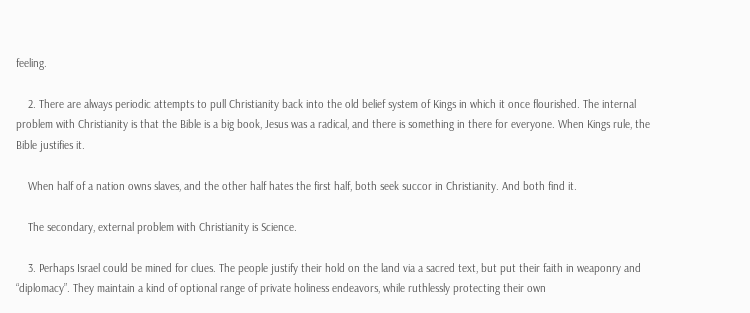feeling.

    2. There are always periodic attempts to pull Christianity back into the old belief system of Kings in which it once flourished. The internal problem with Christianity is that the Bible is a big book, Jesus was a radical, and there is something in there for everyone. When Kings rule, the Bible justifies it.

    When half of a nation owns slaves, and the other half hates the first half, both seek succor in Christianity. And both find it.

    The secondary, external problem with Christianity is Science.

    3. Perhaps Israel could be mined for clues. The people justify their hold on the land via a sacred text, but put their faith in weaponry and “diplomacy”. They maintain a kind of optional range of private holiness endeavors, while ruthlessly protecting their own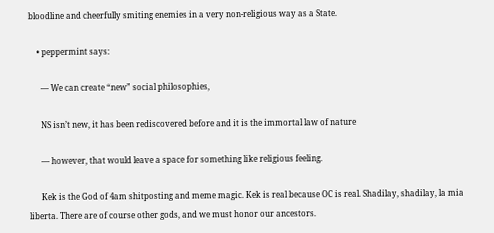bloodline and cheerfully smiting enemies in a very non-religious way as a State.

    • peppermint says:

      — We can create “new” social philosophies,

      NS isn’t new, it has been rediscovered before and it is the immortal law of nature

      — however, that would leave a space for something like religious feeling.

      Kek is the God of 4am shitposting and meme magic. Kek is real because OC is real. Shadilay, shadilay, la mia liberta. There are of course other gods, and we must honor our ancestors.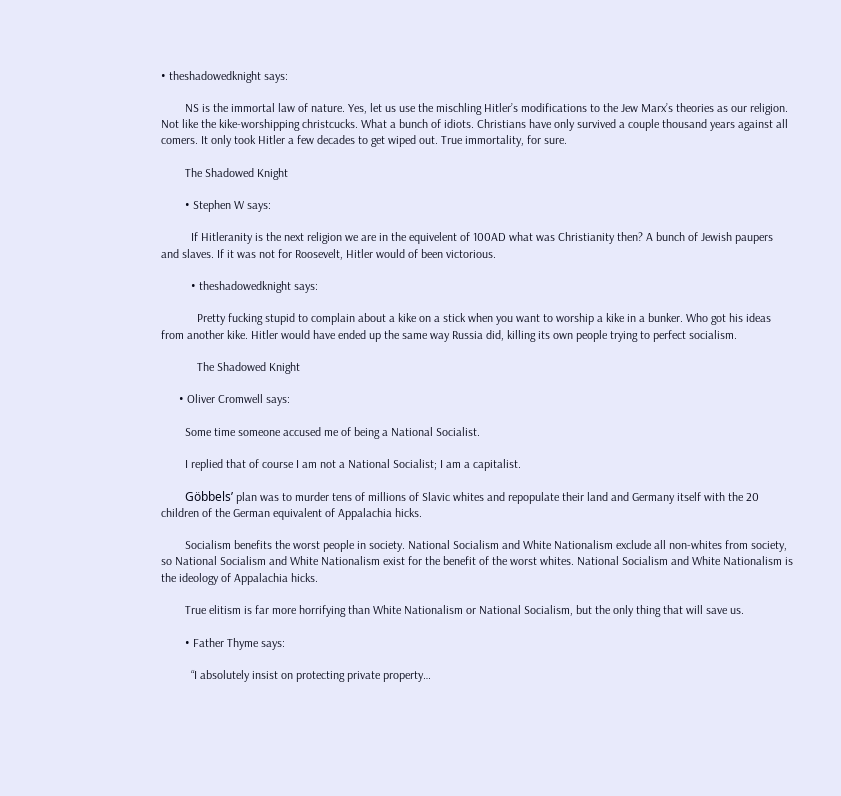• theshadowedknight says:

        NS is the immortal law of nature. Yes, let us use the mischling Hitler’s modifications to the Jew Marx’s theories as our religion. Not like the kike-worshipping christcucks. What a bunch of idiots. Christians have only survived a couple thousand years against all comers. It only took Hitler a few decades to get wiped out. True immortality, for sure.

        The Shadowed Knight

        • Stephen W says:

          If Hitleranity is the next religion we are in the equivelent of 100AD what was Christianity then? A bunch of Jewish paupers and slaves. If it was not for Roosevelt, Hitler would of been victorious.

          • theshadowedknight says:

            Pretty fucking stupid to complain about a kike on a stick when you want to worship a kike in a bunker. Who got his ideas from another kike. Hitler would have ended up the same way Russia did, killing its own people trying to perfect socialism.

            The Shadowed Knight

      • Oliver Cromwell says:

        Some time someone accused me of being a National Socialist.

        I replied that of course I am not a National Socialist; I am a capitalist.

        Göbbels’ plan was to murder tens of millions of Slavic whites and repopulate their land and Germany itself with the 20 children of the German equivalent of Appalachia hicks.

        Socialism benefits the worst people in society. National Socialism and White Nationalism exclude all non-whites from society, so National Socialism and White Nationalism exist for the benefit of the worst whites. National Socialism and White Nationalism is the ideology of Appalachia hicks.

        True elitism is far more horrifying than White Nationalism or National Socialism, but the only thing that will save us.

        • Father Thyme says:

          “I absolutely insist on protecting private property…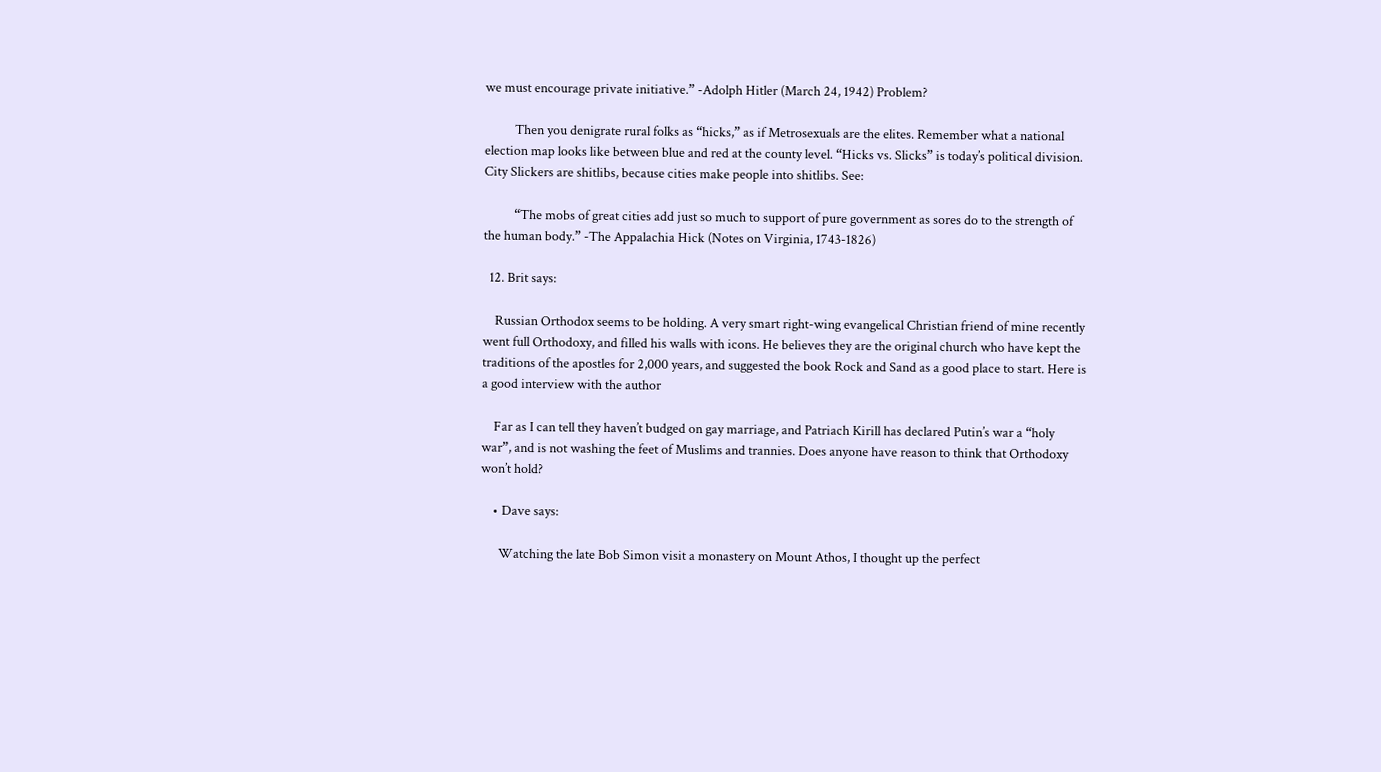we must encourage private initiative.” -Adolph Hitler (March 24, 1942) Problem?

          Then you denigrate rural folks as “hicks,” as if Metrosexuals are the elites. Remember what a national election map looks like between blue and red at the county level. “Hicks vs. Slicks” is today’s political division. City Slickers are shitlibs, because cities make people into shitlibs. See:

          “The mobs of great cities add just so much to support of pure government as sores do to the strength of the human body.” -The Appalachia Hick (Notes on Virginia, 1743-1826)

  12. Brit says:

    Russian Orthodox seems to be holding. A very smart right-wing evangelical Christian friend of mine recently went full Orthodoxy, and filled his walls with icons. He believes they are the original church who have kept the traditions of the apostles for 2,000 years, and suggested the book Rock and Sand as a good place to start. Here is a good interview with the author

    Far as I can tell they haven’t budged on gay marriage, and Patriach Kirill has declared Putin’s war a “holy war”, and is not washing the feet of Muslims and trannies. Does anyone have reason to think that Orthodoxy won’t hold?

    • Dave says:

      Watching the late Bob Simon visit a monastery on Mount Athos, I thought up the perfect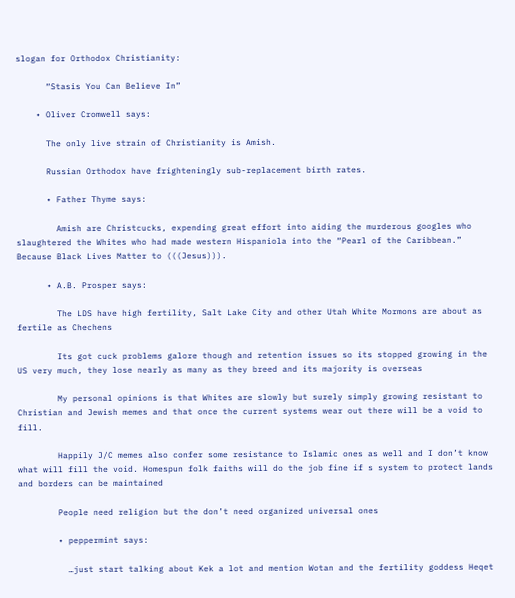slogan for Orthodox Christianity:

      “Stasis You Can Believe In”

    • Oliver Cromwell says:

      The only live strain of Christianity is Amish.

      Russian Orthodox have frighteningly sub-replacement birth rates.

      • Father Thyme says:

        Amish are Christcucks, expending great effort into aiding the murderous googles who slaughtered the Whites who had made western Hispaniola into the “Pearl of the Caribbean.” Because Black Lives Matter to (((Jesus))).

      • A.B. Prosper says:

        The LDS have high fertility, Salt Lake City and other Utah White Mormons are about as fertile as Chechens

        Its got cuck problems galore though and retention issues so its stopped growing in the US very much, they lose nearly as many as they breed and its majority is overseas

        My personal opinions is that Whites are slowly but surely simply growing resistant to Christian and Jewish memes and that once the current systems wear out there will be a void to fill.

        Happily J/C memes also confer some resistance to Islamic ones as well and I don’t know what will fill the void. Homespun folk faiths will do the job fine if s system to protect lands and borders can be maintained

        People need religion but the don’t need organized universal ones

        • peppermint says:

          …just start talking about Kek a lot and mention Wotan and the fertility goddess Heqet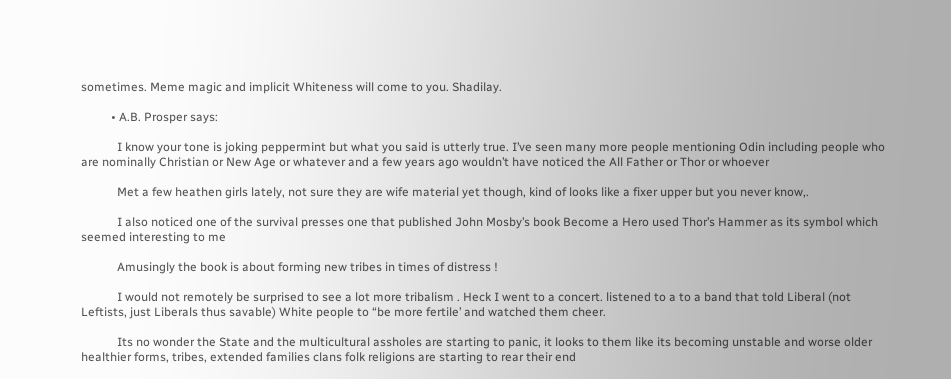sometimes. Meme magic and implicit Whiteness will come to you. Shadilay.

          • A.B. Prosper says:

            I know your tone is joking peppermint but what you said is utterly true. I’ve seen many more people mentioning Odin including people who are nominally Christian or New Age or whatever and a few years ago wouldn’t have noticed the All Father or Thor or whoever

            Met a few heathen girls lately, not sure they are wife material yet though, kind of looks like a fixer upper but you never know,.

            I also noticed one of the survival presses one that published John Mosby’s book Become a Hero used Thor’s Hammer as its symbol which seemed interesting to me

            Amusingly the book is about forming new tribes in times of distress !

            I would not remotely be surprised to see a lot more tribalism . Heck I went to a concert. listened to a to a band that told Liberal (not Leftists, just Liberals thus savable) White people to “be more fertile’ and watched them cheer.

            Its no wonder the State and the multicultural assholes are starting to panic, it looks to them like its becoming unstable and worse older healthier forms, tribes, extended families clans folk religions are starting to rear their end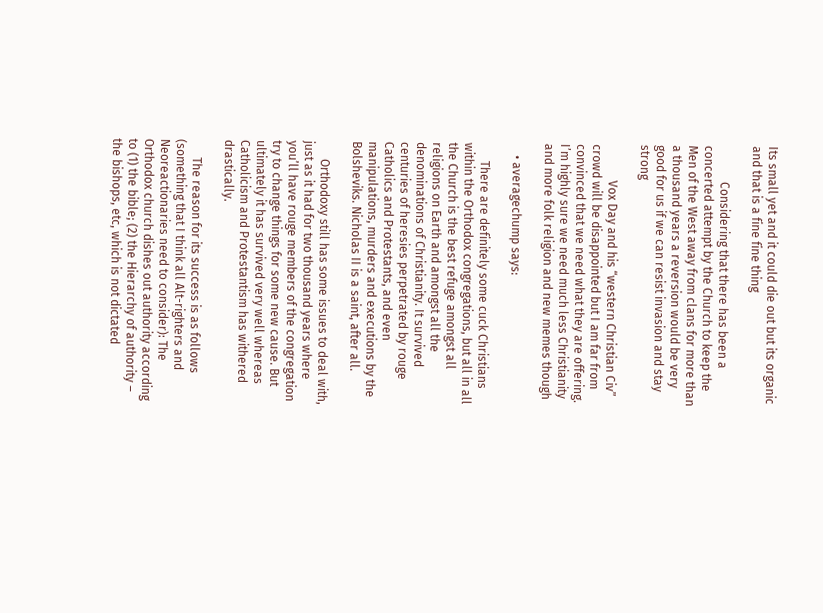Its small yet and it could die out but its organic and that is a fine fine thing

            Considering that there has been a concerted attempt by the Church to keep the Men of the West away from clans for more than a thousand years a reversion would be very good for us if we can resist invasion and stay strong

            Vox Day and his “western Christian Civ” crowd will be disappointed but I am far from convinced that we need what they are offering. I’m highly sure we need much less Christianity and more folk religion and new memes though

    • averagechump says:

      There are definitely some cuck Christians within the Orthodox congregations, but all in all the Church is the best refuge amongst all religions on Earth and amongst all the denominations of Christianity. It survived centuries of heresies perpetrated by rouge Catholics and Protestants, and even manipulations, murders and executions by the Bolsheviks. Nicholas II is a saint, after all.

      Orthodoxy still has some issues to deal with, just as it had for two thousand years where you’ll have rouge members of the congregation try to change things for some new cause. But ultimately it has survived very well whereas Catholicism and Protestantism has withered drastically.

      The reason for its success is as follows (something that I think all Alt-righters and Neoreactionaries need to consider): The Orthodox church dishes out authority according to (1) the bible; (2) the Hierarchy of authority – the bishops, etc, which is not dictated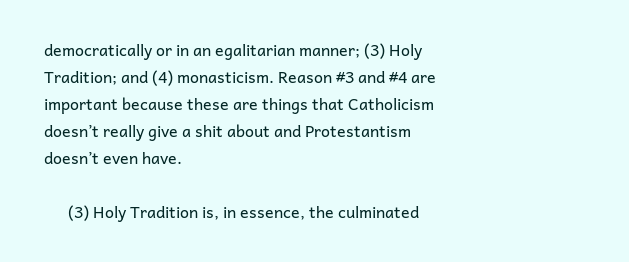democratically or in an egalitarian manner; (3) Holy Tradition; and (4) monasticism. Reason #3 and #4 are important because these are things that Catholicism doesn’t really give a shit about and Protestantism doesn’t even have.

      (3) Holy Tradition is, in essence, the culminated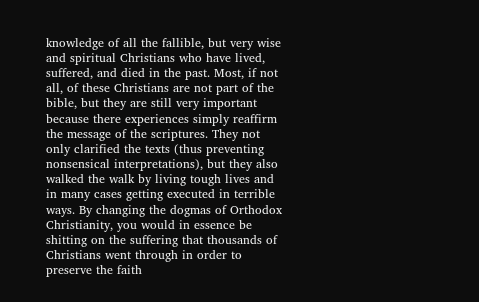knowledge of all the fallible, but very wise and spiritual Christians who have lived, suffered, and died in the past. Most, if not all, of these Christians are not part of the bible, but they are still very important because there experiences simply reaffirm the message of the scriptures. They not only clarified the texts (thus preventing nonsensical interpretations), but they also walked the walk by living tough lives and in many cases getting executed in terrible ways. By changing the dogmas of Orthodox Christianity, you would in essence be shitting on the suffering that thousands of Christians went through in order to preserve the faith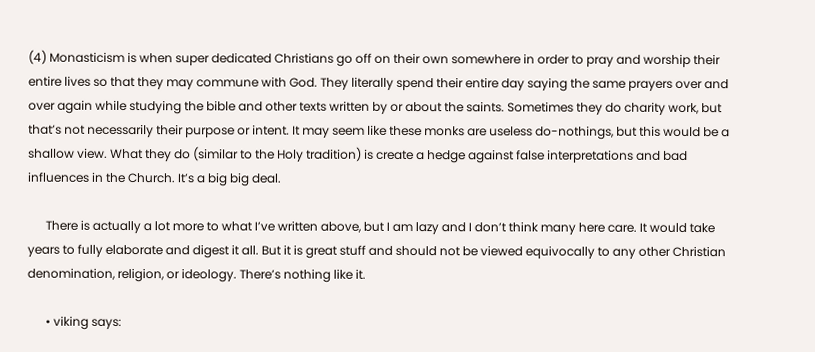(4) Monasticism is when super dedicated Christians go off on their own somewhere in order to pray and worship their entire lives so that they may commune with God. They literally spend their entire day saying the same prayers over and over again while studying the bible and other texts written by or about the saints. Sometimes they do charity work, but that’s not necessarily their purpose or intent. It may seem like these monks are useless do-nothings, but this would be a shallow view. What they do (similar to the Holy tradition) is create a hedge against false interpretations and bad influences in the Church. It’s a big big deal.

      There is actually a lot more to what I’ve written above, but I am lazy and I don’t think many here care. It would take years to fully elaborate and digest it all. But it is great stuff and should not be viewed equivocally to any other Christian denomination, religion, or ideology. There’s nothing like it.

      • viking says: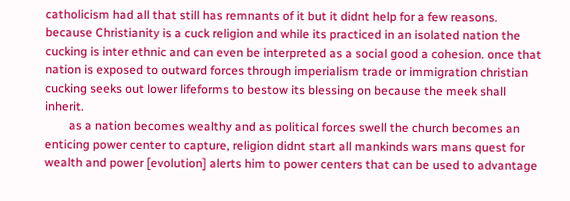catholicism had all that still has remnants of it but it didnt help for a few reasons. because Christianity is a cuck religion and while its practiced in an isolated nation the cucking is inter ethnic and can even be interpreted as a social good a cohesion. once that nation is exposed to outward forces through imperialism trade or immigration christian cucking seeks out lower lifeforms to bestow its blessing on because the meek shall inherit.
        as a nation becomes wealthy and as political forces swell the church becomes an enticing power center to capture, religion didnt start all mankinds wars mans quest for wealth and power [evolution] alerts him to power centers that can be used to advantage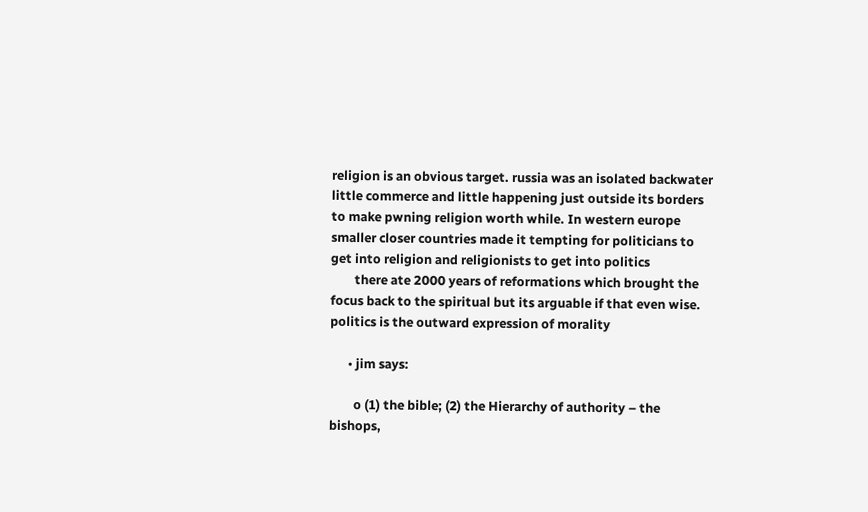religion is an obvious target. russia was an isolated backwater little commerce and little happening just outside its borders to make pwning religion worth while. In western europe smaller closer countries made it tempting for politicians to get into religion and religionists to get into politics
        there ate 2000 years of reformations which brought the focus back to the spiritual but its arguable if that even wise. politics is the outward expression of morality

      • jim says:

        o (1) the bible; (2) the Hierarchy of authority – the bishops,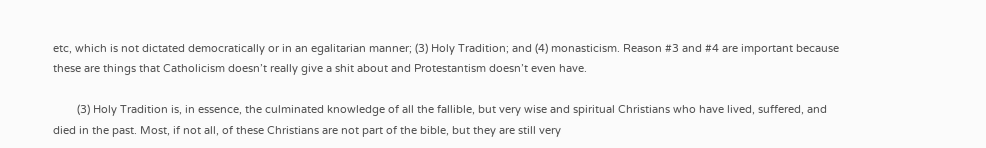etc, which is not dictated democratically or in an egalitarian manner; (3) Holy Tradition; and (4) monasticism. Reason #3 and #4 are important because these are things that Catholicism doesn’t really give a shit about and Protestantism doesn’t even have.

        (3) Holy Tradition is, in essence, the culminated knowledge of all the fallible, but very wise and spiritual Christians who have lived, suffered, and died in the past. Most, if not all, of these Christians are not part of the bible, but they are still very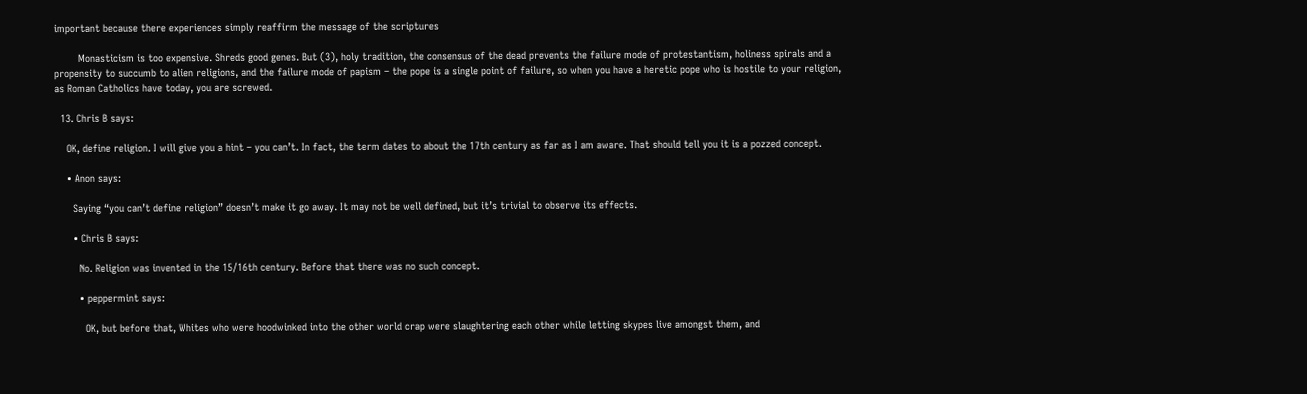important because there experiences simply reaffirm the message of the scriptures

        Monasticism is too expensive. Shreds good genes. But (3), holy tradition, the consensus of the dead prevents the failure mode of protestantism, holiness spirals and a propensity to succumb to alien religions, and the failure mode of papism – the pope is a single point of failure, so when you have a heretic pope who is hostile to your religion, as Roman Catholics have today, you are screwed.

  13. Chris B says:

    OK, define religion. I will give you a hint – you can’t. In fact, the term dates to about the 17th century as far as I am aware. That should tell you it is a pozzed concept.

    • Anon says:

      Saying “you can’t define religion” doesn’t make it go away. It may not be well defined, but it’s trivial to observe its effects.

      • Chris B says:

        No. Religion was invented in the 15/16th century. Before that there was no such concept.

        • peppermint says:

          OK, but before that, Whites who were hoodwinked into the other world crap were slaughtering each other while letting skypes live amongst them, and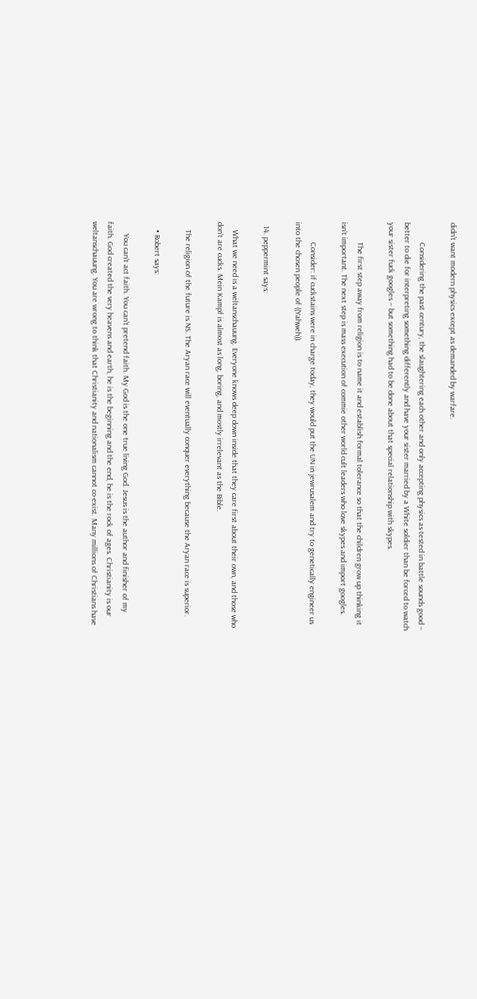didn’t want modern physics except as demanded by warfare.

          Considering the past century, the slaughtering each other and only accepting physics as tested in battle sounds good – better to die for interpreting something differently and have your sister married by a White soldier than be forced to watch your sister fuck googles – but something had to be done about that special relationship with skypes.

          The first step away from religion is to name it and establish formal tolerance so that the children grow up thinking it isn’t important. The next step is mass execution of commie other world cult leaders who love skypes and import googles.

          Consider: if cuckstains were in charge today, they would put the UN in jewrusalem and try to genetically engineer us into the chosen people of ((Yahweh)).

  14. peppermint says:

    What we need is a weltanschauung. Everyone knows deep down inside that they care first about their own, and those who don’t are cucks. Mein Kampf is almost as long, boring, and mostly irrelevant as the Bible.

    The religion of the future is NS. The Aryan race will eventually conquer everything because the Aryan race is superior.

    • Robert says:

      You can’t act faith. You can’t pretend faith. My God is the one true living God. Jesus is the author and finisher of my faith. God created the very heavens and earth, he is the beginning and the end, he is the rock of ages. Christianity is our weltanschauung. You are wrong to think that Christianity and nationalism cannot co-exist. Many millions of Christians have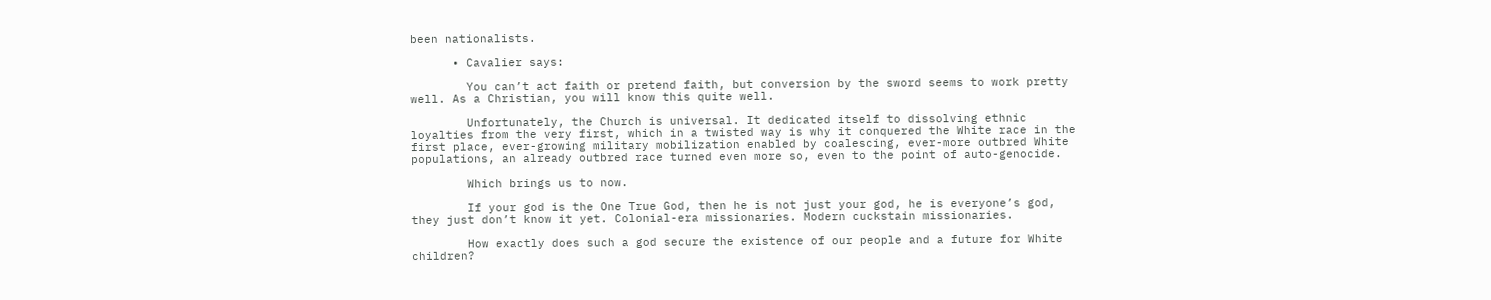been nationalists.

      • Cavalier says:

        You can’t act faith or pretend faith, but conversion by the sword seems to work pretty well. As a Christian, you will know this quite well.

        Unfortunately, the Church is universal. It dedicated itself to dissolving ethnic loyalties from the very first, which in a twisted way is why it conquered the White race in the first place, ever-growing military mobilization enabled by coalescing, ever-more outbred White populations, an already outbred race turned even more so, even to the point of auto-genocide.

        Which brings us to now.

        If your god is the One True God, then he is not just your god, he is everyone’s god, they just don’t know it yet. Colonial-era missionaries. Modern cuckstain missionaries.

        How exactly does such a god secure the existence of our people and a future for White children?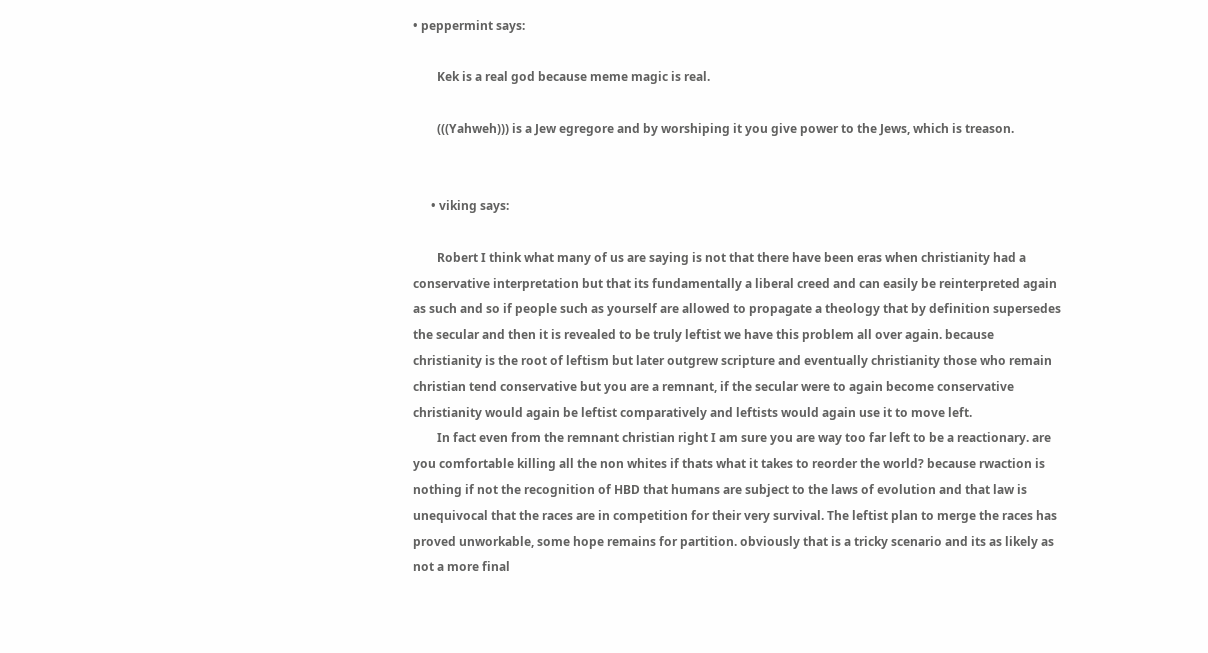• peppermint says:

        Kek is a real god because meme magic is real.

        (((Yahweh))) is a Jew egregore and by worshiping it you give power to the Jews, which is treason.


      • viking says:

        Robert I think what many of us are saying is not that there have been eras when christianity had a conservative interpretation but that its fundamentally a liberal creed and can easily be reinterpreted again as such and so if people such as yourself are allowed to propagate a theology that by definition supersedes the secular and then it is revealed to be truly leftist we have this problem all over again. because christianity is the root of leftism but later outgrew scripture and eventually christianity those who remain christian tend conservative but you are a remnant, if the secular were to again become conservative christianity would again be leftist comparatively and leftists would again use it to move left.
        In fact even from the remnant christian right I am sure you are way too far left to be a reactionary. are you comfortable killing all the non whites if thats what it takes to reorder the world? because rwaction is nothing if not the recognition of HBD that humans are subject to the laws of evolution and that law is unequivocal that the races are in competition for their very survival. The leftist plan to merge the races has proved unworkable, some hope remains for partition. obviously that is a tricky scenario and its as likely as not a more final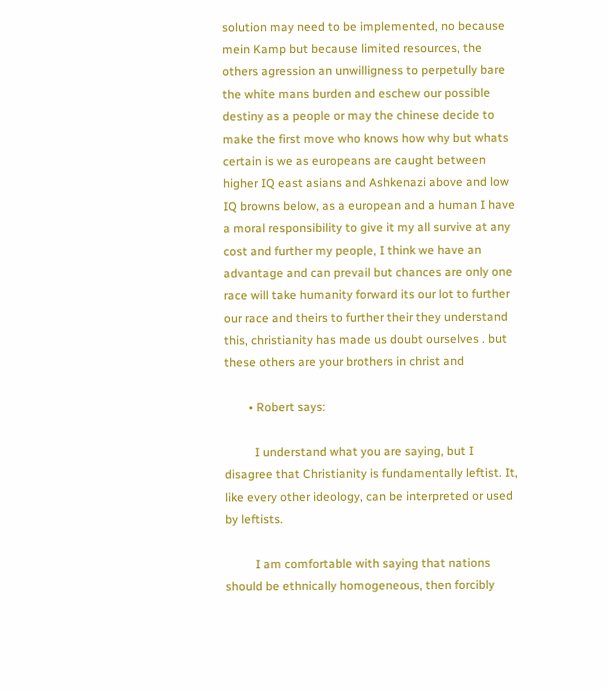solution may need to be implemented, no because mein Kamp but because limited resources, the others agression an unwilligness to perpetully bare the white mans burden and eschew our possible destiny as a people or may the chinese decide to make the first move who knows how why but whats certain is we as europeans are caught between higher IQ east asians and Ashkenazi above and low IQ browns below, as a european and a human I have a moral responsibility to give it my all survive at any cost and further my people, I think we have an advantage and can prevail but chances are only one race will take humanity forward its our lot to further our race and theirs to further their they understand this, christianity has made us doubt ourselves . but these others are your brothers in christ and

        • Robert says:

          I understand what you are saying, but I disagree that Christianity is fundamentally leftist. It, like every other ideology, can be interpreted or used by leftists.

          I am comfortable with saying that nations should be ethnically homogeneous, then forcibly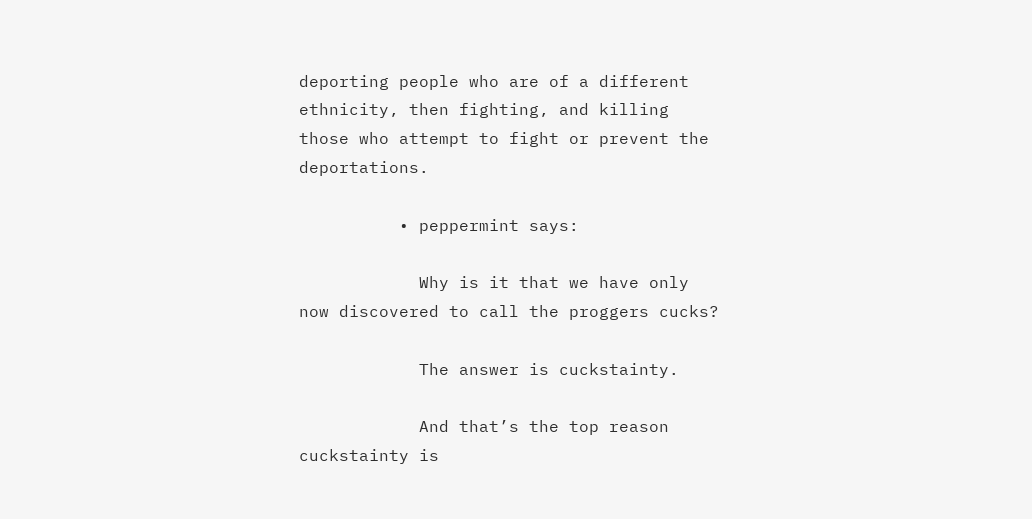deporting people who are of a different ethnicity, then fighting, and killing those who attempt to fight or prevent the deportations.

          • peppermint says:

            Why is it that we have only now discovered to call the proggers cucks?

            The answer is cuckstainty.

            And that’s the top reason cuckstainty is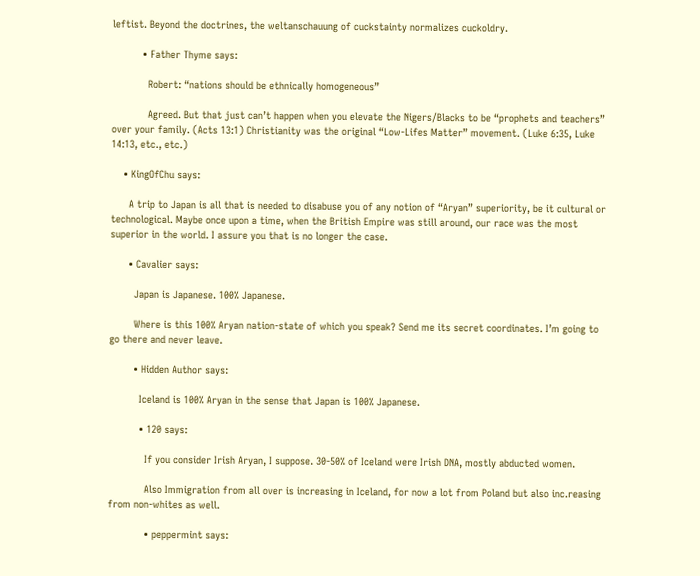leftist. Beyond the doctrines, the weltanschauung of cuckstainty normalizes cuckoldry.

          • Father Thyme says:

            Robert: “nations should be ethnically homogeneous”

            Agreed. But that just can’t happen when you elevate the Nigers/Blacks to be “prophets and teachers” over your family. (Acts 13:1) Christianity was the original “Low-Lifes Matter” movement. (Luke 6:35, Luke 14:13, etc., etc.)

    • KingOfChu says:

      A trip to Japan is all that is needed to disabuse you of any notion of “Aryan” superiority, be it cultural or technological. Maybe once upon a time, when the British Empire was still around, our race was the most superior in the world. I assure you that is no longer the case.

      • Cavalier says:

        Japan is Japanese. 100% Japanese.

        Where is this 100% Aryan nation-state of which you speak? Send me its secret coordinates. I’m going to go there and never leave.

        • Hidden Author says:

          Iceland is 100% Aryan in the sense that Japan is 100% Japanese.

          • 120 says:

            If you consider Irish Aryan, I suppose. 30-50% of Iceland were Irish DNA, mostly abducted women.

            Also Immigration from all over is increasing in Iceland, for now a lot from Poland but also inc.reasing from non-whites as well.

            • peppermint says: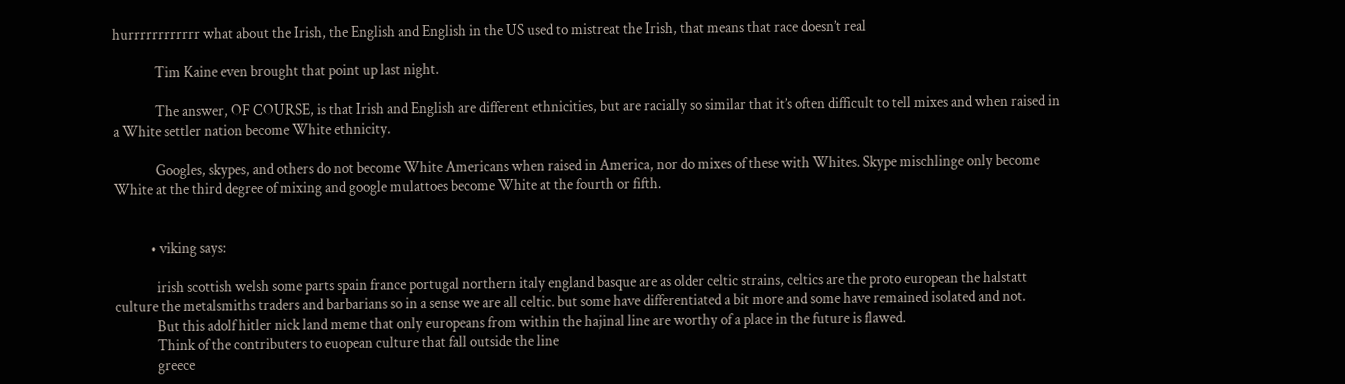hurrrrrrrrrrrr what about the Irish, the English and English in the US used to mistreat the Irish, that means that race doesn’t real

              Tim Kaine even brought that point up last night.

              The answer, OF COURSE, is that Irish and English are different ethnicities, but are racially so similar that it’s often difficult to tell mixes and when raised in a White settler nation become White ethnicity.

              Googles, skypes, and others do not become White Americans when raised in America, nor do mixes of these with Whites. Skype mischlinge only become White at the third degree of mixing and google mulattoes become White at the fourth or fifth.


            • viking says:

              irish scottish welsh some parts spain france portugal northern italy england basque are as older celtic strains, celtics are the proto european the halstatt culture the metalsmiths traders and barbarians so in a sense we are all celtic. but some have differentiated a bit more and some have remained isolated and not.
              But this adolf hitler nick land meme that only europeans from within the hajinal line are worthy of a place in the future is flawed.
              Think of the contributers to euopean culture that fall outside the line
              greece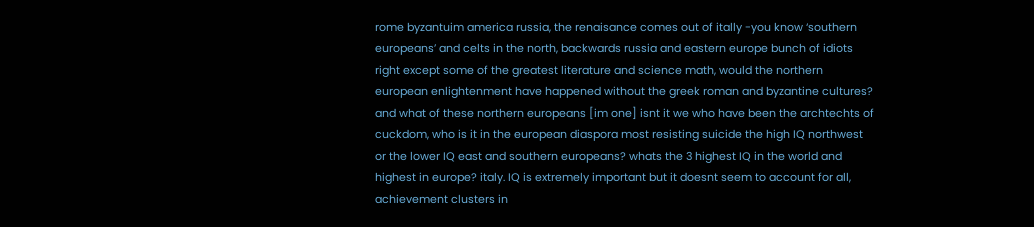rome byzantuim america russia, the renaisance comes out of itally -you know ‘southern europeans’ and celts in the north, backwards russia and eastern europe bunch of idiots right except some of the greatest literature and science math, would the northern european enlightenment have happened without the greek roman and byzantine cultures? and what of these northern europeans [im one] isnt it we who have been the archtechts of cuckdom, who is it in the european diaspora most resisting suicide the high IQ northwest or the lower IQ east and southern europeans? whats the 3 highest IQ in the world and highest in europe? italy. IQ is extremely important but it doesnt seem to account for all, achievement clusters in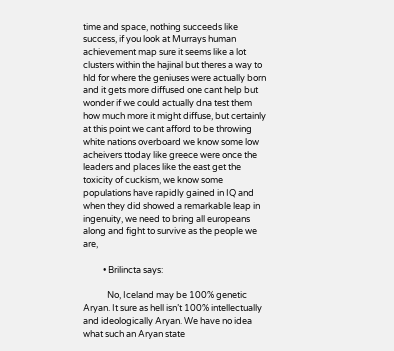time and space, nothing succeeds like success, if you look at Murrays human achievement map sure it seems like a lot clusters within the hajinal but theres a way to hld for where the geniuses were actually born and it gets more diffused one cant help but wonder if we could actually dna test them how much more it might diffuse, but certainly at this point we cant afford to be throwing white nations overboard we know some low acheivers ttoday like greece were once the leaders and places like the east get the toxicity of cuckism, we know some populations have rapidly gained in IQ and when they did showed a remarkable leap in ingenuity, we need to bring all europeans along and fight to survive as the people we are,

          • Brilincta says:

            No, Iceland may be 100% genetic Aryan. It sure as hell isn’t 100% intellectually and ideologically Aryan. We have no idea what such an Aryan state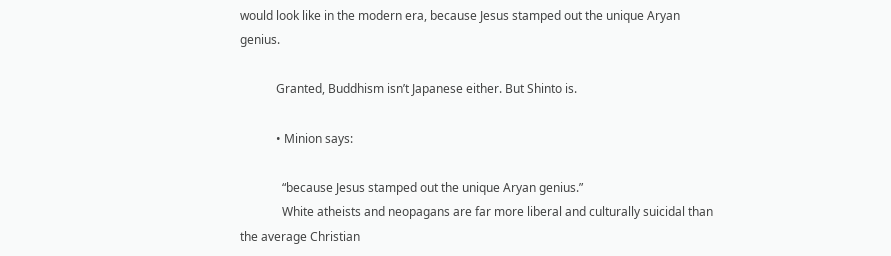would look like in the modern era, because Jesus stamped out the unique Aryan genius.

            Granted, Buddhism isn’t Japanese either. But Shinto is.

            • Minion says:

              “because Jesus stamped out the unique Aryan genius.”
              White atheists and neopagans are far more liberal and culturally suicidal than the average Christian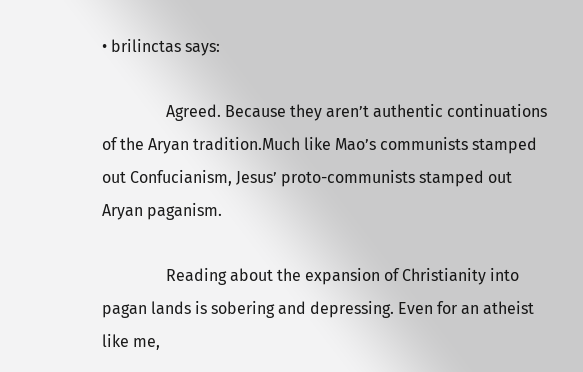• brilinctas says:

                Agreed. Because they aren’t authentic continuations of the Aryan tradition.Much like Mao’s communists stamped out Confucianism, Jesus’ proto-communists stamped out Aryan paganism.

                Reading about the expansion of Christianity into pagan lands is sobering and depressing. Even for an atheist like me,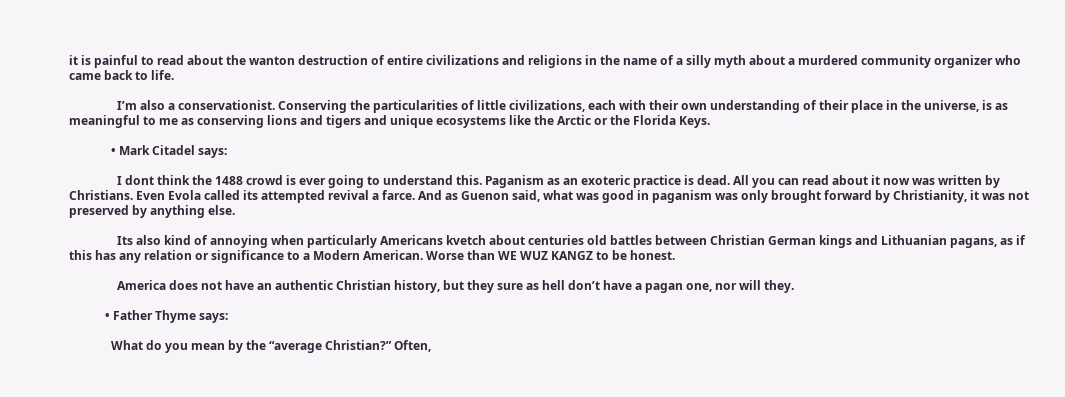it is painful to read about the wanton destruction of entire civilizations and religions in the name of a silly myth about a murdered community organizer who came back to life.

                I’m also a conservationist. Conserving the particularities of little civilizations, each with their own understanding of their place in the universe, is as meaningful to me as conserving lions and tigers and unique ecosystems like the Arctic or the Florida Keys.

              • Mark Citadel says:

                I dont think the 1488 crowd is ever going to understand this. Paganism as an exoteric practice is dead. All you can read about it now was written by Christians. Even Evola called its attempted revival a farce. And as Guenon said, what was good in paganism was only brought forward by Christianity, it was not preserved by anything else.

                Its also kind of annoying when particularly Americans kvetch about centuries old battles between Christian German kings and Lithuanian pagans, as if this has any relation or significance to a Modern American. Worse than WE WUZ KANGZ to be honest.

                America does not have an authentic Christian history, but they sure as hell don’t have a pagan one, nor will they.

            • Father Thyme says:

              What do you mean by the “average Christian?” Often,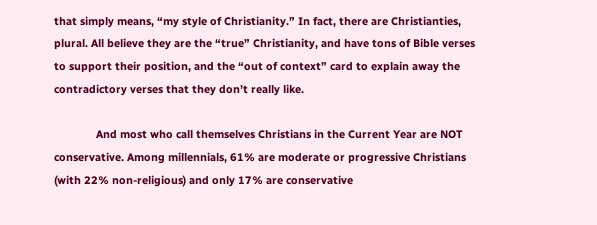that simply means, “my style of Christianity.” In fact, there are Christianties, plural. All believe they are the “true” Christianity, and have tons of Bible verses to support their position, and the “out of context” card to explain away the contradictory verses that they don’t really like.

              And most who call themselves Christians in the Current Year are NOT conservative. Among millennials, 61% are moderate or progressive Christians (with 22% non-religious) and only 17% are conservative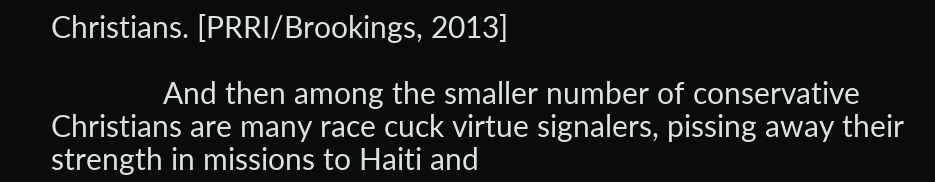Christians. [PRRI/Brookings, 2013]

              And then among the smaller number of conservative Christians are many race cuck virtue signalers, pissing away their strength in missions to Haiti and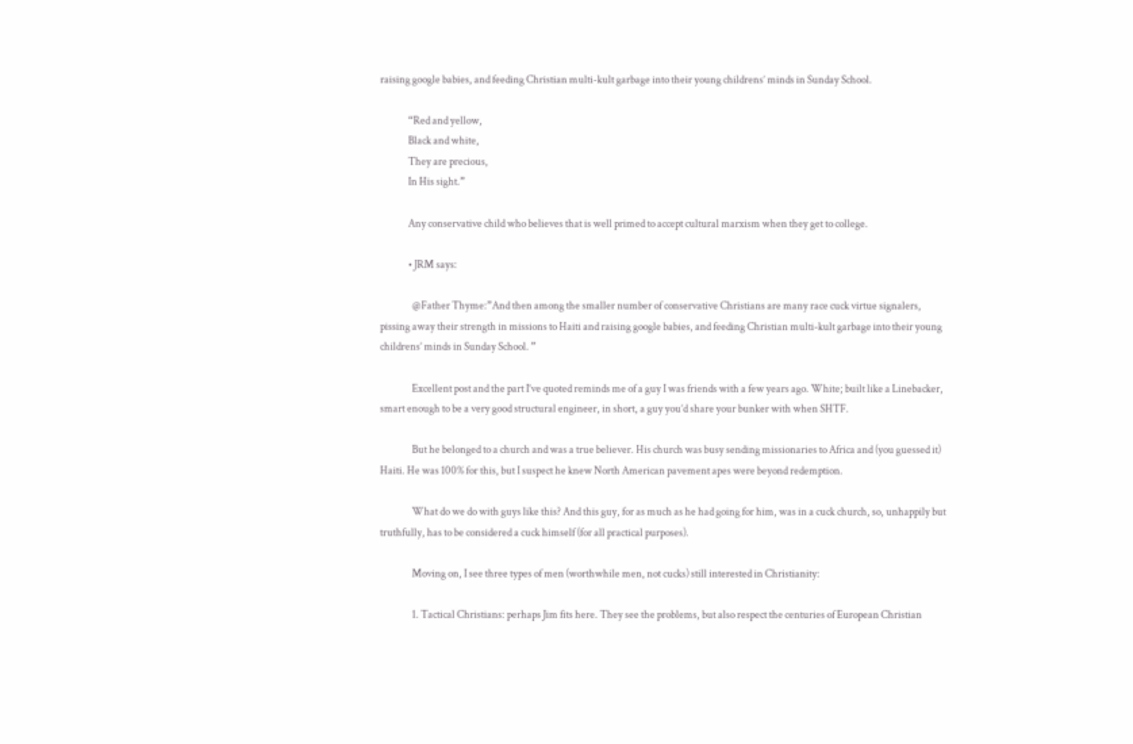raising google babies, and feeding Christian multi-kult garbage into their young childrens’ minds in Sunday School.

              “Red and yellow,
              Black and white,
              They are precious,
              In His sight.”

              Any conservative child who believes that is well primed to accept cultural marxism when they get to college.

              • JRM says:

                @Father Thyme:”And then among the smaller number of conservative Christians are many race cuck virtue signalers, pissing away their strength in missions to Haiti and raising google babies, and feeding Christian multi-kult garbage into their young childrens’ minds in Sunday School. ”

                Excellent post and the part I’ve quoted reminds me of a guy I was friends with a few years ago. White; built like a Linebacker, smart enough to be a very good structural engineer, in short, a guy you’d share your bunker with when SHTF.

                But he belonged to a church and was a true believer. His church was busy sending missionaries to Africa and (you guessed it) Haiti. He was 100% for this, but I suspect he knew North American pavement apes were beyond redemption.

                What do we do with guys like this? And this guy, for as much as he had going for him, was in a cuck church, so, unhappily but truthfully, has to be considered a cuck himself (for all practical purposes).

                Moving on, I see three types of men (worthwhile men, not cucks) still interested in Christianity:

                1. Tactical Christians: perhaps Jim fits here. They see the problems, but also respect the centuries of European Christian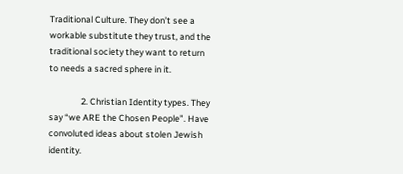Traditional Culture. They don’t see a workable substitute they trust, and the traditional society they want to return to needs a sacred sphere in it.

                2. Christian Identity types. They say “we ARE the Chosen People”. Have convoluted ideas about stolen Jewish identity.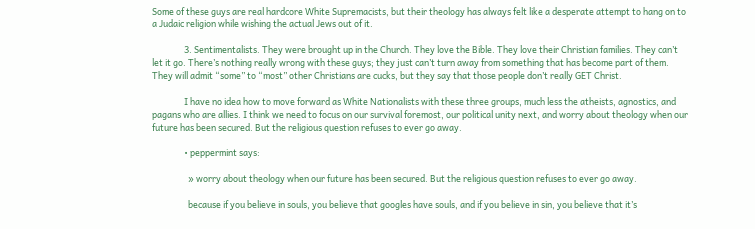Some of these guys are real hardcore White Supremacists, but their theology has always felt like a desperate attempt to hang on to a Judaic religion while wishing the actual Jews out of it.

                3. Sentimentalists. They were brought up in the Church. They love the Bible. They love their Christian families. They can’t let it go. There’s nothing really wrong with these guys; they just can’t turn away from something that has become part of them. They will admit “some” to “most” other Christians are cucks, but they say that those people don’t really GET Christ.

                I have no idea how to move forward as White Nationalists with these three groups, much less the atheists, agnostics, and pagans who are allies. I think we need to focus on our survival foremost, our political unity next, and worry about theology when our future has been secured. But the religious question refuses to ever go away.

                • peppermint says:

                  » worry about theology when our future has been secured. But the religious question refuses to ever go away.

                  because if you believe in souls, you believe that googles have souls, and if you believe in sin, you believe that it’s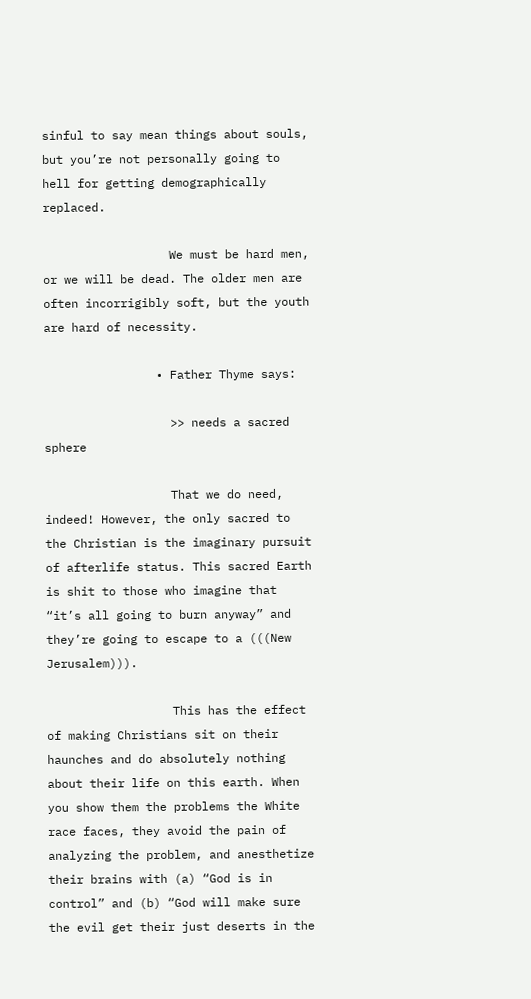sinful to say mean things about souls, but you’re not personally going to hell for getting demographically replaced.

                  We must be hard men, or we will be dead. The older men are often incorrigibly soft, but the youth are hard of necessity.

                • Father Thyme says:

                  >> needs a sacred sphere

                  That we do need, indeed! However, the only sacred to the Christian is the imaginary pursuit of afterlife status. This sacred Earth is shit to those who imagine that “it’s all going to burn anyway” and they’re going to escape to a (((New Jerusalem))).

                  This has the effect of making Christians sit on their haunches and do absolutely nothing about their life on this earth. When you show them the problems the White race faces, they avoid the pain of analyzing the problem, and anesthetize their brains with (a) “God is in control” and (b) “God will make sure the evil get their just deserts in the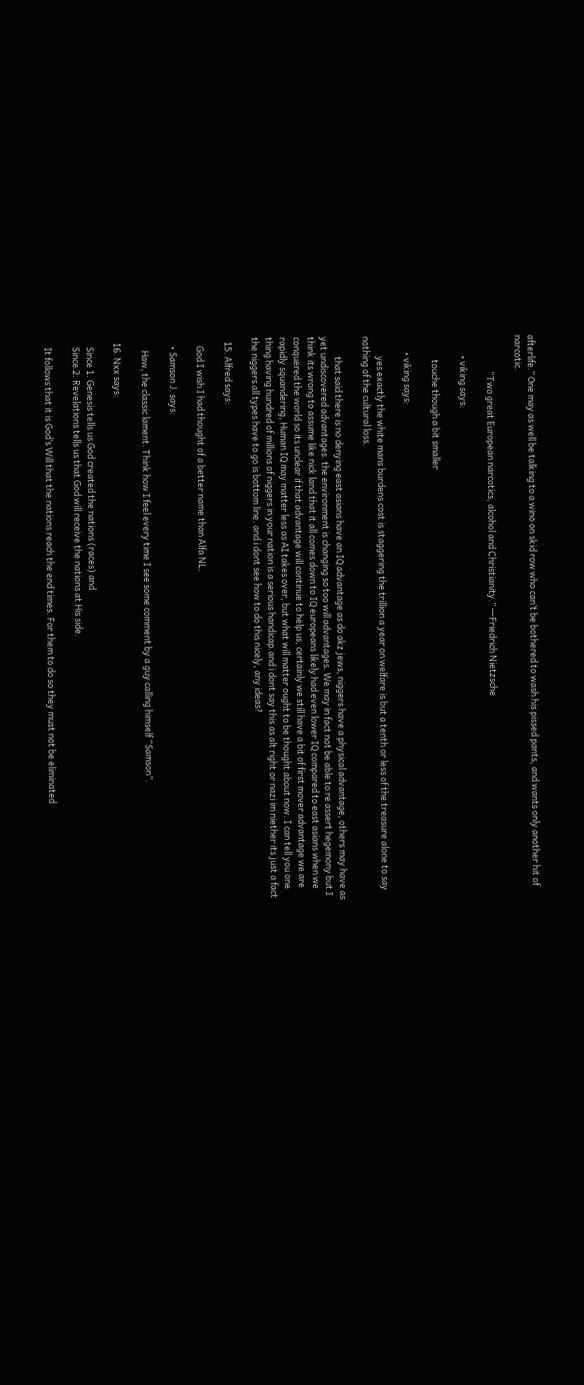afterlife.” One may as well be talking to a wino on skid row who can’t be bothered to wash his pissed pants, and wants only another hit of narcotic.

                  “Two great European narcotics, alcohol and Christianity.” ―Friedrich Nietzsche

          • viking says:

            touche though a bit smaller

        • viking says:

          yes exactly the white mans burdens cost is staggering the trillion a year on welfare is but a tenth or less of the treasure alone to say nothing of the cultural loss.

          that said there is no denying east asians have an IQ advantage as do akz jews, niggers have a physical advantage, others may have as yet undiscovered advantages. the environment is changing so too will advantages. We may in fact not be able to re assert hegemony but I think its wrong to assume like nick land that it all comes down to IQ europeans likely had even lower IQ compared to east asians when we conquered the world so its unclear if that advantage will continue to help us, certainly we still have a bit of first mover advantage we are rapidly squandering, Human IQ may matter less as AI takes over, but what will matter ought to be thought about now. I can tell you one thing having hundred of millions of niggers in your nation is a serious handicap.and i dont say this as alt right or nazi im niether its just a fact the niggers all types have to go is bottom line. and i dont see how to do this nicely, any ideas?

  15. Alfred says:

    God I wish I had thought of a better name than Alfa NL.

    • Samson J. says:

      Haw, the classic lament. Think how I feel every time I see some comment by a guy calling himself “Samson”.

  16. Nxx says:

    Since 1. Genesis tells us God created the nations (races) and
    Since 2. Revelations tells us that God will receive the nations at His side.

    It follows that it is God’s Will that the nations reach the end times. For them to do so they must not be eliminated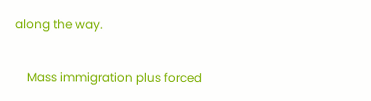along the way.

    Mass immigration plus forced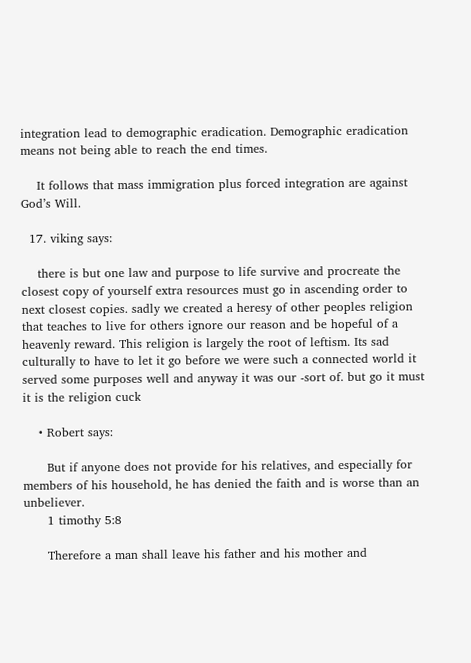integration lead to demographic eradication. Demographic eradication means not being able to reach the end times.

    It follows that mass immigration plus forced integration are against God’s Will.

  17. viking says:

    there is but one law and purpose to life survive and procreate the closest copy of yourself extra resources must go in ascending order to next closest copies. sadly we created a heresy of other peoples religion that teaches to live for others ignore our reason and be hopeful of a heavenly reward. This religion is largely the root of leftism. Its sad culturally to have to let it go before we were such a connected world it served some purposes well and anyway it was our -sort of. but go it must it is the religion cuck

    • Robert says:

      But if anyone does not provide for his relatives, and especially for members of his household, he has denied the faith and is worse than an unbeliever.
      1 timothy 5:8

      Therefore a man shall leave his father and his mother and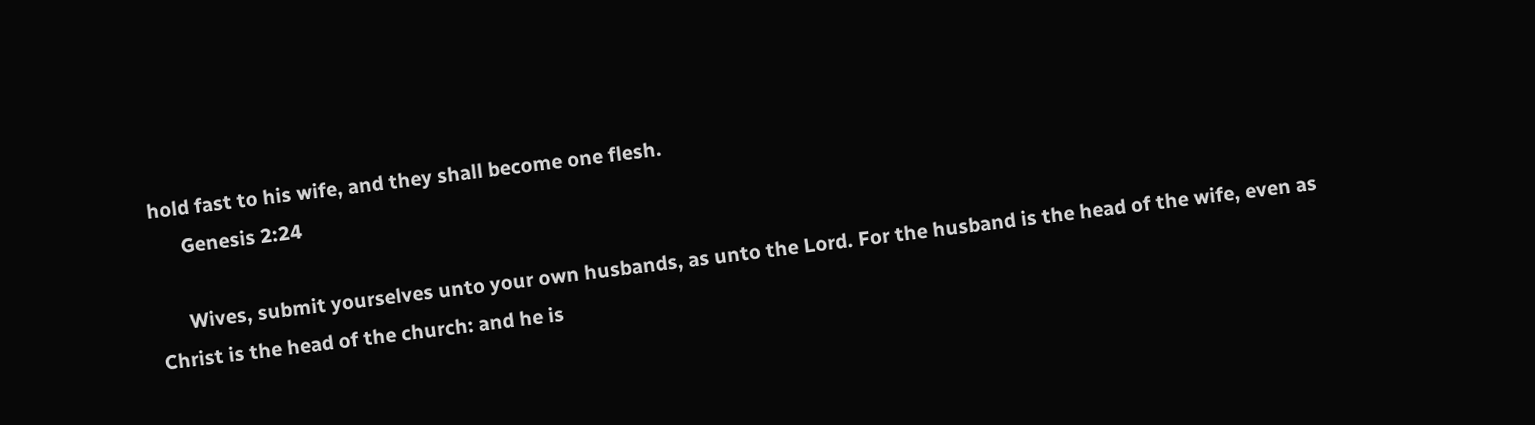hold fast to his wife, and they shall become one flesh.
      Genesis 2:24

      Wives, submit yourselves unto your own husbands, as unto the Lord. For the husband is the head of the wife, even as Christ is the head of the church: and he is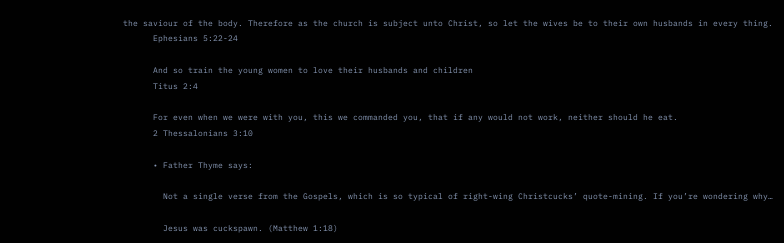the saviour of the body. Therefore as the church is subject unto Christ, so let the wives be to their own husbands in every thing.
      Ephesians 5:22-24

      And so train the young women to love their husbands and children
      Titus 2:4

      For even when we were with you, this we commanded you, that if any would not work, neither should he eat.
      2 Thessalonians 3:10

      • Father Thyme says:

        Not a single verse from the Gospels, which is so typical of right-wing Christcucks’ quote-mining. If you’re wondering why…

        Jesus was cuckspawn. (Matthew 1:18)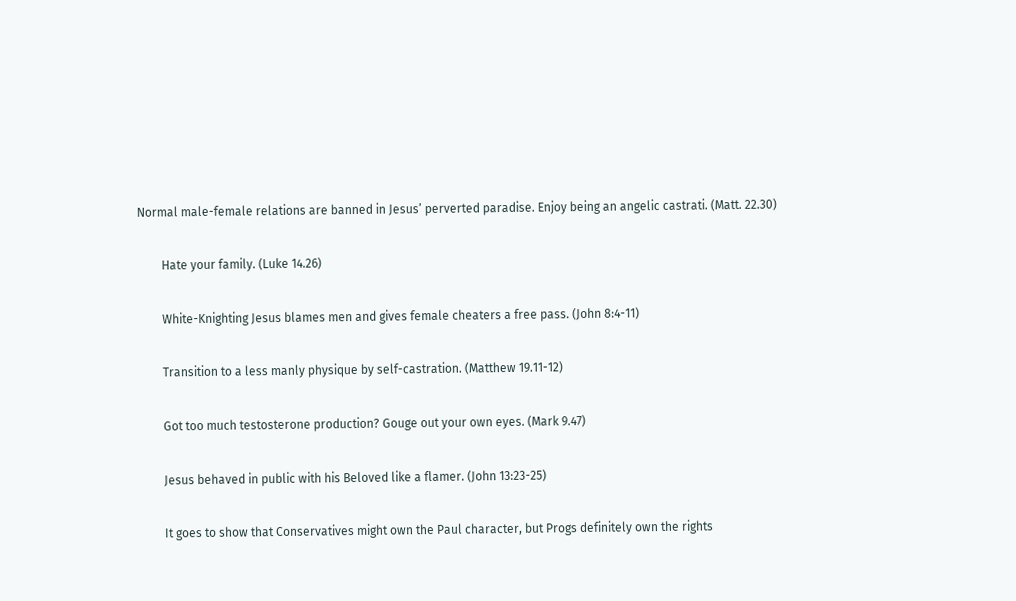Normal male-female relations are banned in Jesus’ perverted paradise. Enjoy being an angelic castrati. (Matt. 22.30)

        Hate your family. (Luke 14.26)

        White-Knighting Jesus blames men and gives female cheaters a free pass. (John 8:4-11)

        Transition to a less manly physique by self-castration. (Matthew 19.11-12)

        Got too much testosterone production? Gouge out your own eyes. (Mark 9.47)

        Jesus behaved in public with his Beloved like a flamer. (John 13:23-25)

        It goes to show that Conservatives might own the Paul character, but Progs definitely own the rights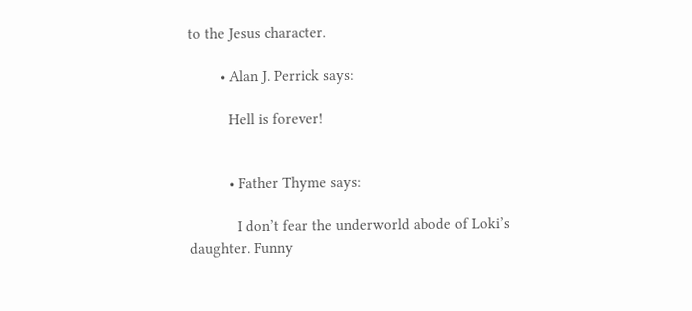to the Jesus character.

        • Alan J. Perrick says:

          Hell is forever!


          • Father Thyme says:

            I don’t fear the underworld abode of Loki’s daughter. Funny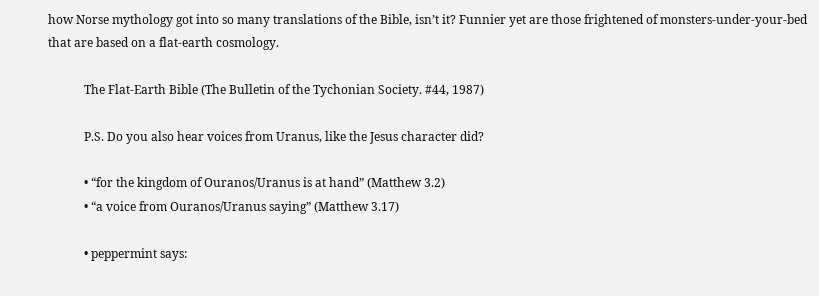how Norse mythology got into so many translations of the Bible, isn’t it? Funnier yet are those frightened of monsters-under-your-bed that are based on a flat-earth cosmology.

            The Flat-Earth Bible (The Bulletin of the Tychonian Society. #44, 1987)

            P.S. Do you also hear voices from Uranus, like the Jesus character did?

            • “for the kingdom of Ouranos/Uranus is at hand” (Matthew 3.2)
            • “a voice from Ouranos/Uranus saying” (Matthew 3.17)

            • peppermint says: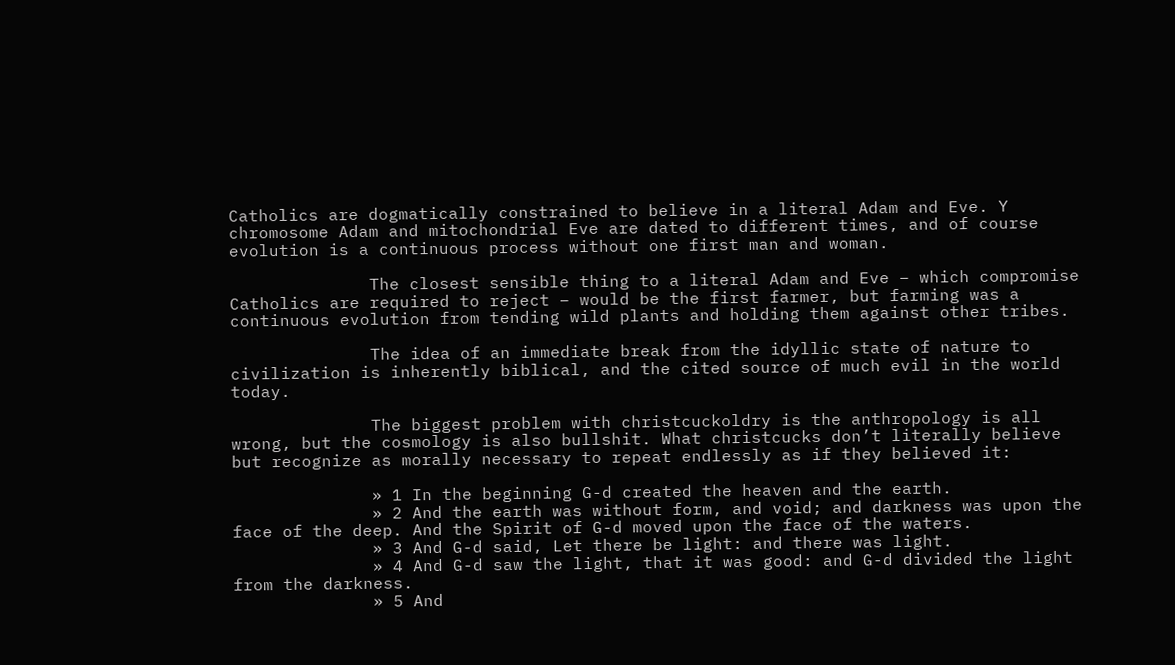Catholics are dogmatically constrained to believe in a literal Adam and Eve. Y chromosome Adam and mitochondrial Eve are dated to different times, and of course evolution is a continuous process without one first man and woman.

              The closest sensible thing to a literal Adam and Eve – which compromise Catholics are required to reject – would be the first farmer, but farming was a continuous evolution from tending wild plants and holding them against other tribes.

              The idea of an immediate break from the idyllic state of nature to civilization is inherently biblical, and the cited source of much evil in the world today.

              The biggest problem with christcuckoldry is the anthropology is all wrong, but the cosmology is also bullshit. What christcucks don’t literally believe but recognize as morally necessary to repeat endlessly as if they believed it:

              » 1 In the beginning G-d created the heaven and the earth.
              » 2 And the earth was without form, and void; and darkness was upon the face of the deep. And the Spirit of G-d moved upon the face of the waters.
              » 3 And G-d said, Let there be light: and there was light.
              » 4 And G-d saw the light, that it was good: and G-d divided the light from the darkness.
              » 5 And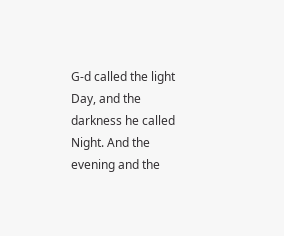G-d called the light Day, and the darkness he called Night. And the evening and the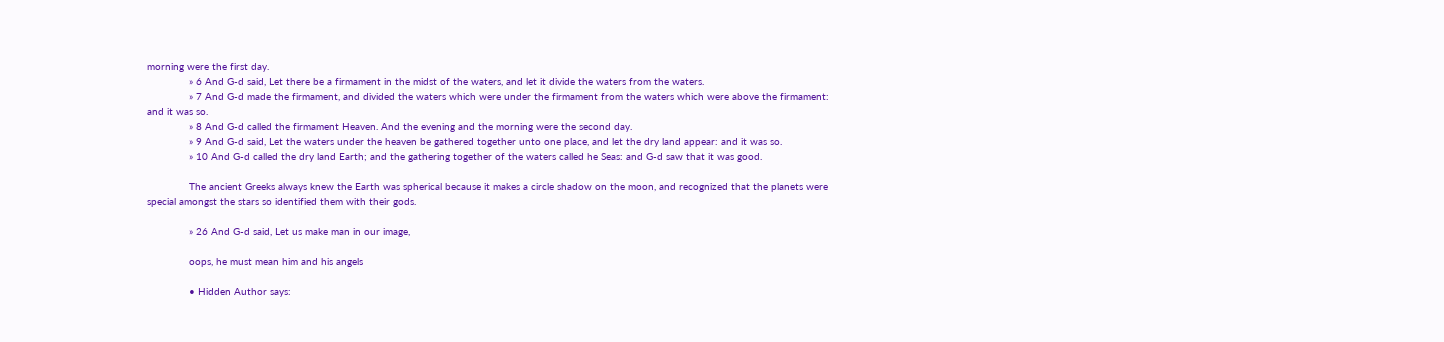morning were the first day.
              » 6 And G-d said, Let there be a firmament in the midst of the waters, and let it divide the waters from the waters.
              » 7 And G-d made the firmament, and divided the waters which were under the firmament from the waters which were above the firmament: and it was so.
              » 8 And G-d called the firmament Heaven. And the evening and the morning were the second day.
              » 9 And G-d said, Let the waters under the heaven be gathered together unto one place, and let the dry land appear: and it was so.
              » 10 And G-d called the dry land Earth; and the gathering together of the waters called he Seas: and G-d saw that it was good.

              The ancient Greeks always knew the Earth was spherical because it makes a circle shadow on the moon, and recognized that the planets were special amongst the stars so identified them with their gods.

              » 26 And G-d said, Let us make man in our image,

              oops, he must mean him and his angels

              • Hidden Author says: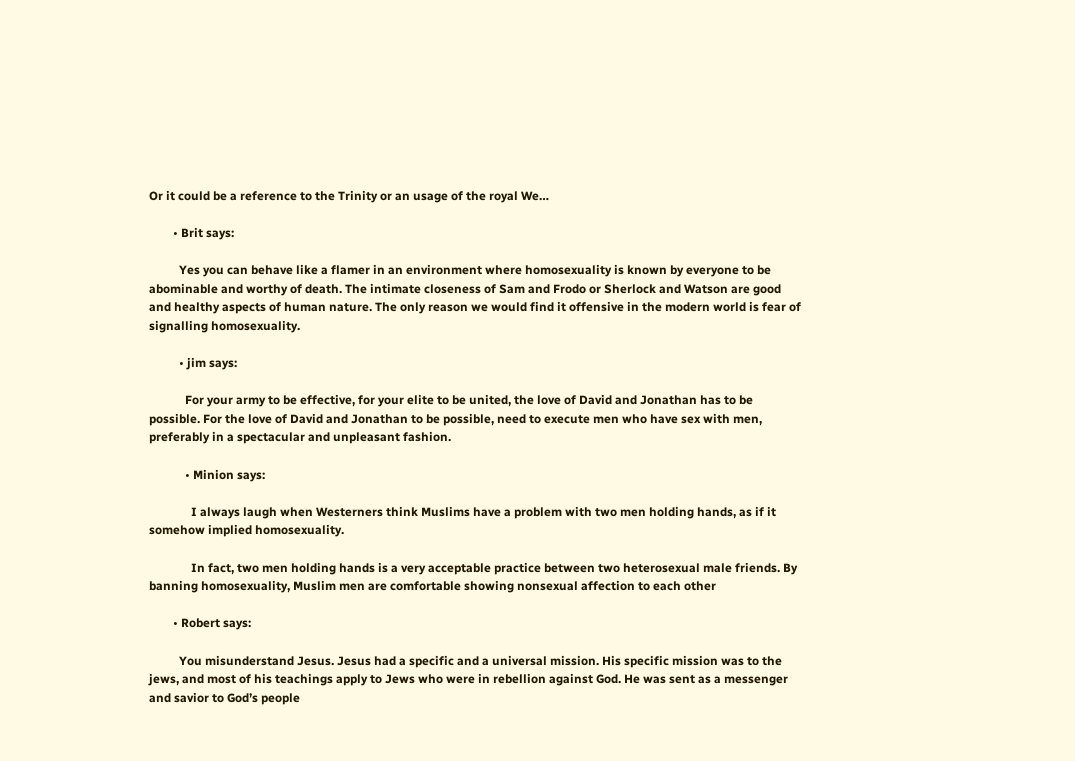Or it could be a reference to the Trinity or an usage of the royal We…

        • Brit says:

          Yes you can behave like a flamer in an environment where homosexuality is known by everyone to be abominable and worthy of death. The intimate closeness of Sam and Frodo or Sherlock and Watson are good and healthy aspects of human nature. The only reason we would find it offensive in the modern world is fear of signalling homosexuality.

          • jim says:

            For your army to be effective, for your elite to be united, the love of David and Jonathan has to be possible. For the love of David and Jonathan to be possible, need to execute men who have sex with men, preferably in a spectacular and unpleasant fashion.

            • Minion says:

              I always laugh when Westerners think Muslims have a problem with two men holding hands, as if it somehow implied homosexuality.

              In fact, two men holding hands is a very acceptable practice between two heterosexual male friends. By banning homosexuality, Muslim men are comfortable showing nonsexual affection to each other

        • Robert says:

          You misunderstand Jesus. Jesus had a specific and a universal mission. His specific mission was to the jews, and most of his teachings apply to Jews who were in rebellion against God. He was sent as a messenger and savior to God’s people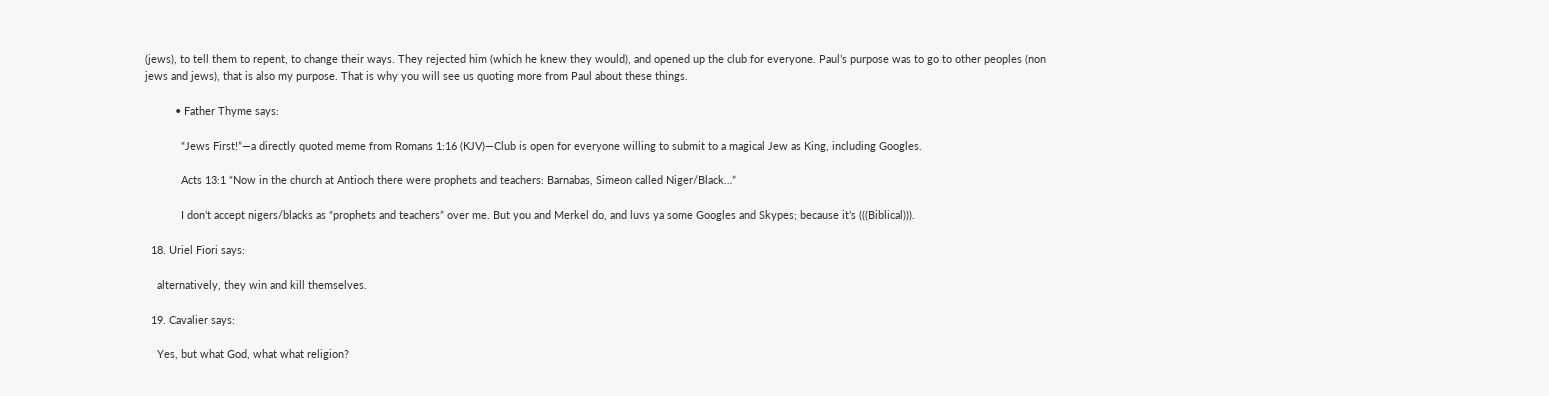(jews), to tell them to repent, to change their ways. They rejected him (which he knew they would), and opened up the club for everyone. Paul’s purpose was to go to other peoples (non jews and jews), that is also my purpose. That is why you will see us quoting more from Paul about these things.

          • Father Thyme says:

            “Jews First!”—a directly quoted meme from Romans 1:16 (KJV)—Club is open for everyone willing to submit to a magical Jew as King, including Googles.

            Acts 13:1 “Now in the church at Antioch there were prophets and teachers: Barnabas, Simeon called Niger/Black…”

            I don’t accept nigers/blacks as “prophets and teachers” over me. But you and Merkel do, and luvs ya some Googles and Skypes; because it’s (((Biblical))).

  18. Uriel Fiori says:

    alternatively, they win and kill themselves.

  19. Cavalier says:

    Yes, but what God, what what religion?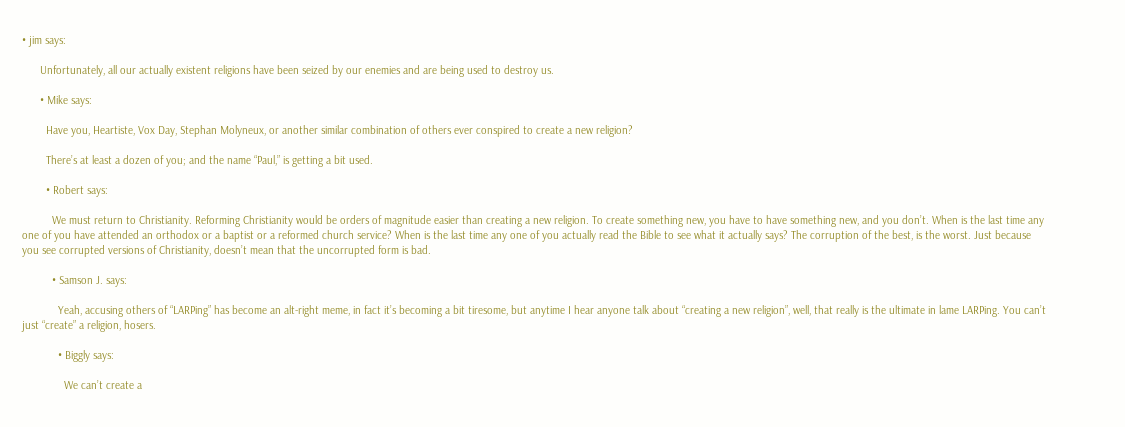• jim says:

      Unfortunately, all our actually existent religions have been seized by our enemies and are being used to destroy us.

      • Mike says:

        Have you, Heartiste, Vox Day, Stephan Molyneux, or another similar combination of others ever conspired to create a new religion?

        There’s at least a dozen of you; and the name “Paul,” is getting a bit used.

        • Robert says:

          We must return to Christianity. Reforming Christianity would be orders of magnitude easier than creating a new religion. To create something new, you have to have something new, and you don’t. When is the last time any one of you have attended an orthodox or a baptist or a reformed church service? When is the last time any one of you actually read the Bible to see what it actually says? The corruption of the best, is the worst. Just because you see corrupted versions of Christianity, doesn’t mean that the uncorrupted form is bad.

          • Samson J. says:

            Yeah, accusing others of “LARPing” has become an alt-right meme, in fact it’s becoming a bit tiresome, but anytime I hear anyone talk about “creating a new religion”, well, that really is the ultimate in lame LARPing. You can’t just “create” a religion, hosers.

            • Biggly says:

              We can’t create a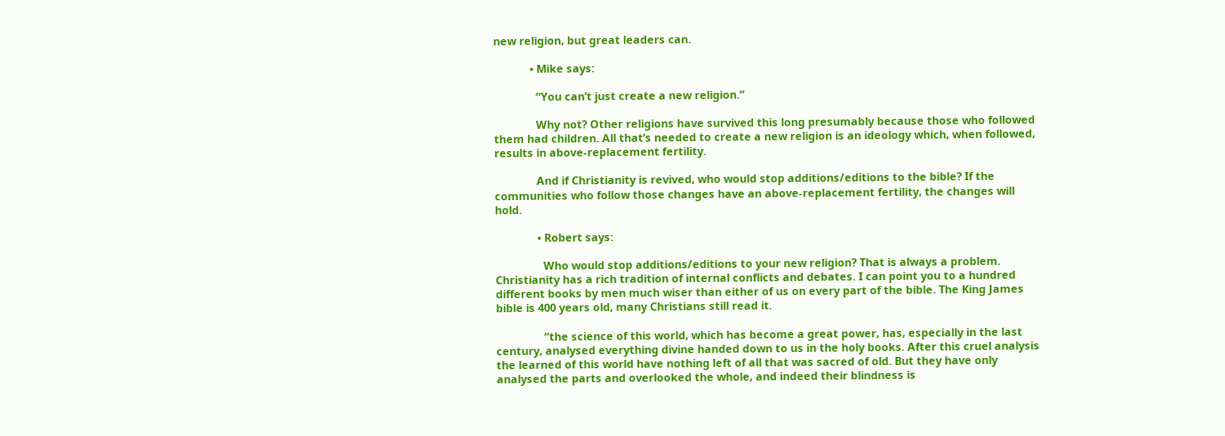new religion, but great leaders can.

            • Mike says:

              “You can’t just create a new religion.”

              Why not? Other religions have survived this long presumably because those who followed them had children. All that’s needed to create a new religion is an ideology which, when followed, results in above-replacement fertility.

              And if Christianity is revived, who would stop additions/editions to the bible? If the communities who follow those changes have an above-replacement fertility, the changes will hold.

              • Robert says:

                Who would stop additions/editions to your new religion? That is always a problem. Christianity has a rich tradition of internal conflicts and debates. I can point you to a hundred different books by men much wiser than either of us on every part of the bible. The King James bible is 400 years old, many Christians still read it.

                “the science of this world, which has become a great power, has, especially in the last century, analysed everything divine handed down to us in the holy books. After this cruel analysis the learned of this world have nothing left of all that was sacred of old. But they have only analysed the parts and overlooked the whole, and indeed their blindness is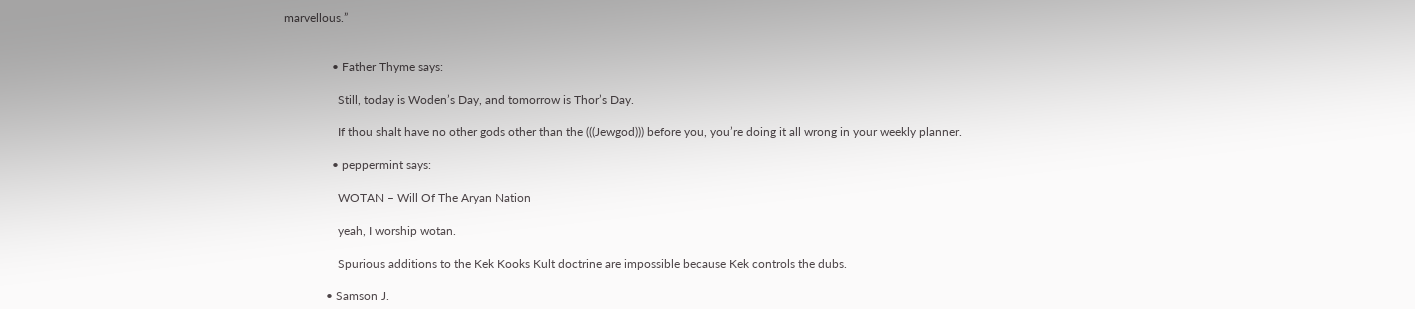marvellous.”


                • Father Thyme says:

                  Still, today is Woden’s Day, and tomorrow is Thor’s Day.

                  If thou shalt have no other gods other than the (((Jewgod))) before you, you’re doing it all wrong in your weekly planner.

                • peppermint says:

                  WOTAN – Will Of The Aryan Nation

                  yeah, I worship wotan.

                  Spurious additions to the Kek Kooks Kult doctrine are impossible because Kek controls the dubs.

              • Samson J.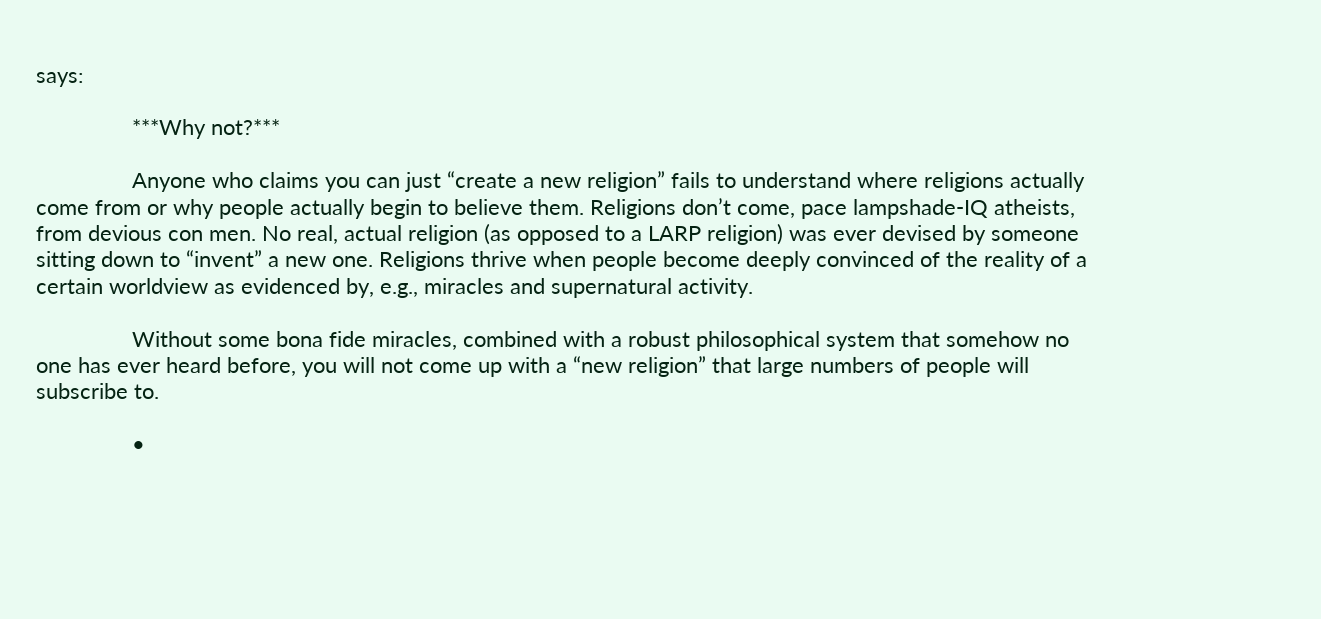says:

                ***Why not?***

                Anyone who claims you can just “create a new religion” fails to understand where religions actually come from or why people actually begin to believe them. Religions don’t come, pace lampshade-IQ atheists, from devious con men. No real, actual religion (as opposed to a LARP religion) was ever devised by someone sitting down to “invent” a new one. Religions thrive when people become deeply convinced of the reality of a certain worldview as evidenced by, e.g., miracles and supernatural activity.

                Without some bona fide miracles, combined with a robust philosophical system that somehow no one has ever heard before, you will not come up with a “new religion” that large numbers of people will subscribe to.

                •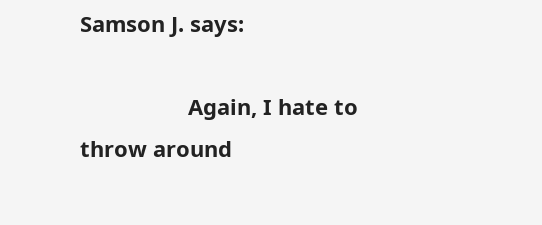Samson J. says:

                  Again, I hate to throw around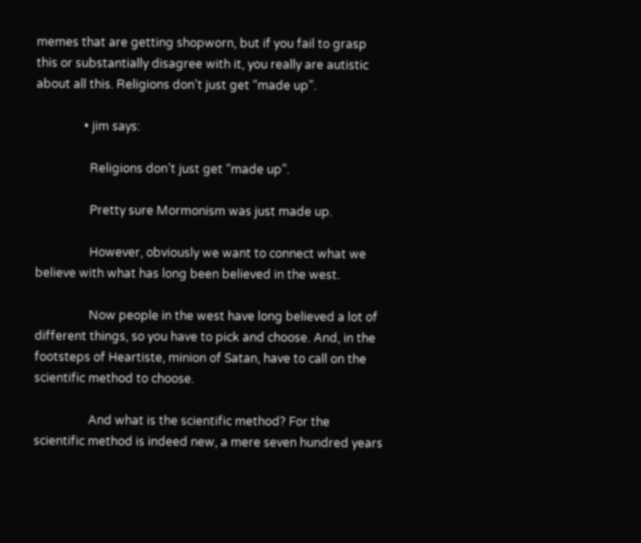memes that are getting shopworn, but if you fail to grasp this or substantially disagree with it, you really are autistic about all this. Religions don’t just get “made up”.

                • jim says:

                  Religions don’t just get “made up”.

                  Pretty sure Mormonism was just made up.

                  However, obviously we want to connect what we believe with what has long been believed in the west.

                  Now people in the west have long believed a lot of different things, so you have to pick and choose. And, in the footsteps of Heartiste, minion of Satan, have to call on the scientific method to choose.

                  And what is the scientific method? For the scientific method is indeed new, a mere seven hundred years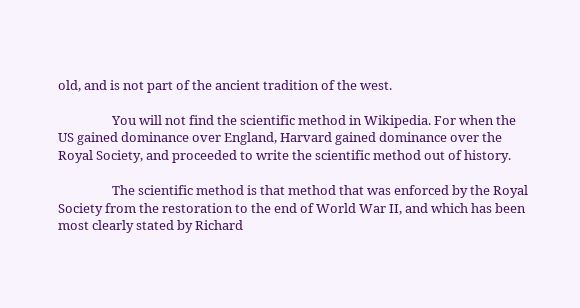old, and is not part of the ancient tradition of the west.

                  You will not find the scientific method in Wikipedia. For when the US gained dominance over England, Harvard gained dominance over the Royal Society, and proceeded to write the scientific method out of history.

                  The scientific method is that method that was enforced by the Royal Society from the restoration to the end of World War II, and which has been most clearly stated by Richard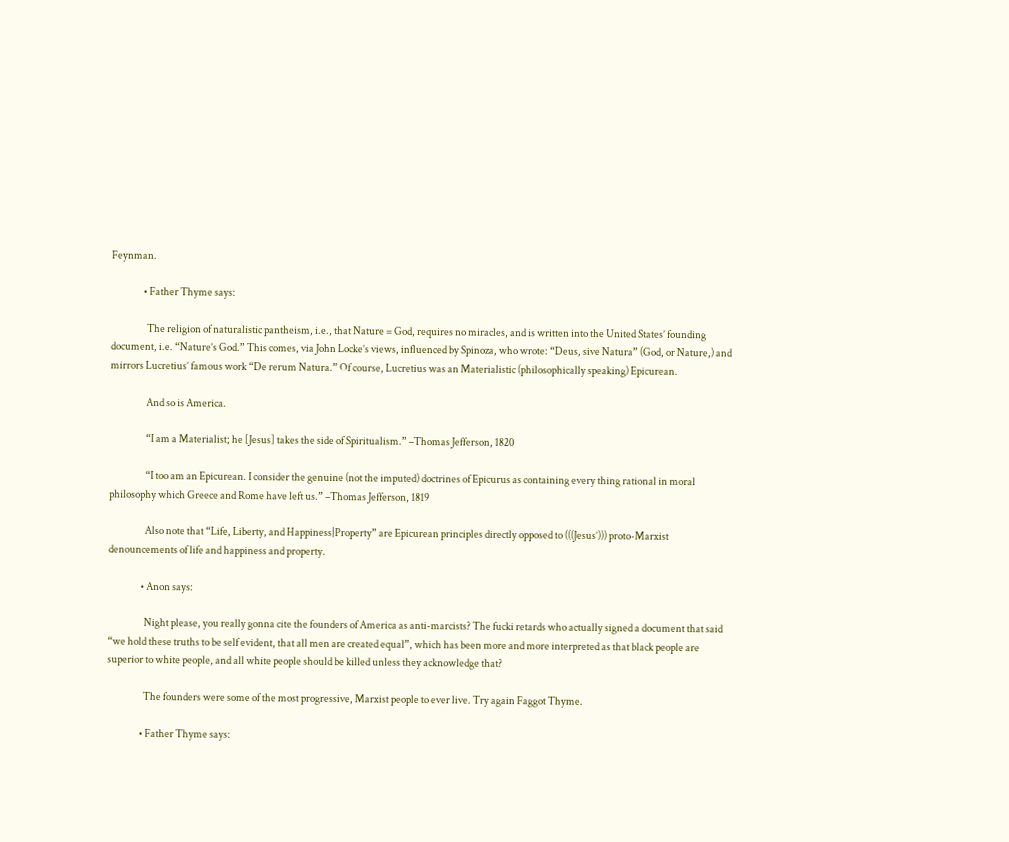Feynman.

                • Father Thyme says:

                  The religion of naturalistic pantheism, i.e., that Nature = God, requires no miracles, and is written into the United States’ founding document, i.e. “Nature’s God.” This comes, via John Locke’s views, influenced by Spinoza, who wrote: “Deus, sive Natura” (God, or Nature,) and mirrors Lucretius’ famous work “De rerum Natura.” Of course, Lucretius was an Materialistic (philosophically speaking) Epicurean.

                  And so is America.

                  “I am a Materialist; he [Jesus] takes the side of Spiritualism.” –Thomas Jefferson, 1820

                  “I too am an Epicurean. I consider the genuine (not the imputed) doctrines of Epicurus as containing every thing rational in moral philosophy which Greece and Rome have left us.” –Thomas Jefferson, 1819

                  Also note that “Life, Liberty, and Happiness|Property” are Epicurean principles directly opposed to (((Jesus’))) proto-Marxist denouncements of life and happiness and property.

                • Anon says:

                  Night please, you really gonna cite the founders of America as anti-marcists? The fucki retards who actually signed a document that said “we hold these truths to be self evident, that all men are created equal”, which has been more and more interpreted as that black people are superior to white people, and all white people should be killed unless they acknowledge that?

                  The founders were some of the most progressive, Marxist people to ever live. Try again Faggot Thyme.

                • Father Thyme says: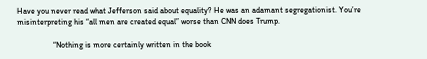Have you never read what Jefferson said about equality? He was an adamant segregationist. You’re misinterpreting his “all men are created equal” worse than CNN does Trump.

                  “Nothing is more certainly written in the book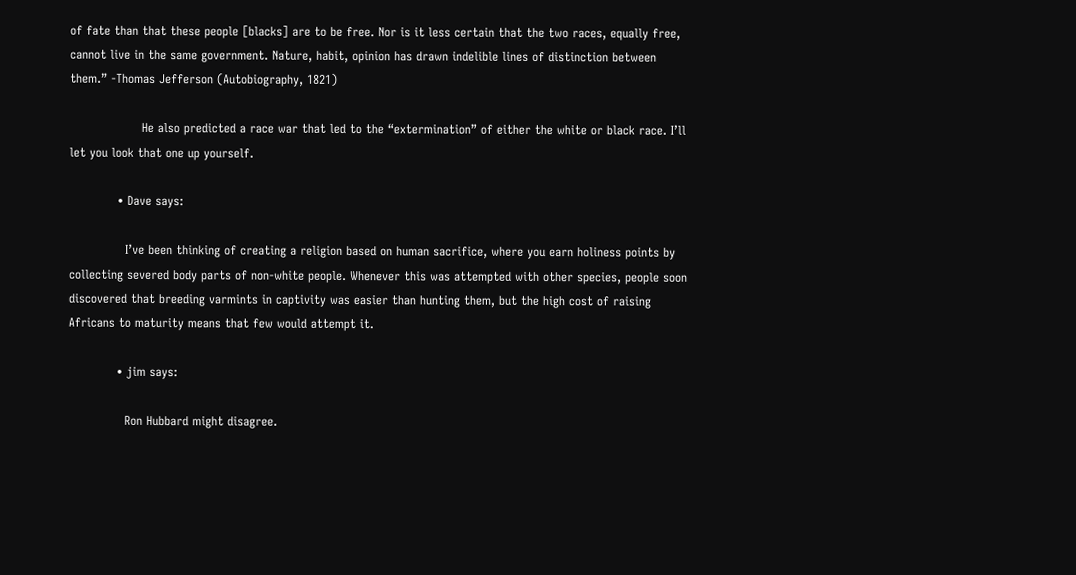of fate than that these people [blacks] are to be free. Nor is it less certain that the two races, equally free, cannot live in the same government. Nature, habit, opinion has drawn indelible lines of distinction between them.” -Thomas Jefferson (Autobiography, 1821)

                  He also predicted a race war that led to the “extermination” of either the white or black race. I’ll let you look that one up yourself.

            • Dave says:

              I’ve been thinking of creating a religion based on human sacrifice, where you earn holiness points by collecting severed body parts of non-white people. Whenever this was attempted with other species, people soon discovered that breeding varmints in captivity was easier than hunting them, but the high cost of raising Africans to maturity means that few would attempt it.

            • jim says:

              Ron Hubbard might disagree.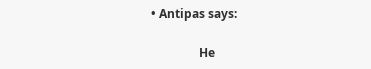• Antipas says:

                He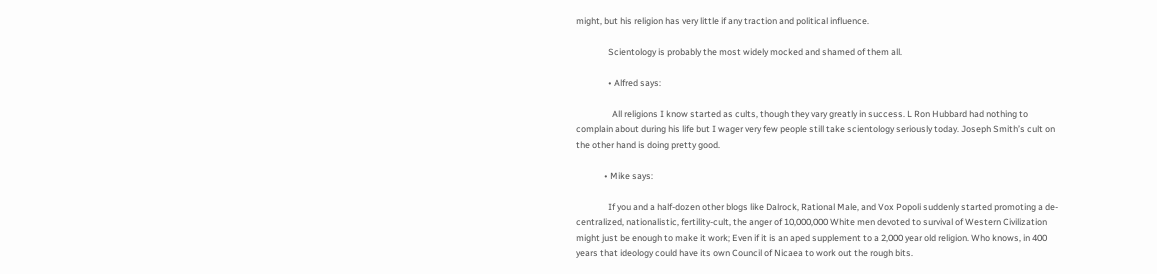might, but his religion has very little if any traction and political influence.

                Scientology is probably the most widely mocked and shamed of them all.

                • Alfred says:

                  All religions I know started as cults, though they vary greatly in success. L Ron Hubbard had nothing to complain about during his life but I wager very few people still take scientology seriously today. Joseph Smith’s cult on the other hand is doing pretty good.

              • Mike says:

                If you and a half-dozen other blogs like Dalrock, Rational Male, and Vox Popoli suddenly started promoting a de-centralized, nationalistic, fertility-cult, the anger of 10,000,000 White men devoted to survival of Western Civilization might just be enough to make it work; Even if it is an aped supplement to a 2,000 year old religion. Who knows, in 400 years that ideology could have its own Council of Nicaea to work out the rough bits.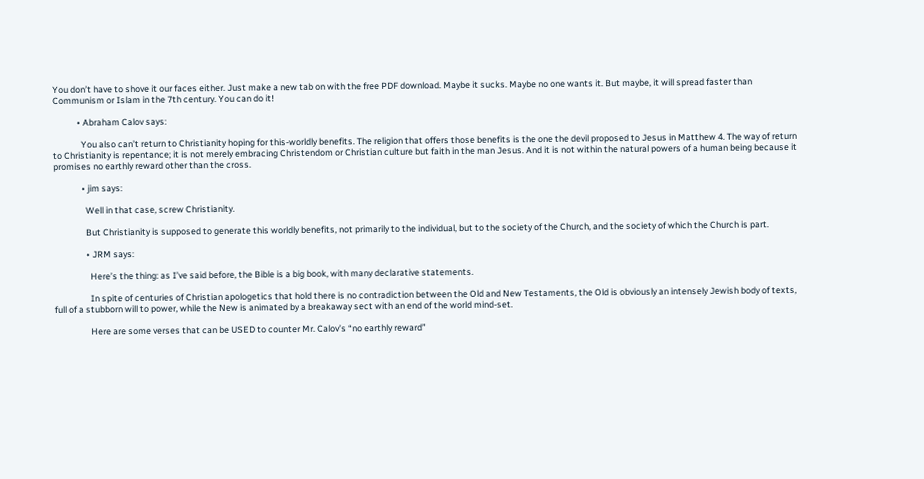You don’t have to shove it our faces either. Just make a new tab on with the free PDF download. Maybe it sucks. Maybe no one wants it. But maybe, it will spread faster than Communism or Islam in the 7th century. You can do it!

            • Abraham Calov says:

              You also can’t return to Christianity hoping for this-worldly benefits. The religion that offers those benefits is the one the devil proposed to Jesus in Matthew 4. The way of return to Christianity is repentance; it is not merely embracing Christendom or Christian culture but faith in the man Jesus. And it is not within the natural powers of a human being because it promises no earthly reward other than the cross.

              • jim says:

                Well in that case, screw Christianity.

                But Christianity is supposed to generate this worldly benefits, not primarily to the individual, but to the society of the Church, and the society of which the Church is part.

                • JRM says:

                  Here’s the thing: as I’ve said before, the Bible is a big book, with many declarative statements.

                  In spite of centuries of Christian apologetics that hold there is no contradiction between the Old and New Testaments, the Old is obviously an intensely Jewish body of texts, full of a stubborn will to power, while the New is animated by a breakaway sect with an end of the world mind-set.

                  Here are some verses that can be USED to counter Mr. Calov’s “no earthly reward”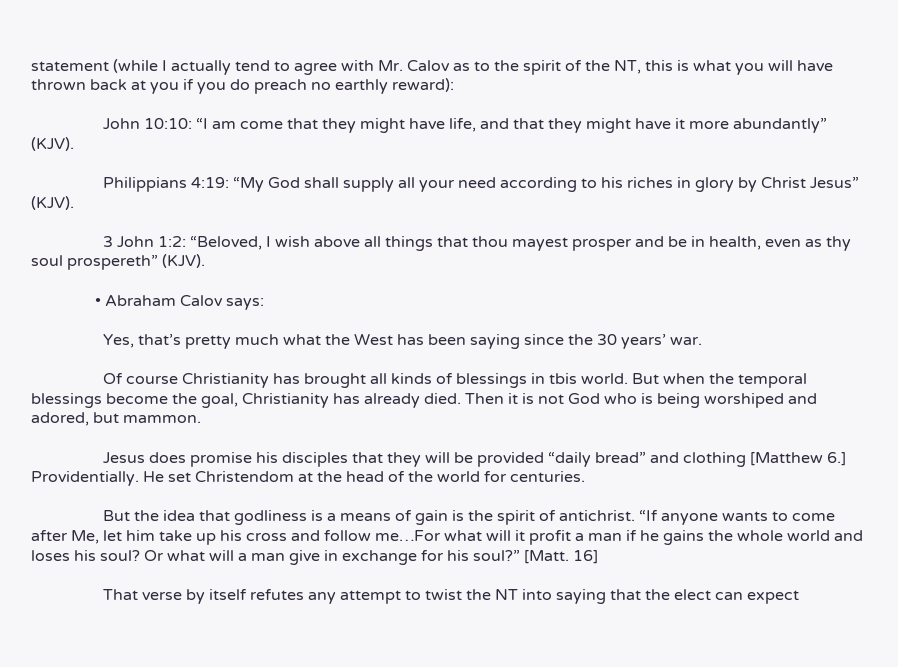statement (while I actually tend to agree with Mr. Calov as to the spirit of the NT, this is what you will have thrown back at you if you do preach no earthly reward):

                  John 10:10: “I am come that they might have life, and that they might have it more abundantly” (KJV).

                  Philippians 4:19: “My God shall supply all your need according to his riches in glory by Christ Jesus” (KJV).

                  3 John 1:2: “Beloved, I wish above all things that thou mayest prosper and be in health, even as thy soul prospereth” (KJV).

                • Abraham Calov says:

                  Yes, that’s pretty much what the West has been saying since the 30 years’ war.

                  Of course Christianity has brought all kinds of blessings in tbis world. But when the temporal blessings become the goal, Christianity has already died. Then it is not God who is being worshiped and adored, but mammon.

                  Jesus does promise his disciples that they will be provided “daily bread” and clothing [Matthew 6.] Providentially. He set Christendom at the head of the world for centuries.

                  But the idea that godliness is a means of gain is the spirit of antichrist. “If anyone wants to come after Me, let him take up his cross and follow me…For what will it profit a man if he gains the whole world and loses his soul? Or what will a man give in exchange for his soul?” [Matt. 16]

                  That verse by itself refutes any attempt to twist the NT into saying that the elect can expect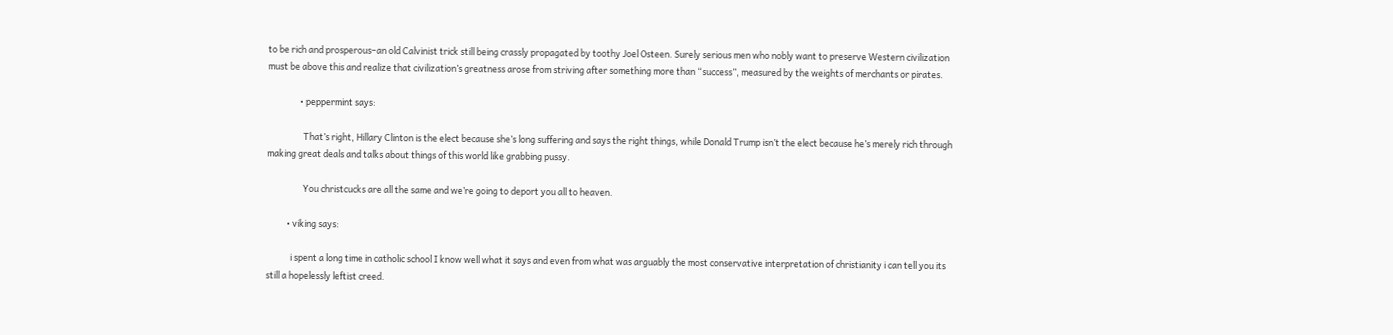to be rich and prosperous–an old Calvinist trick still being crassly propagated by toothy Joel Osteen. Surely serious men who nobly want to preserve Western civilization must be above this and realize that civilization’s greatness arose from striving after something more than “success”, measured by the weights of merchants or pirates.

                • peppermint says:

                  That’s right, Hillary Clinton is the elect because she’s long suffering and says the right things, while Donald Trump isn’t the elect because he’s merely rich through making great deals and talks about things of this world like grabbing pussy.

                  You christcucks are all the same and we’re going to deport you all to heaven.

          • viking says:

            i spent a long time in catholic school I know well what it says and even from what was arguably the most conservative interpretation of christianity i can tell you its still a hopelessly leftist creed.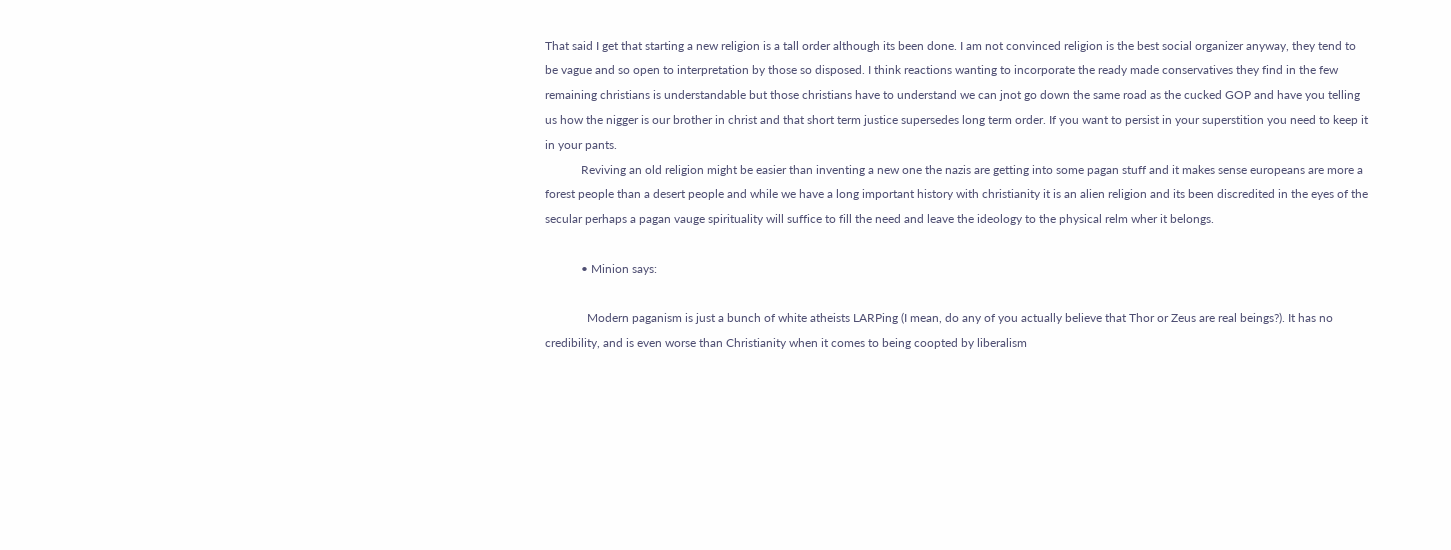That said I get that starting a new religion is a tall order although its been done. I am not convinced religion is the best social organizer anyway, they tend to be vague and so open to interpretation by those so disposed. I think reactions wanting to incorporate the ready made conservatives they find in the few remaining christians is understandable but those christians have to understand we can jnot go down the same road as the cucked GOP and have you telling us how the nigger is our brother in christ and that short term justice supersedes long term order. If you want to persist in your superstition you need to keep it in your pants.
            Reviving an old religion might be easier than inventing a new one the nazis are getting into some pagan stuff and it makes sense europeans are more a forest people than a desert people and while we have a long important history with christianity it is an alien religion and its been discredited in the eyes of the secular perhaps a pagan vauge spirituality will suffice to fill the need and leave the ideology to the physical relm wher it belongs.

            • Minion says:

              Modern paganism is just a bunch of white atheists LARPing (I mean, do any of you actually believe that Thor or Zeus are real beings?). It has no credibility, and is even worse than Christianity when it comes to being coopted by liberalism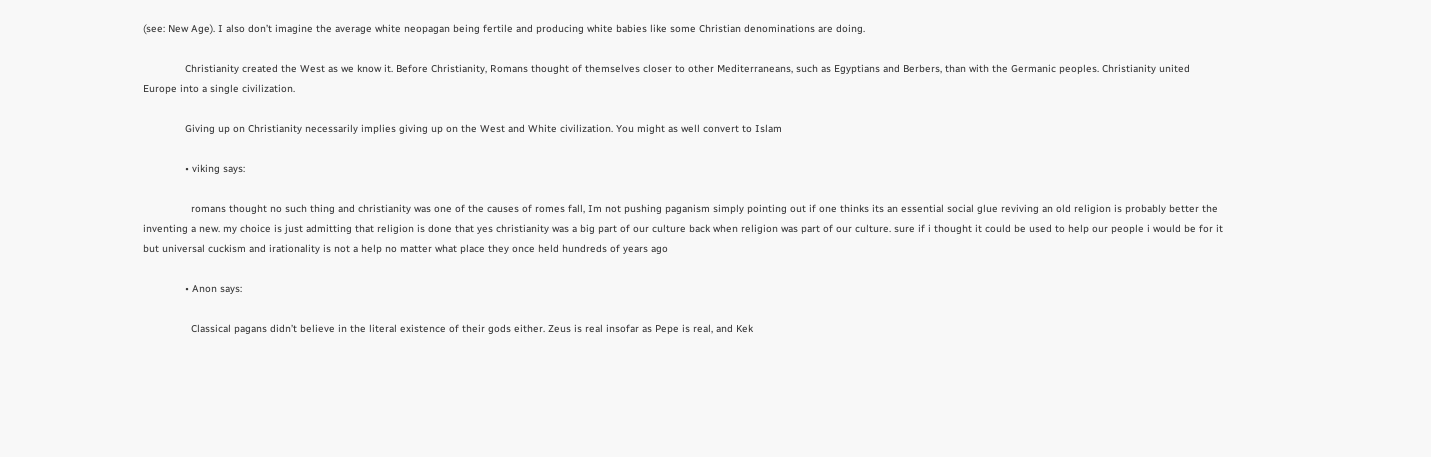(see: New Age). I also don’t imagine the average white neopagan being fertile and producing white babies like some Christian denominations are doing.

              Christianity created the West as we know it. Before Christianity, Romans thought of themselves closer to other Mediterraneans, such as Egyptians and Berbers, than with the Germanic peoples. Christianity united Europe into a single civilization.

              Giving up on Christianity necessarily implies giving up on the West and White civilization. You might as well convert to Islam

              • viking says:

                romans thought no such thing and christianity was one of the causes of romes fall, Im not pushing paganism simply pointing out if one thinks its an essential social glue reviving an old religion is probably better the inventing a new. my choice is just admitting that religion is done that yes christianity was a big part of our culture back when religion was part of our culture. sure if i thought it could be used to help our people i would be for it but universal cuckism and irationality is not a help no matter what place they once held hundreds of years ago

              • Anon says:

                Classical pagans didn’t believe in the literal existence of their gods either. Zeus is real insofar as Pepe is real, and Kek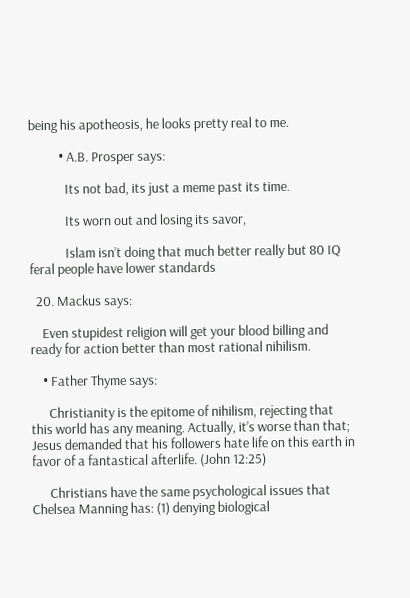being his apotheosis, he looks pretty real to me.

          • A.B. Prosper says:

            Its not bad, its just a meme past its time.

            Its worn out and losing its savor,

            Islam isn’t doing that much better really but 80 IQ feral people have lower standards

  20. Mackus says:

    Even stupidest religion will get your blood billing and ready for action better than most rational nihilism.

    • Father Thyme says:

      Christianity is the epitome of nihilism, rejecting that this world has any meaning. Actually, it’s worse than that; Jesus demanded that his followers hate life on this earth in favor of a fantastical afterlife. (John 12:25)

      Christians have the same psychological issues that Chelsea Manning has: (1) denying biological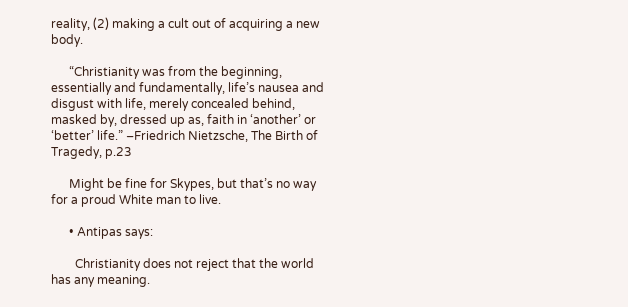reality, (2) making a cult out of acquiring a new body.

      “Christianity was from the beginning, essentially and fundamentally, life’s nausea and disgust with life, merely concealed behind, masked by, dressed up as, faith in ‘another’ or ‘better’ life.” –Friedrich Nietzsche, The Birth of Tragedy, p.23

      Might be fine for Skypes, but that’s no way for a proud White man to live.

      • Antipas says:

        Christianity does not reject that the world has any meaning.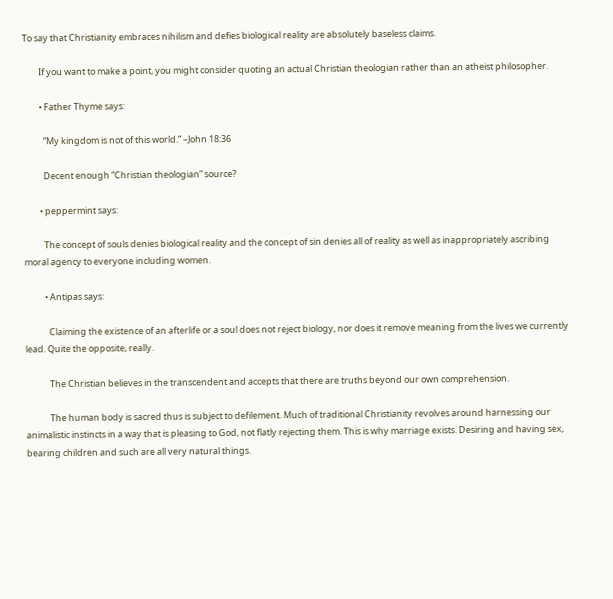To say that Christianity embraces nihilism and defies biological reality are absolutely baseless claims.

        If you want to make a point, you might consider quoting an actual Christian theologian rather than an atheist philosopher.

        • Father Thyme says:

          “My kingdom is not of this world.” –John 18:36

          Decent enough “Christian theologian” source?

        • peppermint says:

          The concept of souls denies biological reality and the concept of sin denies all of reality as well as inappropriately ascribing moral agency to everyone including women.

          • Antipas says:

            Claiming the existence of an afterlife or a soul does not reject biology, nor does it remove meaning from the lives we currently lead. Quite the opposite, really.

            The Christian believes in the transcendent and accepts that there are truths beyond our own comprehension.

            The human body is sacred thus is subject to defilement. Much of traditional Christianity revolves around harnessing our animalistic instincts in a way that is pleasing to God, not flatly rejecting them. This is why marriage exists. Desiring and having sex, bearing children and such are all very natural things.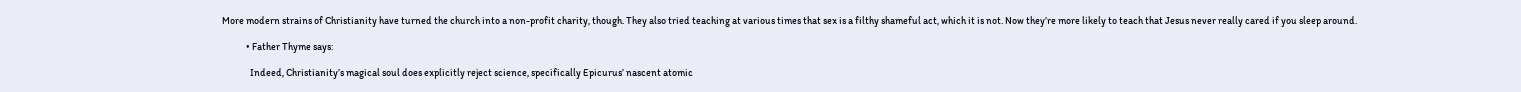More modern strains of Christianity have turned the church into a non-profit charity, though. They also tried teaching at various times that sex is a filthy shameful act, which it is not. Now they’re more likely to teach that Jesus never really cared if you sleep around.

            • Father Thyme says:

              Indeed, Christianity’s magical soul does explicitly reject science, specifically Epicurus’ nascent atomic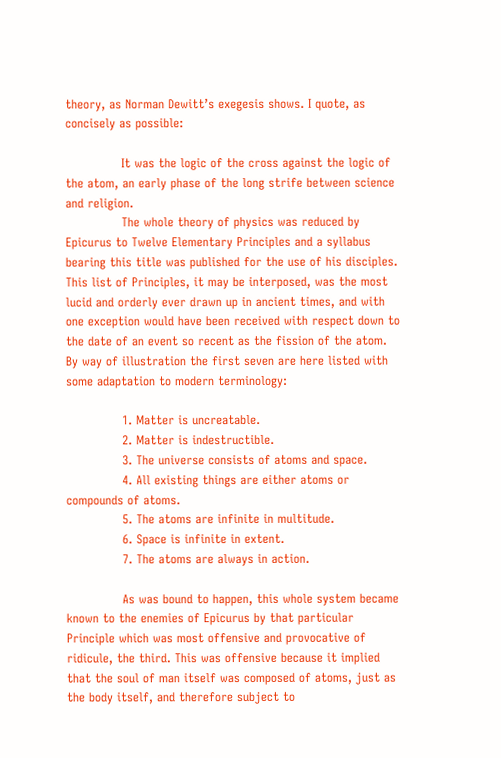theory, as Norman Dewitt’s exegesis shows. I quote, as concisely as possible:

              It was the logic of the cross against the logic of the atom, an early phase of the long strife between science and religion.
              The whole theory of physics was reduced by Epicurus to Twelve Elementary Principles and a syllabus bearing this title was published for the use of his disciples. This list of Principles, it may be interposed, was the most lucid and orderly ever drawn up in ancient times, and with one exception would have been received with respect down to the date of an event so recent as the fission of the atom. By way of illustration the first seven are here listed with some adaptation to modern terminology:

              1. Matter is uncreatable.
              2. Matter is indestructible.
              3. The universe consists of atoms and space.
              4. All existing things are either atoms or compounds of atoms.
              5. The atoms are infinite in multitude.
              6. Space is infinite in extent.
              7. The atoms are always in action.

              As was bound to happen, this whole system became known to the enemies of Epicurus by that particular Principle which was most offensive and provocative of ridicule, the third. This was offensive because it implied that the soul of man itself was composed of atoms, just as the body itself, and therefore subject to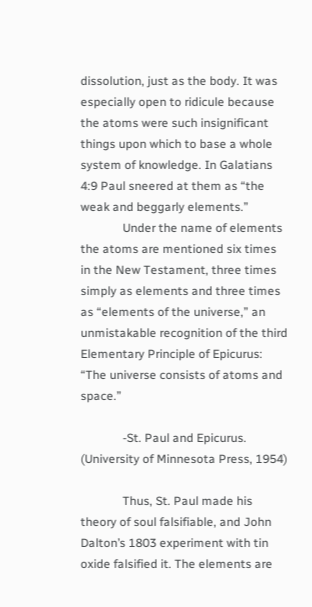dissolution, just as the body. It was especially open to ridicule because the atoms were such insignificant things upon which to base a whole system of knowledge. In Galatians 4:9 Paul sneered at them as “the weak and beggarly elements.”
              Under the name of elements the atoms are mentioned six times in the New Testament, three times simply as elements and three times as “elements of the universe,” an unmistakable recognition of the third Elementary Principle of Epicurus: “The universe consists of atoms and space.”

              -St. Paul and Epicurus. (University of Minnesota Press, 1954)

              Thus, St. Paul made his theory of soul falsifiable, and John Dalton’s 1803 experiment with tin oxide falsified it. The elements are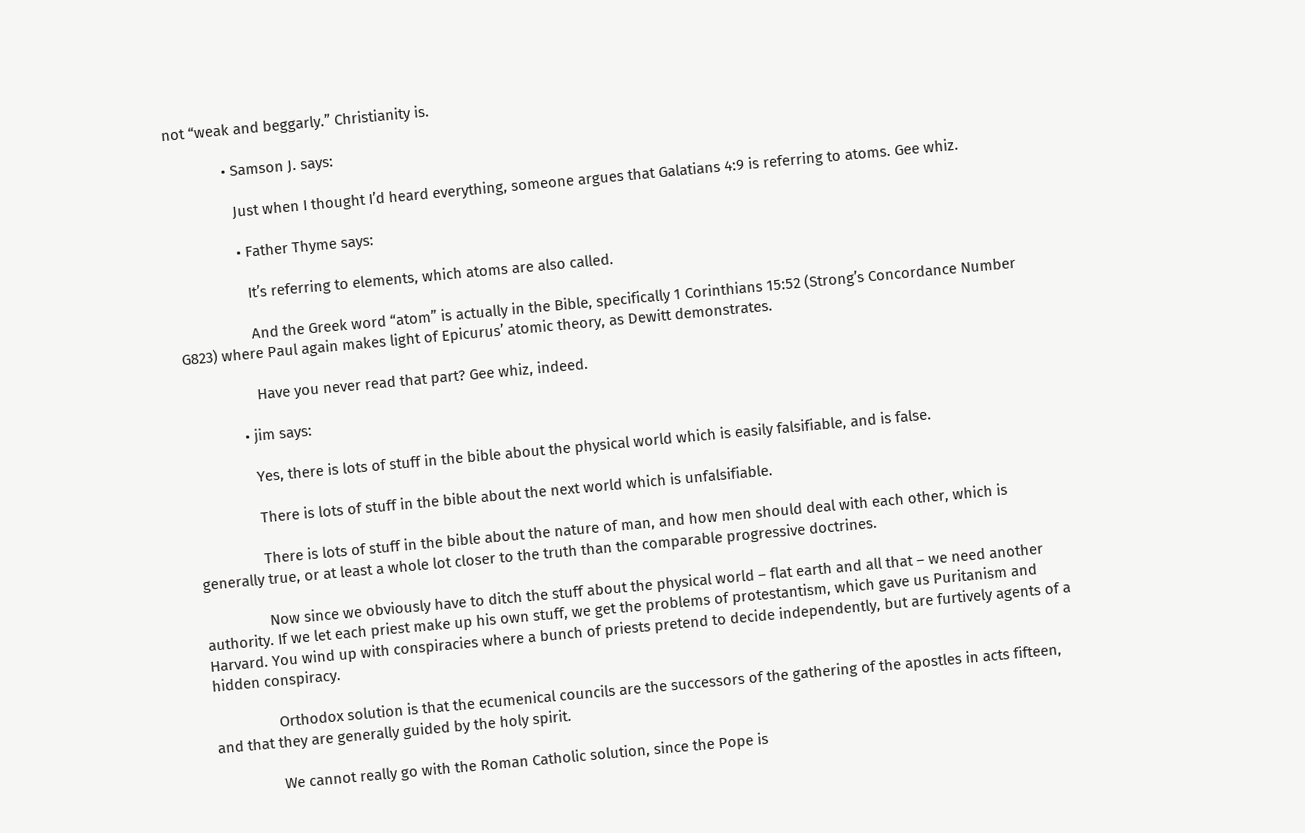not “weak and beggarly.” Christianity is.

              • Samson J. says:

                Just when I thought I’d heard everything, someone argues that Galatians 4:9 is referring to atoms. Gee whiz.

                • Father Thyme says:

                  It’s referring to elements, which atoms are also called.

                  And the Greek word “atom” is actually in the Bible, specifically 1 Corinthians 15:52 (Strong’s Concordance Number G823) where Paul again makes light of Epicurus’ atomic theory, as Dewitt demonstrates.

                  Have you never read that part? Gee whiz, indeed.

              • jim says:

                Yes, there is lots of stuff in the bible about the physical world which is easily falsifiable, and is false.

                There is lots of stuff in the bible about the next world which is unfalsifiable.

                There is lots of stuff in the bible about the nature of man, and how men should deal with each other, which is generally true, or at least a whole lot closer to the truth than the comparable progressive doctrines.

                Now since we obviously have to ditch the stuff about the physical world – flat earth and all that – we need another authority. If we let each priest make up his own stuff, we get the problems of protestantism, which gave us Puritanism and Harvard. You wind up with conspiracies where a bunch of priests pretend to decide independently, but are furtively agents of a hidden conspiracy.

                Orthodox solution is that the ecumenical councils are the successors of the gathering of the apostles in acts fifteen, and that they are generally guided by the holy spirit.

                We cannot really go with the Roman Catholic solution, since the Pope is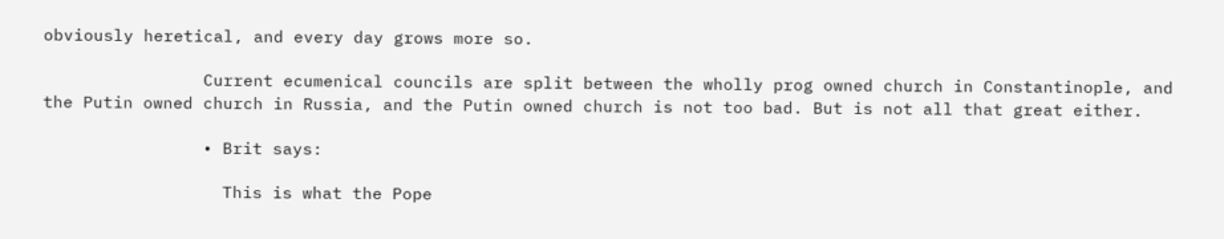obviously heretical, and every day grows more so.

                Current ecumenical councils are split between the wholly prog owned church in Constantinople, and the Putin owned church in Russia, and the Putin owned church is not too bad. But is not all that great either.

                • Brit says:

                  This is what the Pope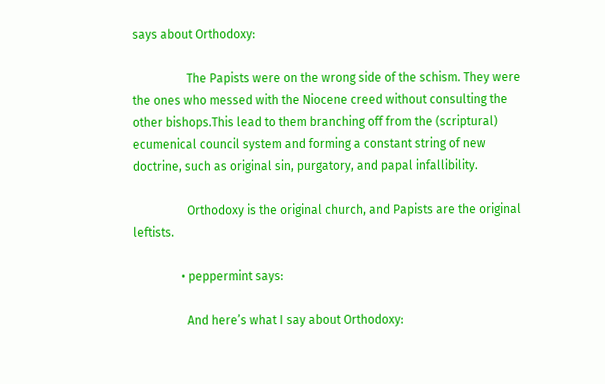says about Orthodoxy:

                  The Papists were on the wrong side of the schism. They were the ones who messed with the Niocene creed without consulting the other bishops.This lead to them branching off from the (scriptural) ecumenical council system and forming a constant string of new doctrine, such as original sin, purgatory, and papal infallibility.

                  Orthodoxy is the original church, and Papists are the original leftists.

                • peppermint says:

                  And here’s what I say about Orthodoxy: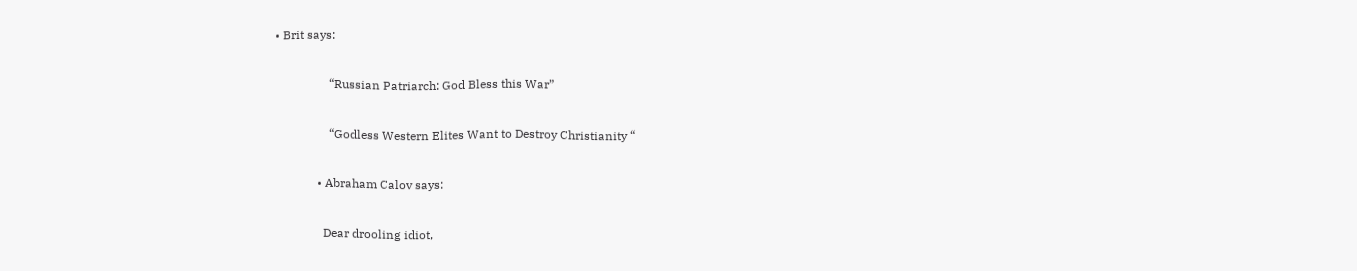• Brit says:

                  “Russian Patriarch: God Bless this War”

                  “Godless Western Elites Want to Destroy Christianity “

              • Abraham Calov says:

                Dear drooling idiot,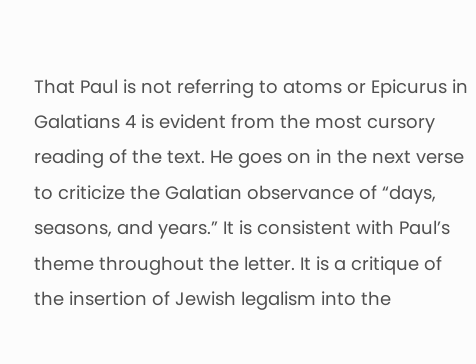That Paul is not referring to atoms or Epicurus in Galatians 4 is evident from the most cursory reading of the text. He goes on in the next verse to criticize the Galatian observance of “days, seasons, and years.” It is consistent with Paul’s theme throughout the letter. It is a critique of the insertion of Jewish legalism into the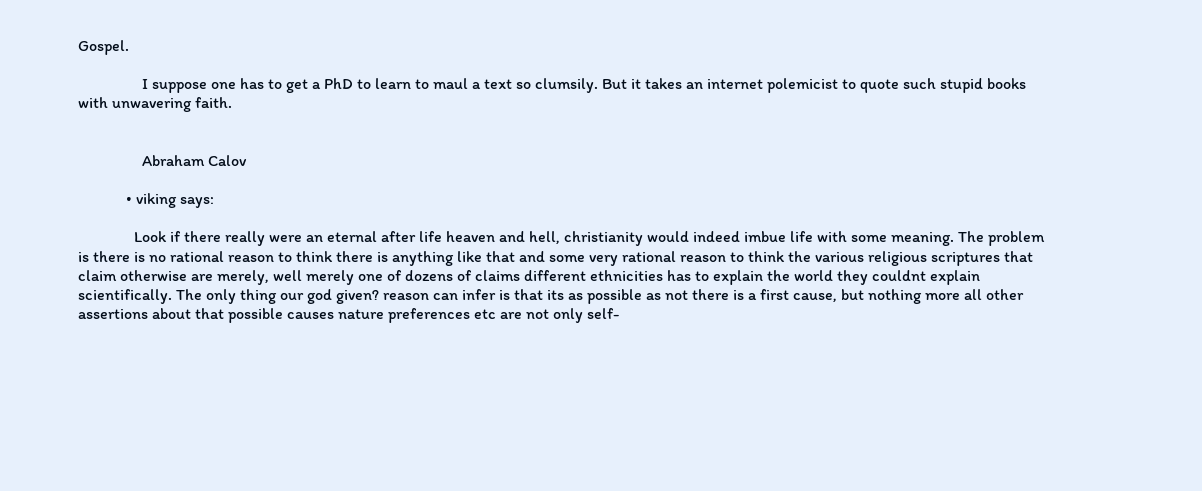Gospel.

                I suppose one has to get a PhD to learn to maul a text so clumsily. But it takes an internet polemicist to quote such stupid books with unwavering faith.


                Abraham Calov

            • viking says:

              Look if there really were an eternal after life heaven and hell, christianity would indeed imbue life with some meaning. The problem is there is no rational reason to think there is anything like that and some very rational reason to think the various religious scriptures that claim otherwise are merely, well merely one of dozens of claims different ethnicities has to explain the world they couldnt explain scientifically. The only thing our god given? reason can infer is that its as possible as not there is a first cause, but nothing more all other assertions about that possible causes nature preferences etc are not only self-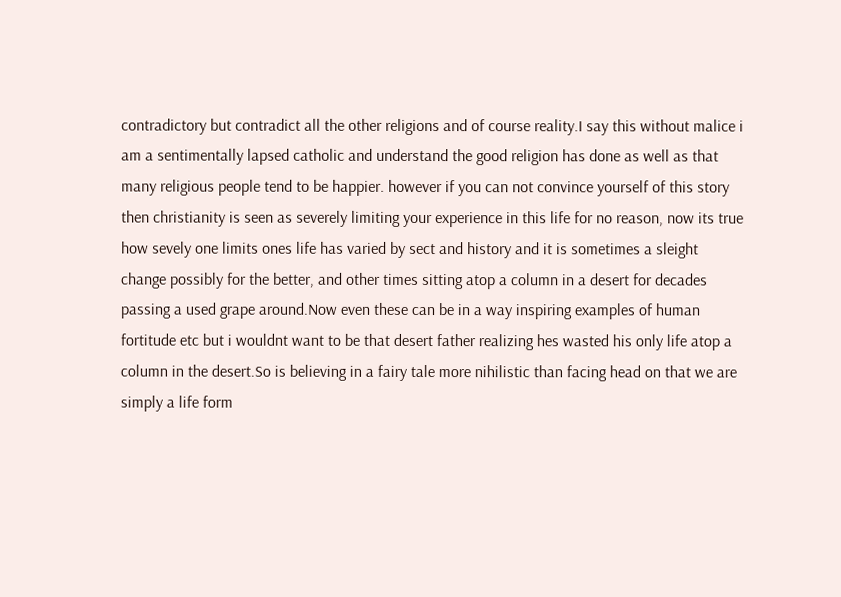contradictory but contradict all the other religions and of course reality.I say this without malice i am a sentimentally lapsed catholic and understand the good religion has done as well as that many religious people tend to be happier. however if you can not convince yourself of this story then christianity is seen as severely limiting your experience in this life for no reason, now its true how sevely one limits ones life has varied by sect and history and it is sometimes a sleight change possibly for the better, and other times sitting atop a column in a desert for decades passing a used grape around.Now even these can be in a way inspiring examples of human fortitude etc but i wouldnt want to be that desert father realizing hes wasted his only life atop a column in the desert.So is believing in a fairy tale more nihilistic than facing head on that we are simply a life form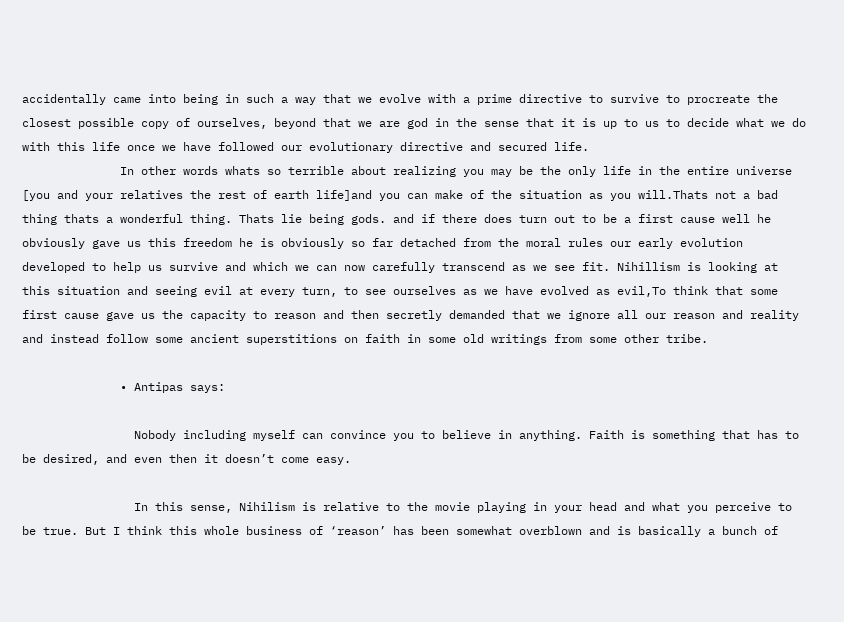accidentally came into being in such a way that we evolve with a prime directive to survive to procreate the closest possible copy of ourselves, beyond that we are god in the sense that it is up to us to decide what we do with this life once we have followed our evolutionary directive and secured life.
              In other words whats so terrible about realizing you may be the only life in the entire universe [you and your relatives the rest of earth life]and you can make of the situation as you will.Thats not a bad thing thats a wonderful thing. Thats lie being gods. and if there does turn out to be a first cause well he obviously gave us this freedom he is obviously so far detached from the moral rules our early evolution developed to help us survive and which we can now carefully transcend as we see fit. Nihillism is looking at this situation and seeing evil at every turn, to see ourselves as we have evolved as evil,To think that some first cause gave us the capacity to reason and then secretly demanded that we ignore all our reason and reality and instead follow some ancient superstitions on faith in some old writings from some other tribe.

              • Antipas says:

                Nobody including myself can convince you to believe in anything. Faith is something that has to be desired, and even then it doesn’t come easy.

                In this sense, Nihilism is relative to the movie playing in your head and what you perceive to be true. But I think this whole business of ‘reason’ has been somewhat overblown and is basically a bunch of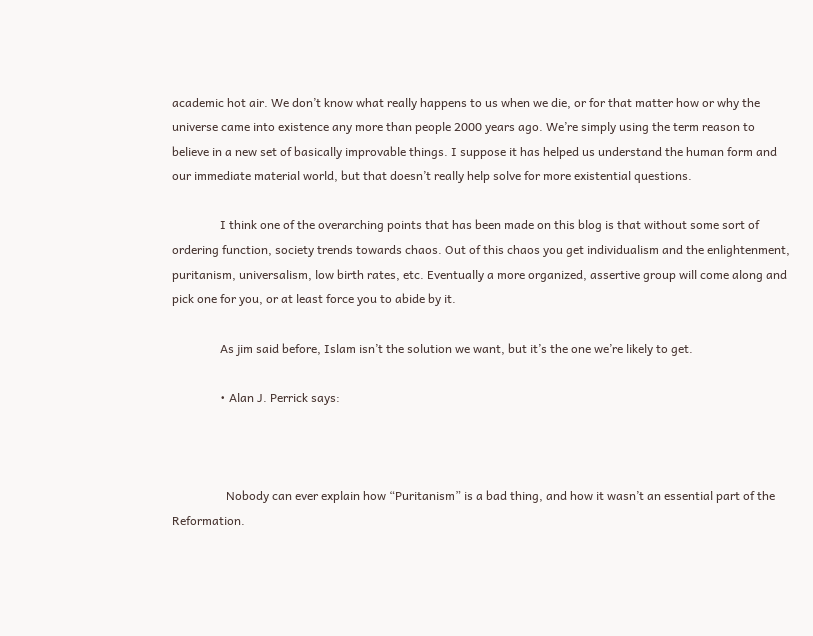academic hot air. We don’t know what really happens to us when we die, or for that matter how or why the universe came into existence any more than people 2000 years ago. We’re simply using the term reason to believe in a new set of basically improvable things. I suppose it has helped us understand the human form and our immediate material world, but that doesn’t really help solve for more existential questions.

                I think one of the overarching points that has been made on this blog is that without some sort of ordering function, society trends towards chaos. Out of this chaos you get individualism and the enlightenment, puritanism, universalism, low birth rates, etc. Eventually a more organized, assertive group will come along and pick one for you, or at least force you to abide by it.

                As jim said before, Islam isn’t the solution we want, but it’s the one we’re likely to get.

                • Alan J. Perrick says:



                  Nobody can ever explain how “Puritanism” is a bad thing, and how it wasn’t an essential part of the Reformation.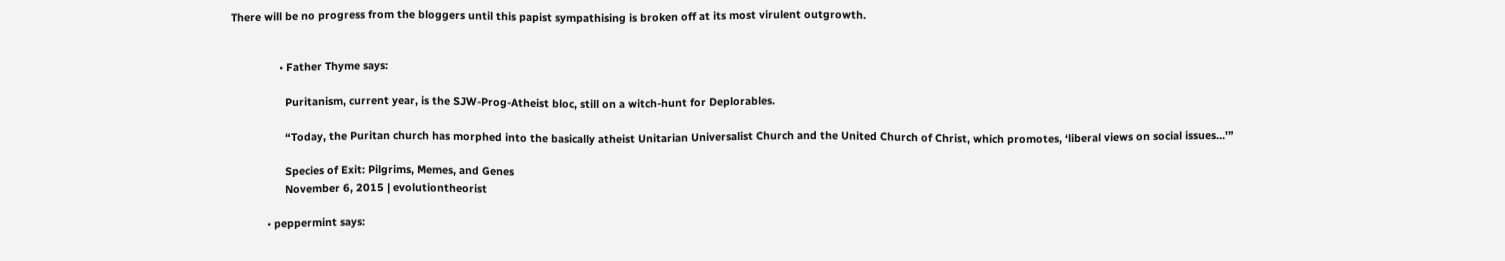There will be no progress from the bloggers until this papist sympathising is broken off at its most virulent outgrowth.


                • Father Thyme says:

                  Puritanism, current year, is the SJW-Prog-Atheist bloc, still on a witch-hunt for Deplorables.

                  “Today, the Puritan church has morphed into the basically atheist Unitarian Universalist Church and the United Church of Christ, which promotes, ‘liberal views on social issues…'”

                  Species of Exit: Pilgrims, Memes, and Genes
                  November 6, 2015 | evolutiontheorist

            • peppermint says: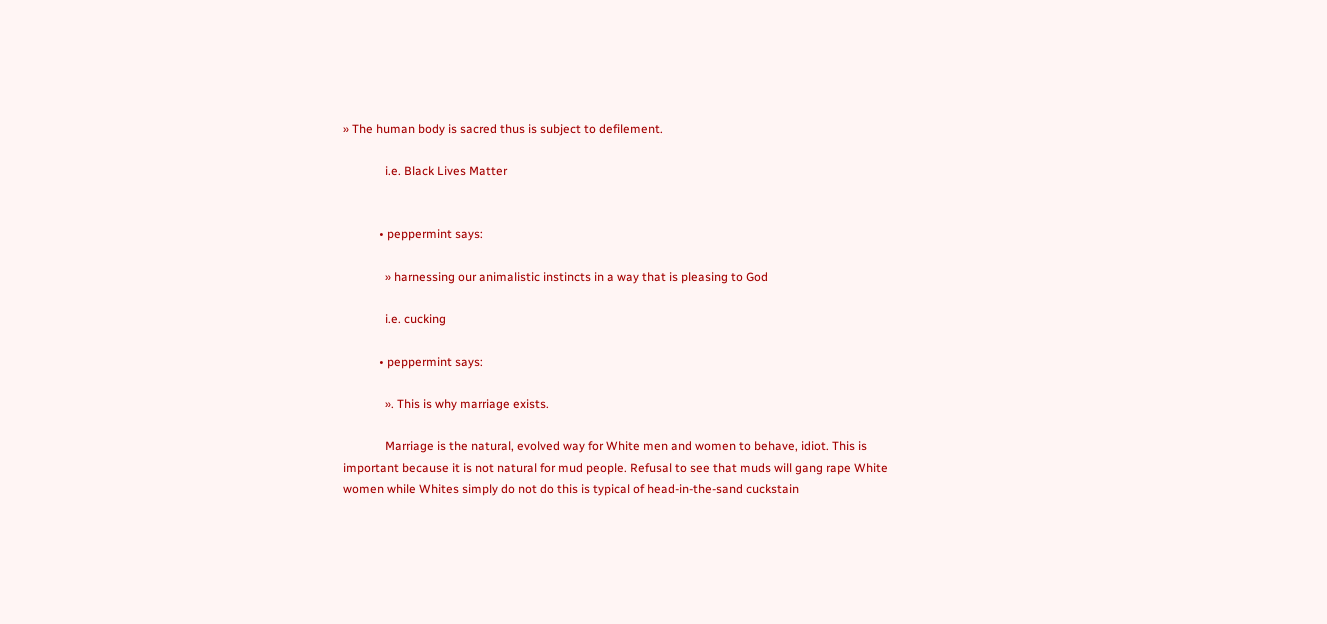» The human body is sacred thus is subject to defilement.

              i.e. Black Lives Matter


            • peppermint says:

              » harnessing our animalistic instincts in a way that is pleasing to God

              i.e. cucking

            • peppermint says:

              ». This is why marriage exists.

              Marriage is the natural, evolved way for White men and women to behave, idiot. This is important because it is not natural for mud people. Refusal to see that muds will gang rape White women while Whites simply do not do this is typical of head-in-the-sand cuckstain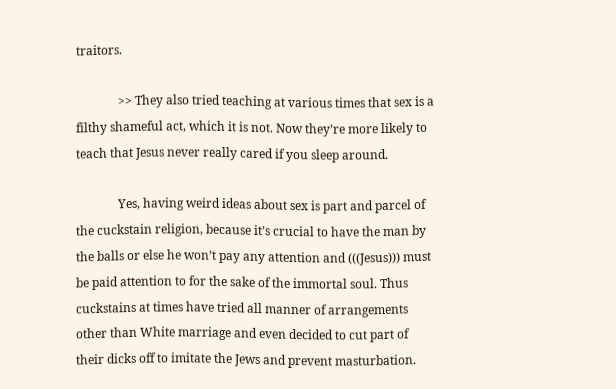traitors.

              >> They also tried teaching at various times that sex is a filthy shameful act, which it is not. Now they’re more likely to teach that Jesus never really cared if you sleep around.

              Yes, having weird ideas about sex is part and parcel of the cuckstain religion, because it’s crucial to have the man by the balls or else he won’t pay any attention and (((Jesus))) must be paid attention to for the sake of the immortal soul. Thus cuckstains at times have tried all manner of arrangements other than White marriage and even decided to cut part of their dicks off to imitate the Jews and prevent masturbation.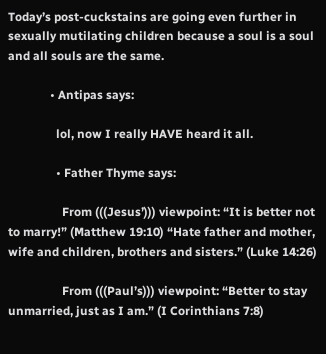Today’s post-cuckstains are going even further in sexually mutilating children because a soul is a soul and all souls are the same.

              • Antipas says:

                lol, now I really HAVE heard it all.

                • Father Thyme says:

                  From (((Jesus’))) viewpoint: “It is better not to marry!” (Matthew 19:10) “Hate father and mother, wife and children, brothers and sisters.” (Luke 14:26)

                  From (((Paul’s))) viewpoint: “Better to stay unmarried, just as I am.” (I Corinthians 7:8)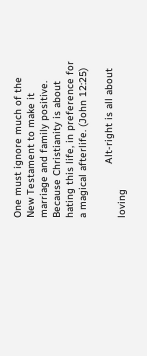One must ignore much of the New Testament to make it marriage and family positive. Because Christianity is about hating this life, in preference for a magical afterlife. (John 12:25)

                  Alt-right is all about loving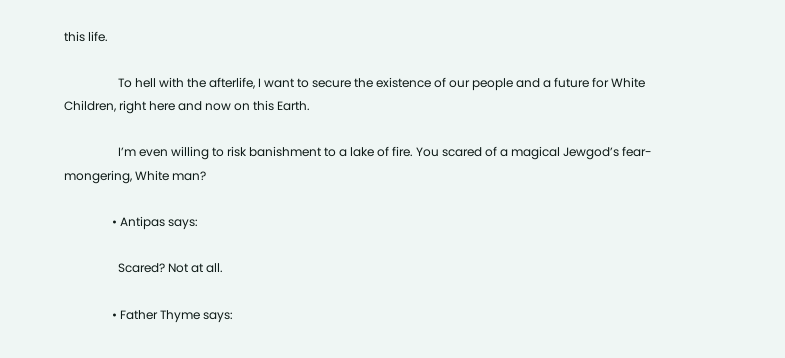this life.

                  To hell with the afterlife, I want to secure the existence of our people and a future for White Children, right here and now on this Earth.

                  I’m even willing to risk banishment to a lake of fire. You scared of a magical Jewgod’s fear-mongering, White man?

                • Antipas says:

                  Scared? Not at all.

                • Father Thyme says: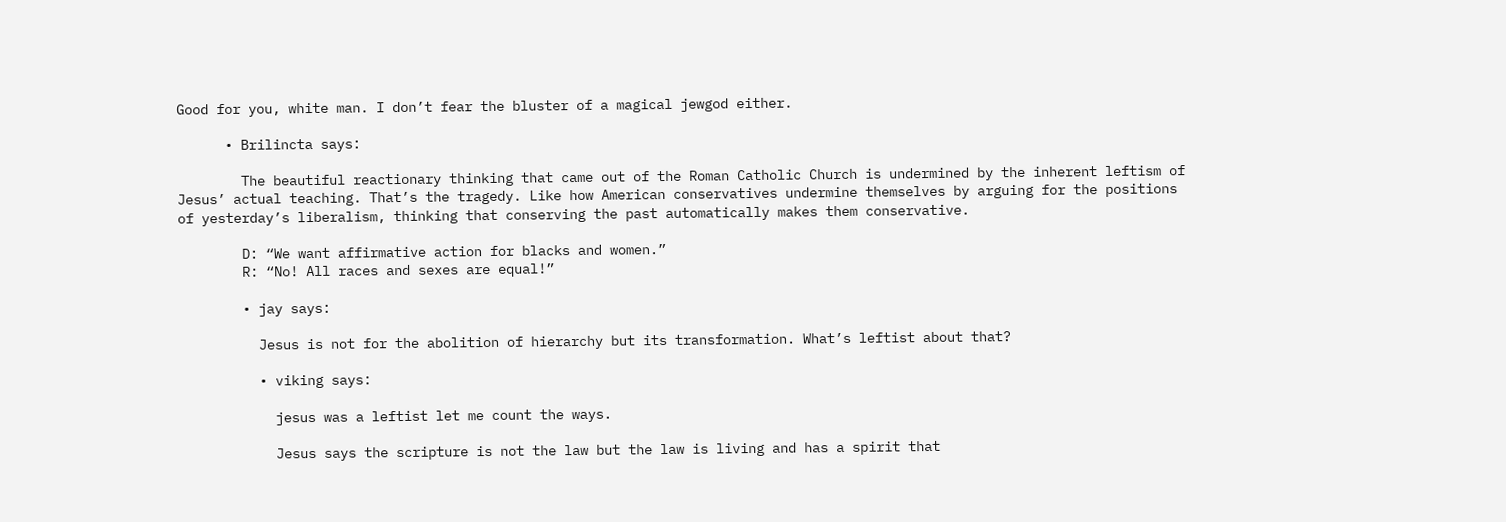Good for you, white man. I don’t fear the bluster of a magical jewgod either.

      • Brilincta says:

        The beautiful reactionary thinking that came out of the Roman Catholic Church is undermined by the inherent leftism of Jesus’ actual teaching. That’s the tragedy. Like how American conservatives undermine themselves by arguing for the positions of yesterday’s liberalism, thinking that conserving the past automatically makes them conservative.

        D: “We want affirmative action for blacks and women.”
        R: “No! All races and sexes are equal!”

        • jay says:

          Jesus is not for the abolition of hierarchy but its transformation. What’s leftist about that?

          • viking says:

            jesus was a leftist let me count the ways.

            Jesus says the scripture is not the law but the law is living and has a spirit that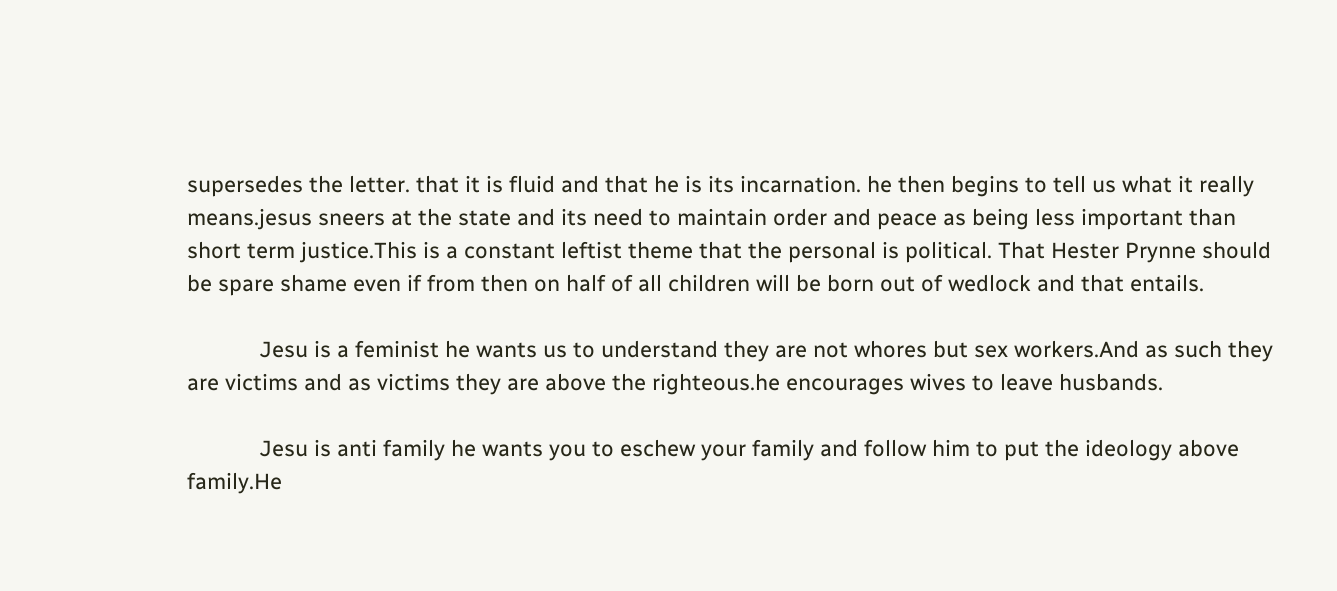supersedes the letter. that it is fluid and that he is its incarnation. he then begins to tell us what it really means.jesus sneers at the state and its need to maintain order and peace as being less important than short term justice.This is a constant leftist theme that the personal is political. That Hester Prynne should be spare shame even if from then on half of all children will be born out of wedlock and that entails.

            Jesu is a feminist he wants us to understand they are not whores but sex workers.And as such they are victims and as victims they are above the righteous.he encourages wives to leave husbands.

            Jesu is anti family he wants you to eschew your family and follow him to put the ideology above family.He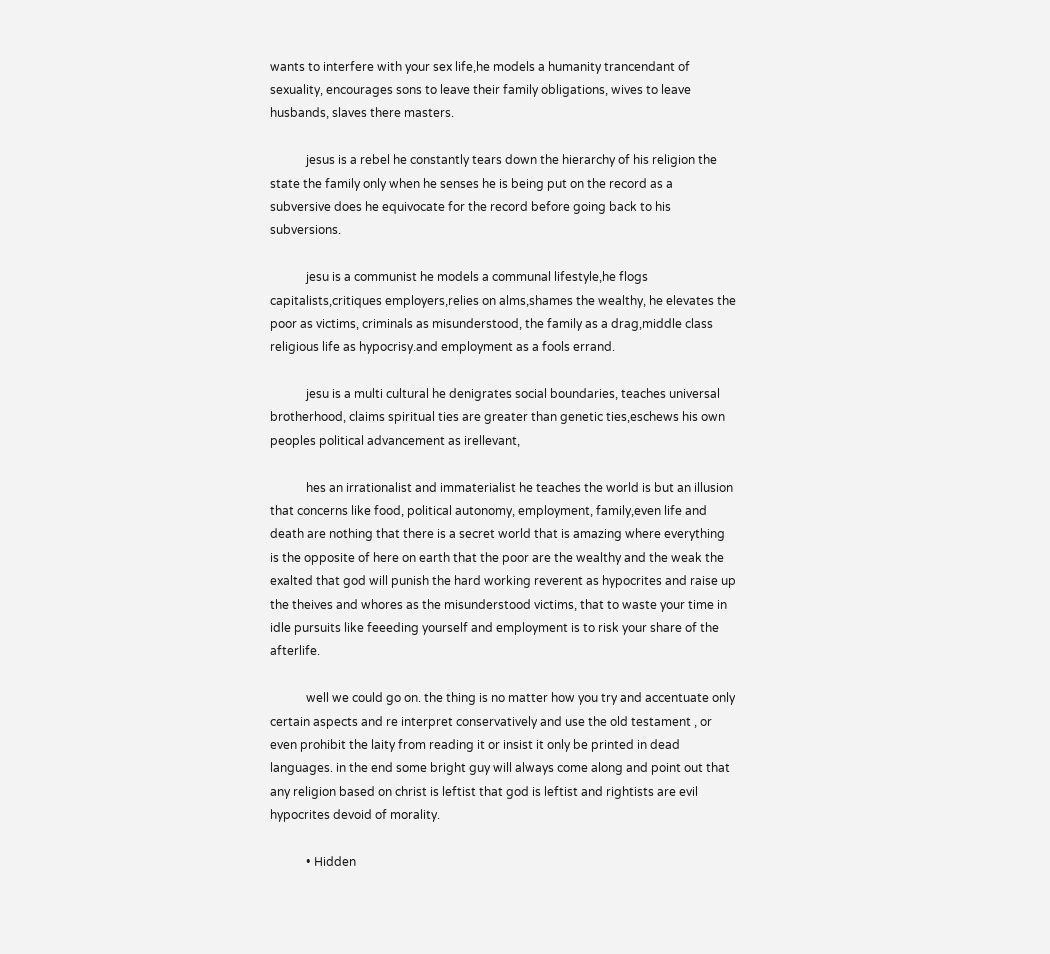wants to interfere with your sex life,he models a humanity trancendant of sexuality, encourages sons to leave their family obligations, wives to leave husbands, slaves there masters.

            jesus is a rebel he constantly tears down the hierarchy of his religion the state the family only when he senses he is being put on the record as a subversive does he equivocate for the record before going back to his subversions.

            jesu is a communist he models a communal lifestyle,he flogs capitalists,critiques employers,relies on alms,shames the wealthy, he elevates the poor as victims, criminals as misunderstood, the family as a drag,middle class religious life as hypocrisy.and employment as a fools errand.

            jesu is a multi cultural he denigrates social boundaries, teaches universal brotherhood, claims spiritual ties are greater than genetic ties,eschews his own peoples political advancement as irellevant,

            hes an irrationalist and immaterialist he teaches the world is but an illusion that concerns like food, political autonomy, employment, family,even life and death are nothing that there is a secret world that is amazing where everything is the opposite of here on earth that the poor are the wealthy and the weak the exalted that god will punish the hard working reverent as hypocrites and raise up the theives and whores as the misunderstood victims, that to waste your time in idle pursuits like feeeding yourself and employment is to risk your share of the afterlife.

            well we could go on. the thing is no matter how you try and accentuate only certain aspects and re interpret conservatively and use the old testament , or even prohibit the laity from reading it or insist it only be printed in dead languages. in the end some bright guy will always come along and point out that any religion based on christ is leftist that god is leftist and rightists are evil hypocrites devoid of morality.

            • Hidden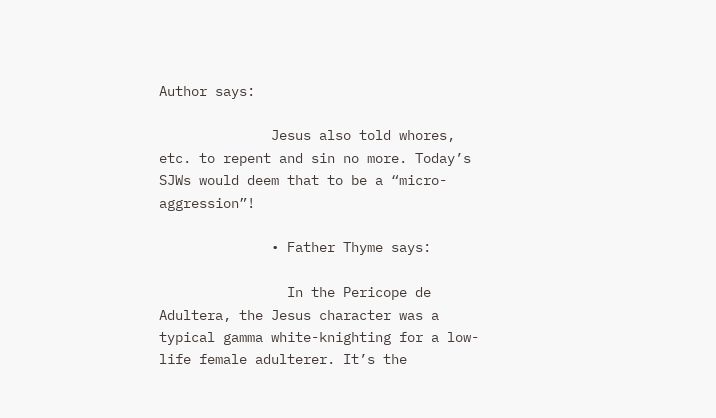Author says:

              Jesus also told whores, etc. to repent and sin no more. Today’s SJWs would deem that to be a “micro-aggression”!

              • Father Thyme says:

                In the Pericope de Adultera, the Jesus character was a typical gamma white-knighting for a low-life female adulterer. It’s the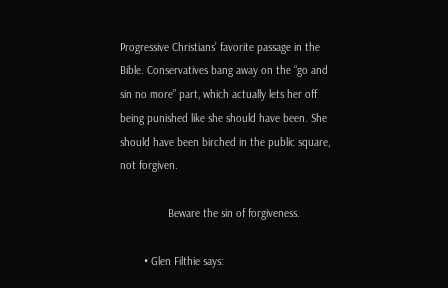Progressive Christians’ favorite passage in the Bible. Conservatives bang away on the “go and sin no more” part, which actually lets her off being punished like she should have been. She should have been birched in the public square, not forgiven.

                Beware the sin of forgiveness.

        • Glen Filthie says: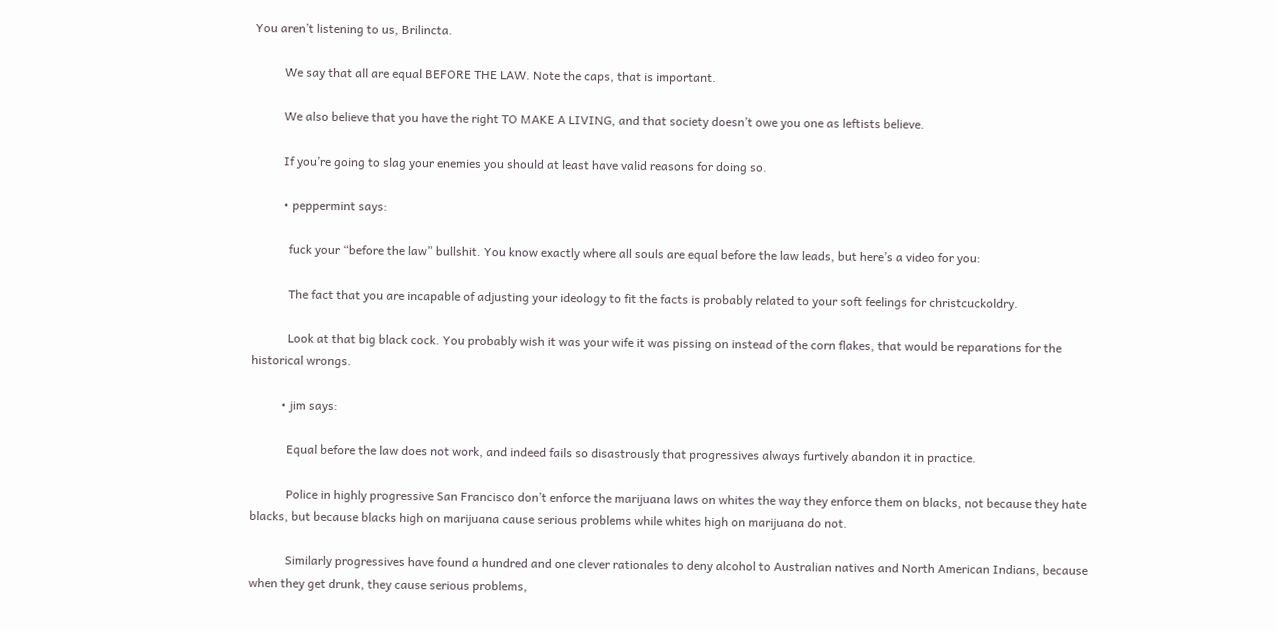You aren’t listening to us, Brilincta.

          We say that all are equal BEFORE THE LAW. Note the caps, that is important.

          We also believe that you have the right TO MAKE A LIVING, and that society doesn’t owe you one as leftists believe.

          If you’re going to slag your enemies you should at least have valid reasons for doing so.

          • peppermint says:

            fuck your “before the law” bullshit. You know exactly where all souls are equal before the law leads, but here’s a video for you:

            The fact that you are incapable of adjusting your ideology to fit the facts is probably related to your soft feelings for christcuckoldry.

            Look at that big black cock. You probably wish it was your wife it was pissing on instead of the corn flakes, that would be reparations for the historical wrongs.

          • jim says:

            Equal before the law does not work, and indeed fails so disastrously that progressives always furtively abandon it in practice.

            Police in highly progressive San Francisco don’t enforce the marijuana laws on whites the way they enforce them on blacks, not because they hate blacks, but because blacks high on marijuana cause serious problems while whites high on marijuana do not.

            Similarly progressives have found a hundred and one clever rationales to deny alcohol to Australian natives and North American Indians, because when they get drunk, they cause serious problems,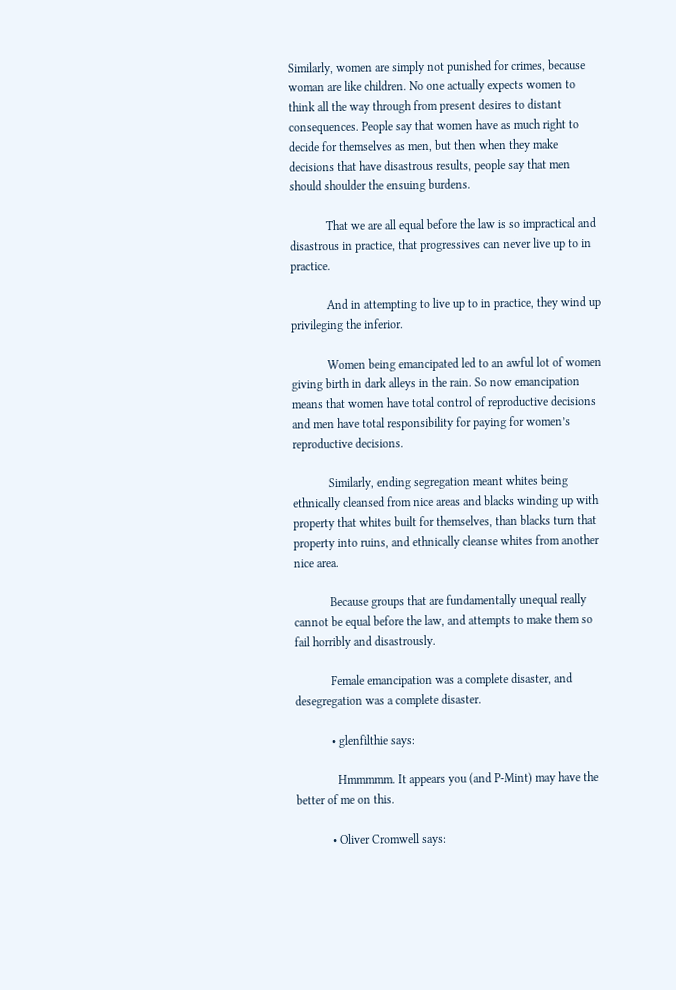Similarly, women are simply not punished for crimes, because woman are like children. No one actually expects women to think all the way through from present desires to distant consequences. People say that women have as much right to decide for themselves as men, but then when they make decisions that have disastrous results, people say that men should shoulder the ensuing burdens.

            That we are all equal before the law is so impractical and disastrous in practice, that progressives can never live up to in practice.

            And in attempting to live up to in practice, they wind up privileging the inferior.

            Women being emancipated led to an awful lot of women giving birth in dark alleys in the rain. So now emancipation means that women have total control of reproductive decisions and men have total responsibility for paying for women’s reproductive decisions.

            Similarly, ending segregation meant whites being ethnically cleansed from nice areas and blacks winding up with property that whites built for themselves, than blacks turn that property into ruins, and ethnically cleanse whites from another nice area.

            Because groups that are fundamentally unequal really cannot be equal before the law, and attempts to make them so fail horribly and disastrously.

            Female emancipation was a complete disaster, and desegregation was a complete disaster.

            • glenfilthie says:

              Hmmmmm. It appears you (and P-Mint) may have the better of me on this.

            • Oliver Cromwell says: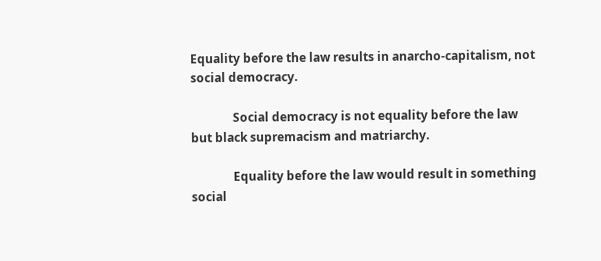Equality before the law results in anarcho-capitalism, not social democracy.

              Social democracy is not equality before the law but black supremacism and matriarchy.

              Equality before the law would result in something social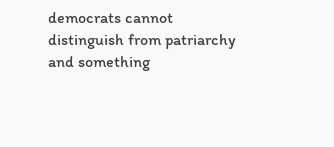democrats cannot distinguish from patriarchy and something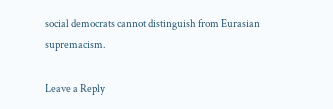social democrats cannot distinguish from Eurasian supremacism.

Leave a Reply